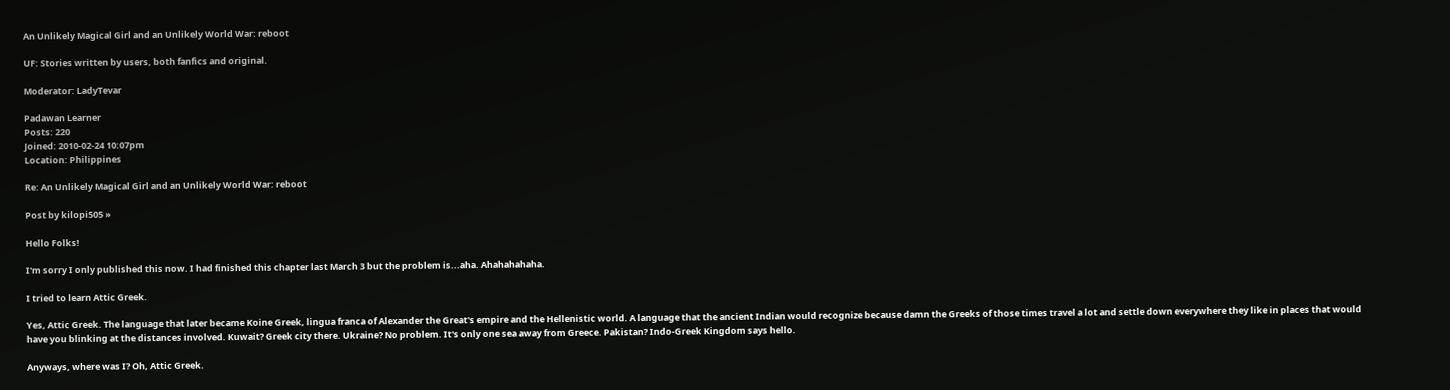An Unlikely Magical Girl and an Unlikely World War: reboot

UF: Stories written by users, both fanfics and original.

Moderator: LadyTevar

Padawan Learner
Posts: 220
Joined: 2010-02-24 10:07pm
Location: Philippines

Re: An Unlikely Magical Girl and an Unlikely World War: reboot

Post by kilopi505 »

Hello Folks!

I'm sorry I only published this now. I had finished this chapter last March 3 but the problem is...aha. Ahahahahaha.

I tried to learn Attic Greek.

Yes, Attic Greek. The language that later became Koine Greek, lingua franca of Alexander the Great's empire and the Hellenistic world. A language that the ancient Indian would recognize because damn the Greeks of those times travel a lot and settle down everywhere they like in places that would have you blinking at the distances involved. Kuwait? Greek city there. Ukraine? No problem. It's only one sea away from Greece. Pakistan? Indo-Greek Kingdom says hello.

Anyways, where was I? Oh, Attic Greek.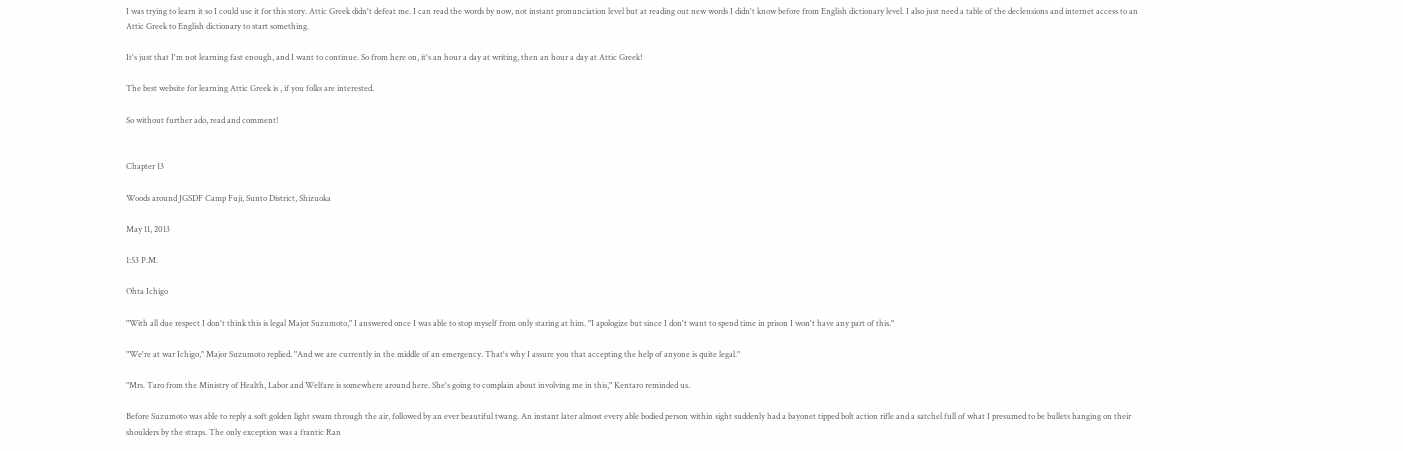I was trying to learn it so I could use it for this story. Attic Greek didn't defeat me. I can read the words by now, not instant pronunciation level but at reading out new words I didn't know before from English dictionary level. I also just need a table of the declensions and internet access to an Attic Greek to English dictionary to start something.

It's just that I'm not learning fast enough, and I want to continue. So from here on, it's an hour a day at writing, then an hour a day at Attic Greek!

The best website for learning Attic Greek is , if you folks are interested.

So without further ado, read and comment!


Chapter 13

Woods around JGSDF Camp Fuji, Sunto District, Shizuoka

May 11, 2013

1:53 P.M.

Ohta Ichigo

"With all due respect I don't think this is legal Major Suzumoto," I answered once I was able to stop myself from only staring at him. "I apologize but since I don't want to spend time in prison I won't have any part of this."

"We're at war Ichigo," Major Suzumoto replied. "And we are currently in the middle of an emergency. That's why I assure you that accepting the help of anyone is quite legal."

"Mrs. Taro from the Ministry of Health, Labor and Welfare is somewhere around here. She's going to complain about involving me in this," Kentaro reminded us.

Before Suzumoto was able to reply a soft golden light swam through the air, followed by an ever beautiful twang. An instant later almost every able bodied person within sight suddenly had a bayonet tipped bolt action rifle and a satchel full of what I presumed to be bullets hanging on their shoulders by the straps. The only exception was a frantic Ran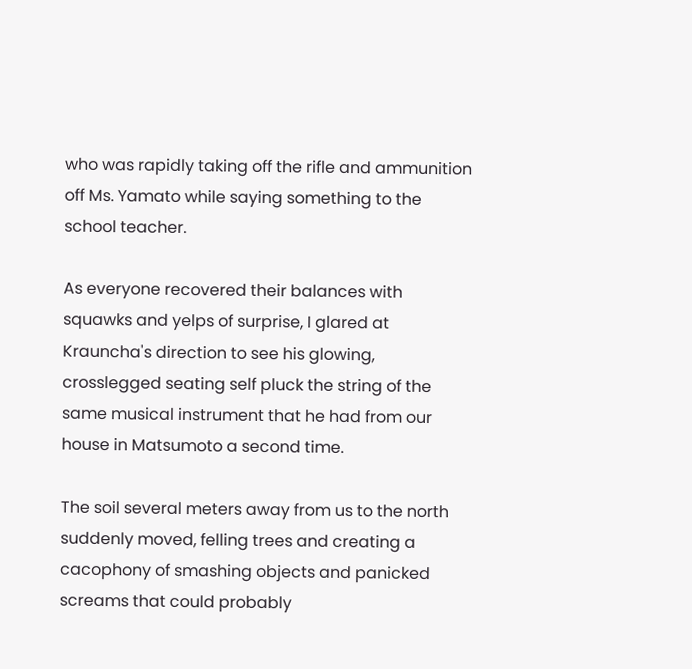who was rapidly taking off the rifle and ammunition off Ms. Yamato while saying something to the school teacher.

As everyone recovered their balances with squawks and yelps of surprise, I glared at Krauncha's direction to see his glowing, crosslegged seating self pluck the string of the same musical instrument that he had from our house in Matsumoto a second time.

The soil several meters away from us to the north suddenly moved, felling trees and creating a cacophony of smashing objects and panicked screams that could probably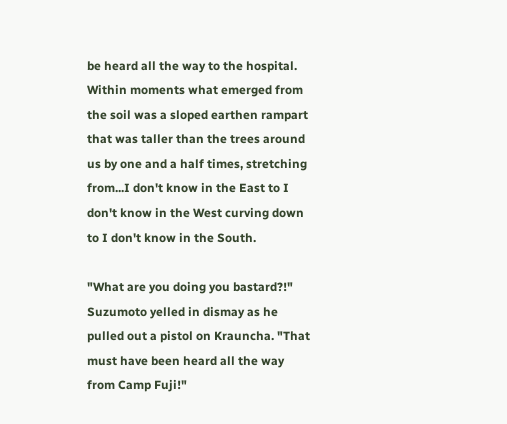be heard all the way to the hospital. Within moments what emerged from the soil was a sloped earthen rampart that was taller than the trees around us by one and a half times, stretching from...I don't know in the East to I don't know in the West curving down to I don't know in the South.

"What are you doing you bastard?!" Suzumoto yelled in dismay as he pulled out a pistol on Krauncha. "That must have been heard all the way from Camp Fuji!"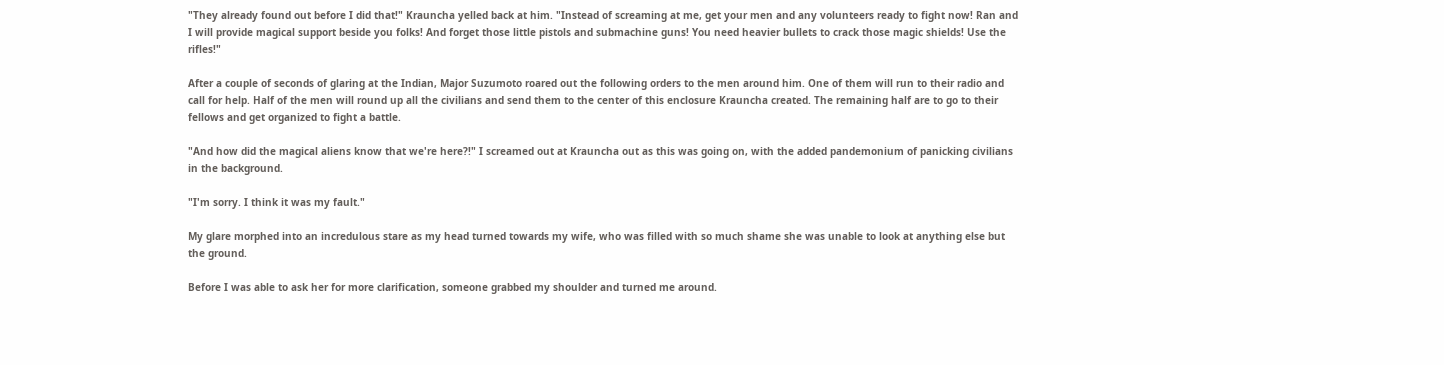"They already found out before I did that!" Krauncha yelled back at him. "Instead of screaming at me, get your men and any volunteers ready to fight now! Ran and I will provide magical support beside you folks! And forget those little pistols and submachine guns! You need heavier bullets to crack those magic shields! Use the rifles!"

After a couple of seconds of glaring at the Indian, Major Suzumoto roared out the following orders to the men around him. One of them will run to their radio and call for help. Half of the men will round up all the civilians and send them to the center of this enclosure Krauncha created. The remaining half are to go to their fellows and get organized to fight a battle.

"And how did the magical aliens know that we're here?!" I screamed out at Krauncha out as this was going on, with the added pandemonium of panicking civilians in the background.

"I'm sorry. I think it was my fault."

My glare morphed into an incredulous stare as my head turned towards my wife, who was filled with so much shame she was unable to look at anything else but the ground.

Before I was able to ask her for more clarification, someone grabbed my shoulder and turned me around.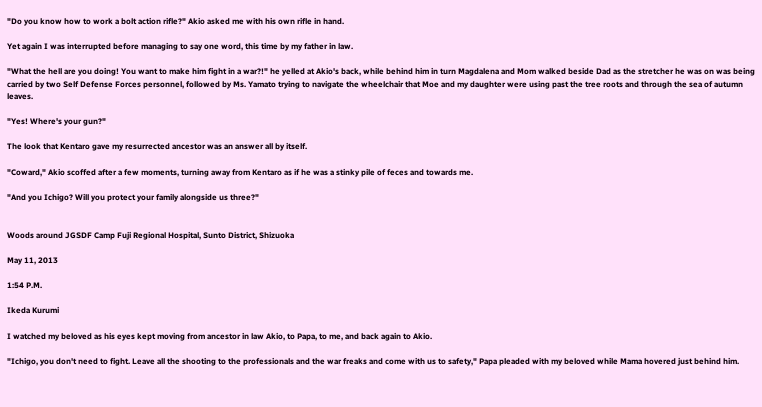"Do you know how to work a bolt action rifle?" Akio asked me with his own rifle in hand.

Yet again I was interrupted before managing to say one word, this time by my father in law.

"What the hell are you doing! You want to make him fight in a war?!" he yelled at Akio's back, while behind him in turn Magdalena and Mom walked beside Dad as the stretcher he was on was being carried by two Self Defense Forces personnel, followed by Ms. Yamato trying to navigate the wheelchair that Moe and my daughter were using past the tree roots and through the sea of autumn leaves.

"Yes! Where's your gun?"

The look that Kentaro gave my resurrected ancestor was an answer all by itself.

"Coward," Akio scoffed after a few moments, turning away from Kentaro as if he was a stinky pile of feces and towards me.

"And you Ichigo? Will you protect your family alongside us three?"


Woods around JGSDF Camp Fuji Regional Hospital, Sunto District, Shizuoka

May 11, 2013

1:54 P.M.

Ikeda Kurumi

I watched my beloved as his eyes kept moving from ancestor in law Akio, to Papa, to me, and back again to Akio.

"Ichigo, you don't need to fight. Leave all the shooting to the professionals and the war freaks and come with us to safety," Papa pleaded with my beloved while Mama hovered just behind him.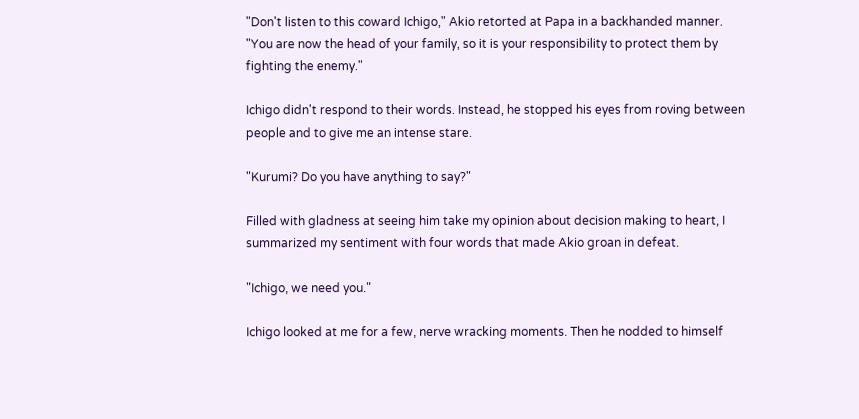"Don't listen to this coward Ichigo," Akio retorted at Papa in a backhanded manner. "You are now the head of your family, so it is your responsibility to protect them by fighting the enemy."

Ichigo didn't respond to their words. Instead, he stopped his eyes from roving between people and to give me an intense stare.

"Kurumi? Do you have anything to say?"

Filled with gladness at seeing him take my opinion about decision making to heart, I summarized my sentiment with four words that made Akio groan in defeat.

"Ichigo, we need you."

Ichigo looked at me for a few, nerve wracking moments. Then he nodded to himself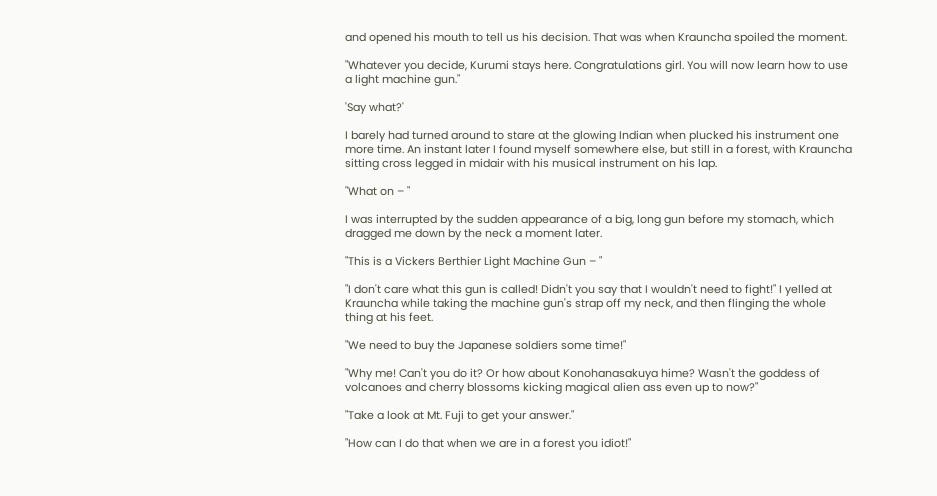and opened his mouth to tell us his decision. That was when Krauncha spoiled the moment.

"Whatever you decide, Kurumi stays here. Congratulations girl. You will now learn how to use a light machine gun."

'Say what?'

I barely had turned around to stare at the glowing Indian when plucked his instrument one more time. An instant later I found myself somewhere else, but still in a forest, with Krauncha sitting cross legged in midair with his musical instrument on his lap.

"What on – "

I was interrupted by the sudden appearance of a big, long gun before my stomach, which dragged me down by the neck a moment later.

"This is a Vickers Berthier Light Machine Gun – "

"I don't care what this gun is called! Didn't you say that I wouldn't need to fight!" I yelled at Krauncha while taking the machine gun's strap off my neck, and then flinging the whole thing at his feet.

"We need to buy the Japanese soldiers some time!"

"Why me! Can't you do it? Or how about Konohanasakuya hime? Wasn't the goddess of volcanoes and cherry blossoms kicking magical alien ass even up to now?"

"Take a look at Mt. Fuji to get your answer."

"How can I do that when we are in a forest you idiot!"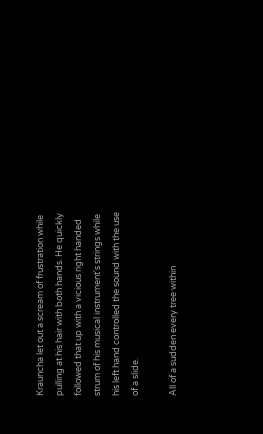Krauncha let out a scream of frustration while pulling at his hair with both hands. He quickly followed that up with a vicious right handed strum of his musical instrument's strings while his left hand controlled the sound with the use of a slide.

All of a sudden every tree within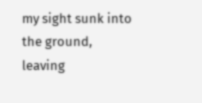my sight sunk into the ground, leaving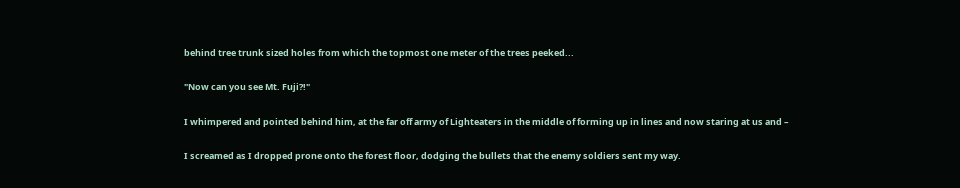behind tree trunk sized holes from which the topmost one meter of the trees peeked...

"Now can you see Mt. Fuji?!"

I whimpered and pointed behind him, at the far off army of Lighteaters in the middle of forming up in lines and now staring at us and –

I screamed as I dropped prone onto the forest floor, dodging the bullets that the enemy soldiers sent my way.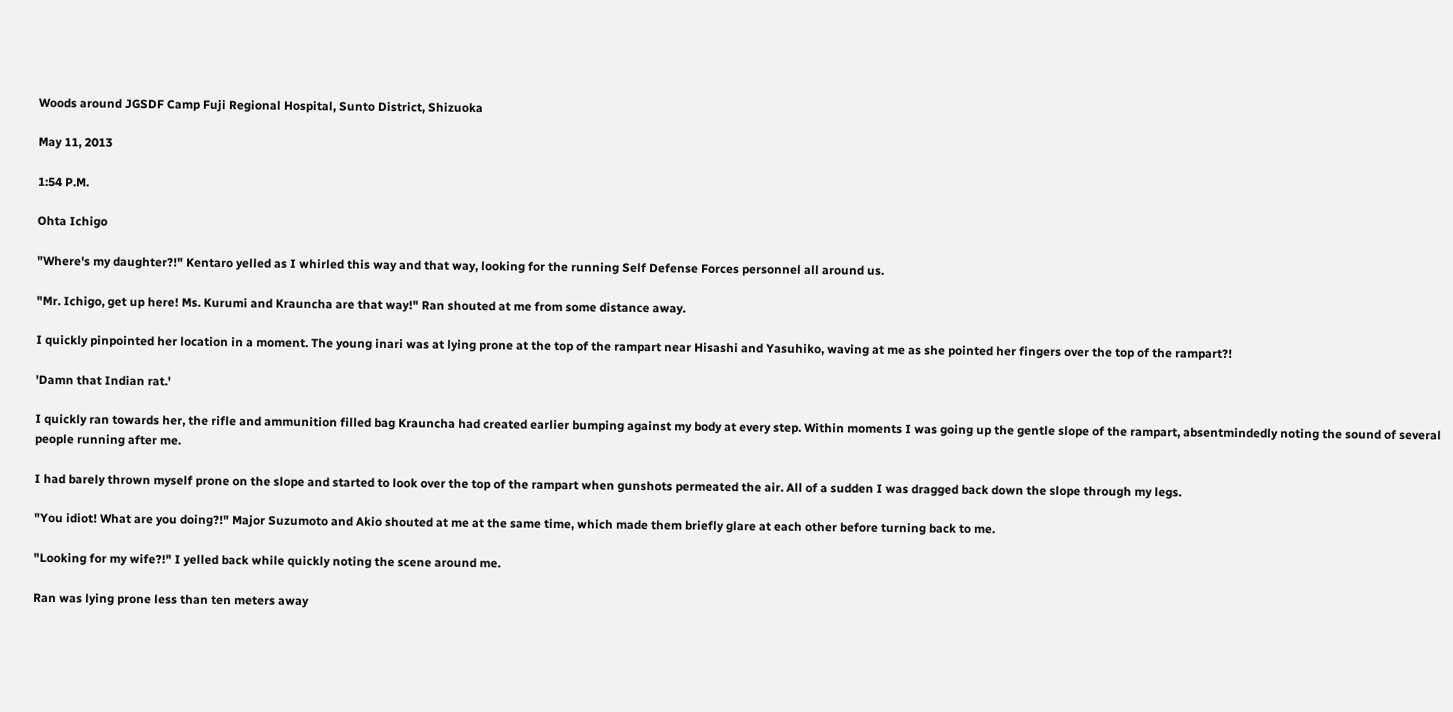Woods around JGSDF Camp Fuji Regional Hospital, Sunto District, Shizuoka

May 11, 2013

1:54 P.M.

Ohta Ichigo

"Where's my daughter?!" Kentaro yelled as I whirled this way and that way, looking for the running Self Defense Forces personnel all around us.

"Mr. Ichigo, get up here! Ms. Kurumi and Krauncha are that way!" Ran shouted at me from some distance away.

I quickly pinpointed her location in a moment. The young inari was at lying prone at the top of the rampart near Hisashi and Yasuhiko, waving at me as she pointed her fingers over the top of the rampart?!

'Damn that Indian rat.'

I quickly ran towards her, the rifle and ammunition filled bag Krauncha had created earlier bumping against my body at every step. Within moments I was going up the gentle slope of the rampart, absentmindedly noting the sound of several people running after me.

I had barely thrown myself prone on the slope and started to look over the top of the rampart when gunshots permeated the air. All of a sudden I was dragged back down the slope through my legs.

"You idiot! What are you doing?!" Major Suzumoto and Akio shouted at me at the same time, which made them briefly glare at each other before turning back to me.

"Looking for my wife?!" I yelled back while quickly noting the scene around me.

Ran was lying prone less than ten meters away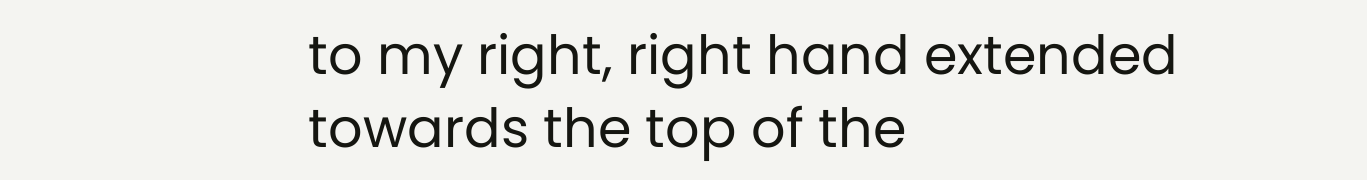to my right, right hand extended towards the top of the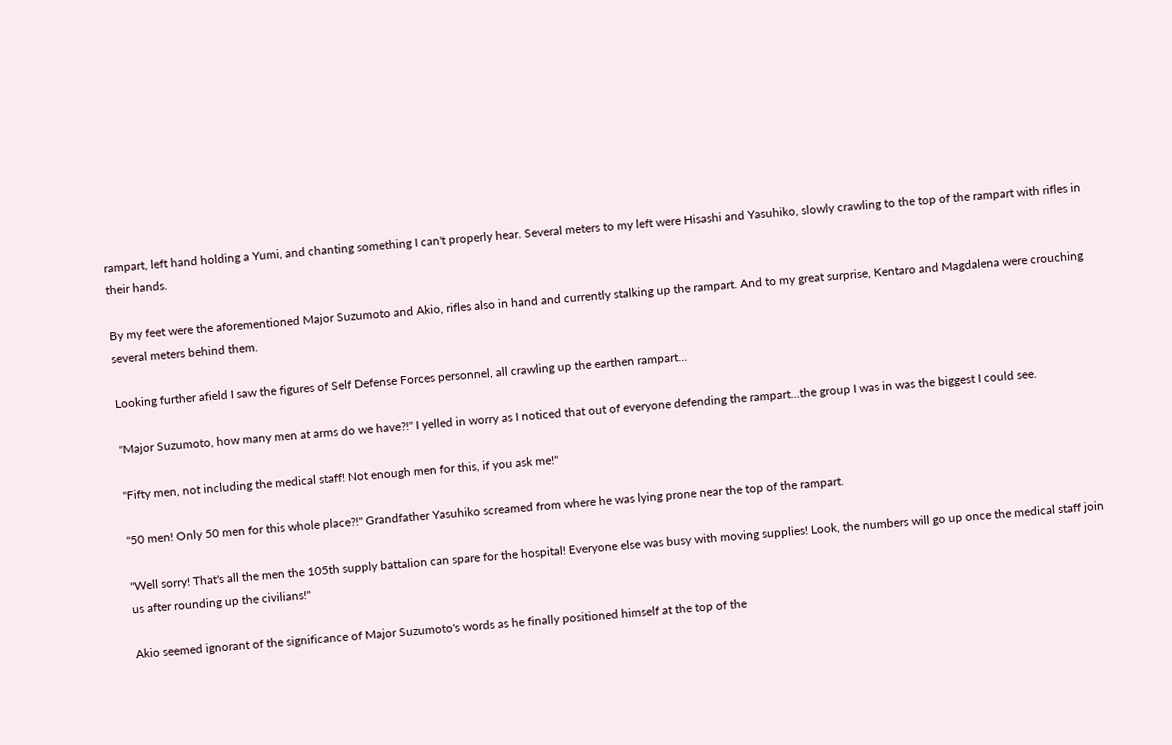rampart, left hand holding a Yumi, and chanting something I can't properly hear. Several meters to my left were Hisashi and Yasuhiko, slowly crawling to the top of the rampart with rifles in their hands.

By my feet were the aforementioned Major Suzumoto and Akio, rifles also in hand and currently stalking up the rampart. And to my great surprise, Kentaro and Magdalena were crouching several meters behind them.

Looking further afield I saw the figures of Self Defense Forces personnel, all crawling up the earthen rampart...

"Major Suzumoto, how many men at arms do we have?!" I yelled in worry as I noticed that out of everyone defending the rampart...the group I was in was the biggest I could see.

"Fifty men, not including the medical staff! Not enough men for this, if you ask me!"

"50 men! Only 50 men for this whole place?!" Grandfather Yasuhiko screamed from where he was lying prone near the top of the rampart.

"Well sorry! That's all the men the 105th supply battalion can spare for the hospital! Everyone else was busy with moving supplies! Look, the numbers will go up once the medical staff join us after rounding up the civilians!"

Akio seemed ignorant of the significance of Major Suzumoto's words as he finally positioned himself at the top of the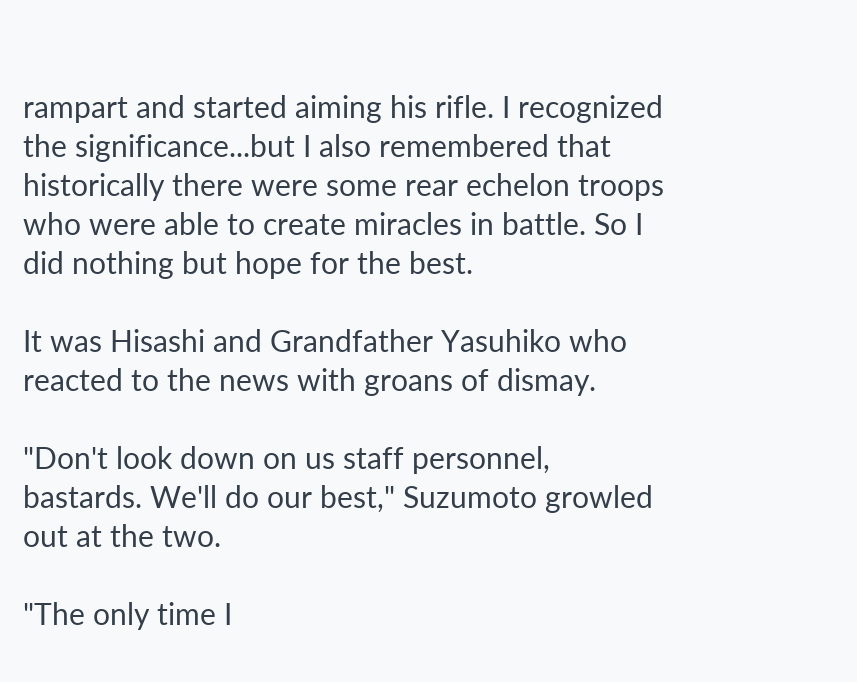rampart and started aiming his rifle. I recognized the significance...but I also remembered that historically there were some rear echelon troops who were able to create miracles in battle. So I did nothing but hope for the best.

It was Hisashi and Grandfather Yasuhiko who reacted to the news with groans of dismay.

"Don't look down on us staff personnel, bastards. We'll do our best," Suzumoto growled out at the two.

"The only time I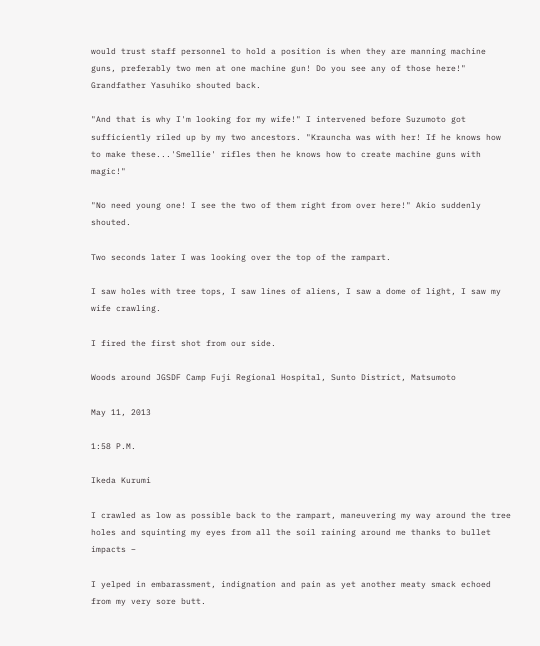would trust staff personnel to hold a position is when they are manning machine guns, preferably two men at one machine gun! Do you see any of those here!" Grandfather Yasuhiko shouted back.

"And that is why I'm looking for my wife!" I intervened before Suzumoto got sufficiently riled up by my two ancestors. "Krauncha was with her! If he knows how to make these...'Smellie' rifles then he knows how to create machine guns with magic!"

"No need young one! I see the two of them right from over here!" Akio suddenly shouted.

Two seconds later I was looking over the top of the rampart.

I saw holes with tree tops, I saw lines of aliens, I saw a dome of light, I saw my wife crawling.

I fired the first shot from our side.

Woods around JGSDF Camp Fuji Regional Hospital, Sunto District, Matsumoto

May 11, 2013

1:58 P.M.

Ikeda Kurumi

I crawled as low as possible back to the rampart, maneuvering my way around the tree holes and squinting my eyes from all the soil raining around me thanks to bullet impacts –

I yelped in embarassment, indignation and pain as yet another meaty smack echoed from my very sore butt.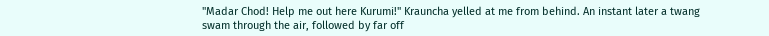"Madar Chod! Help me out here Kurumi!" Krauncha yelled at me from behind. An instant later a twang swam through the air, followed by far off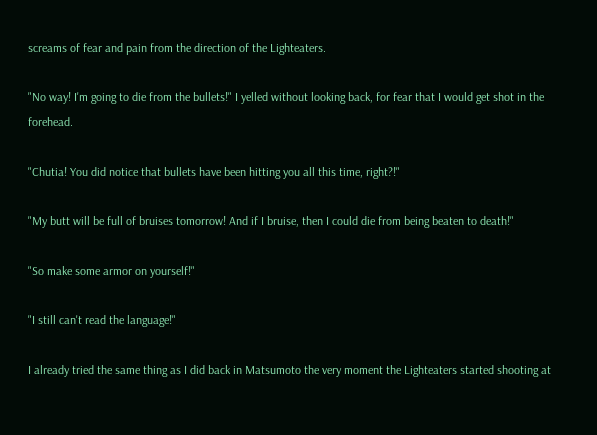screams of fear and pain from the direction of the Lighteaters.

"No way! I'm going to die from the bullets!" I yelled without looking back, for fear that I would get shot in the forehead.

"Chutia! You did notice that bullets have been hitting you all this time, right?!"

"My butt will be full of bruises tomorrow! And if I bruise, then I could die from being beaten to death!"

"So make some armor on yourself!"

"I still can't read the language!"

I already tried the same thing as I did back in Matsumoto the very moment the Lighteaters started shooting at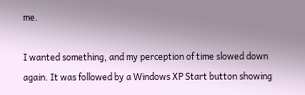me.

I wanted something, and my perception of time slowed down again. It was followed by a Windows XP Start button showing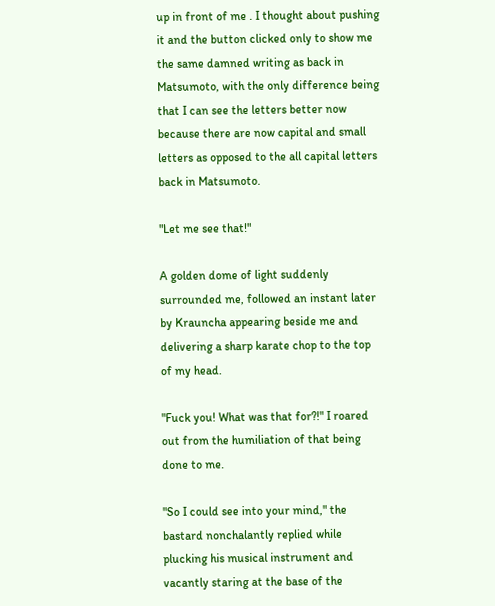up in front of me . I thought about pushing it and the button clicked only to show me the same damned writing as back in Matsumoto, with the only difference being that I can see the letters better now because there are now capital and small letters as opposed to the all capital letters back in Matsumoto.

"Let me see that!"

A golden dome of light suddenly surrounded me, followed an instant later by Krauncha appearing beside me and delivering a sharp karate chop to the top of my head.

"Fuck you! What was that for?!" I roared out from the humiliation of that being done to me.

"So I could see into your mind," the bastard nonchalantly replied while plucking his musical instrument and vacantly staring at the base of the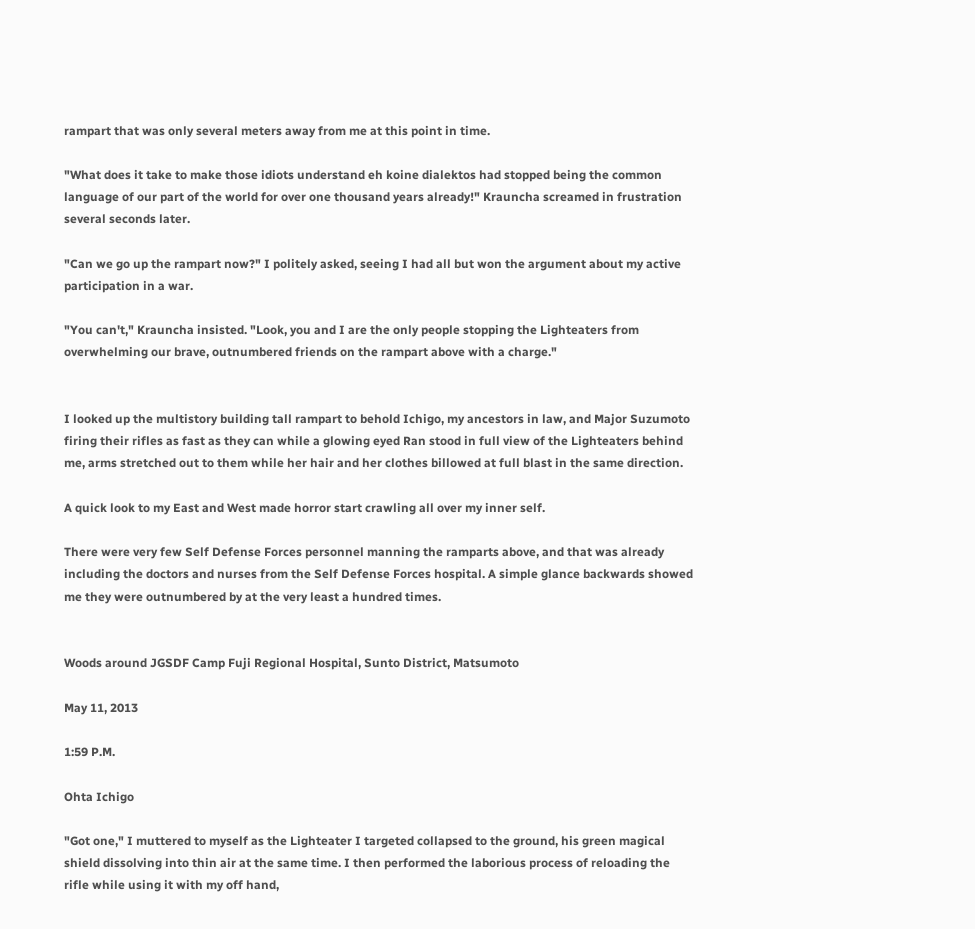rampart that was only several meters away from me at this point in time.

"What does it take to make those idiots understand eh koine dialektos had stopped being the common language of our part of the world for over one thousand years already!" Krauncha screamed in frustration several seconds later.

"Can we go up the rampart now?" I politely asked, seeing I had all but won the argument about my active participation in a war.

"You can't," Krauncha insisted. "Look, you and I are the only people stopping the Lighteaters from overwhelming our brave, outnumbered friends on the rampart above with a charge."


I looked up the multistory building tall rampart to behold Ichigo, my ancestors in law, and Major Suzumoto firing their rifles as fast as they can while a glowing eyed Ran stood in full view of the Lighteaters behind me, arms stretched out to them while her hair and her clothes billowed at full blast in the same direction.

A quick look to my East and West made horror start crawling all over my inner self.

There were very few Self Defense Forces personnel manning the ramparts above, and that was already including the doctors and nurses from the Self Defense Forces hospital. A simple glance backwards showed me they were outnumbered by at the very least a hundred times.


Woods around JGSDF Camp Fuji Regional Hospital, Sunto District, Matsumoto

May 11, 2013

1:59 P.M.

Ohta Ichigo

"Got one," I muttered to myself as the Lighteater I targeted collapsed to the ground, his green magical shield dissolving into thin air at the same time. I then performed the laborious process of reloading the rifle while using it with my off hand,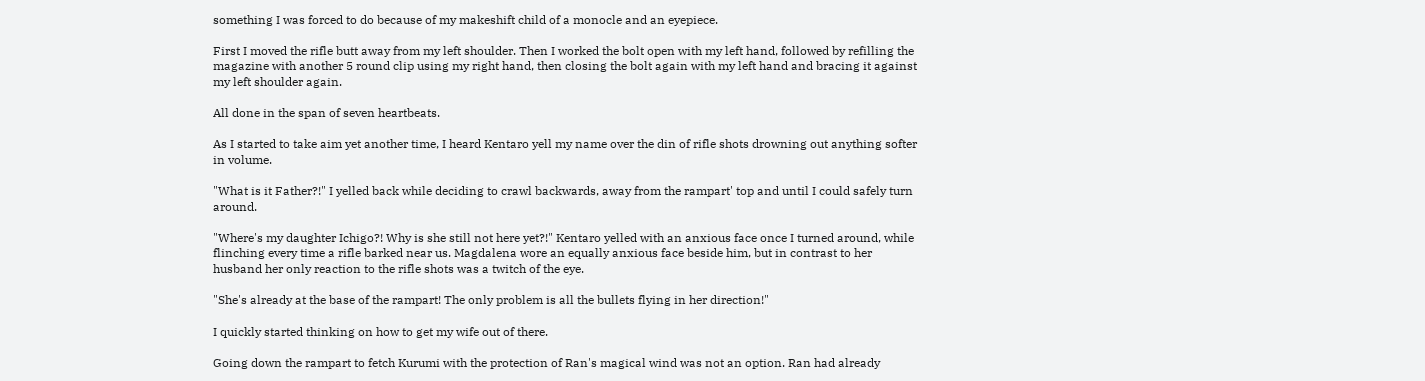something I was forced to do because of my makeshift child of a monocle and an eyepiece.

First I moved the rifle butt away from my left shoulder. Then I worked the bolt open with my left hand, followed by refilling the magazine with another 5 round clip using my right hand, then closing the bolt again with my left hand and bracing it against my left shoulder again.

All done in the span of seven heartbeats.

As I started to take aim yet another time, I heard Kentaro yell my name over the din of rifle shots drowning out anything softer in volume.

"What is it Father?!" I yelled back while deciding to crawl backwards, away from the rampart' top and until I could safely turn around.

"Where's my daughter Ichigo?! Why is she still not here yet?!" Kentaro yelled with an anxious face once I turned around, while flinching every time a rifle barked near us. Magdalena wore an equally anxious face beside him, but in contrast to her husband her only reaction to the rifle shots was a twitch of the eye.

"She's already at the base of the rampart! The only problem is all the bullets flying in her direction!"

I quickly started thinking on how to get my wife out of there.

Going down the rampart to fetch Kurumi with the protection of Ran's magical wind was not an option. Ran had already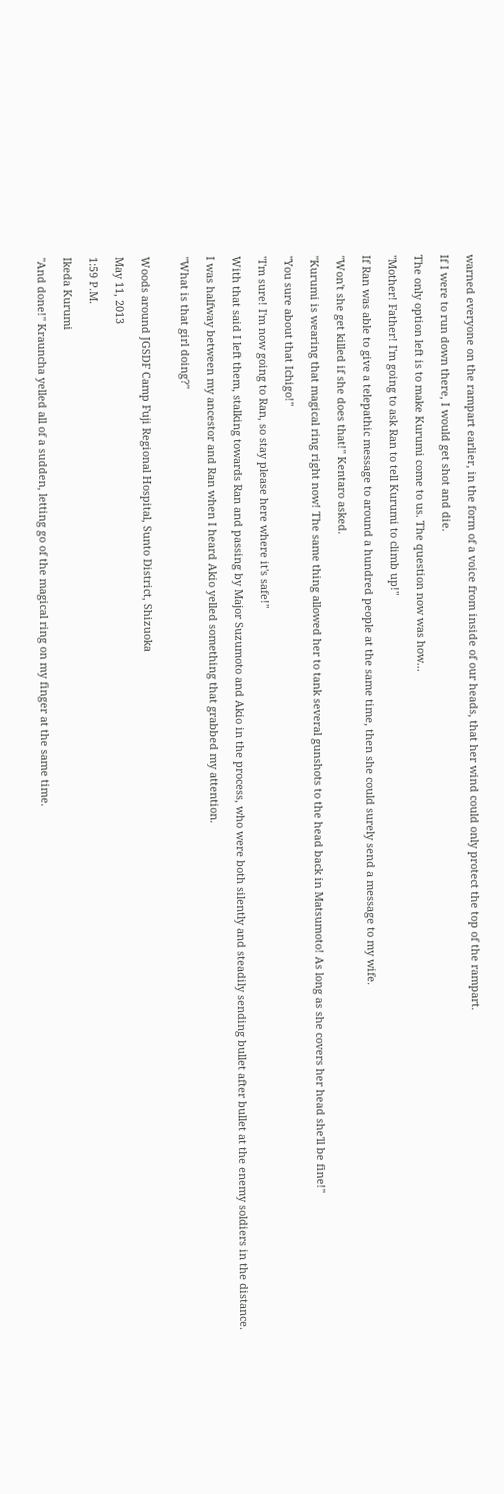warned everyone on the rampart earlier, in the form of a voice from inside of our heads, that her wind could only protect the top of the rampart.

If I were to run down there, I would get shot and die.

The only option left is to make Kurumi come to us. The question now was how...

"Mother! Father! I'm going to ask Ran to tell Kurumi to climb up!"

If Ran was able to give a telepathic message to around a hundred people at the same time, then she could surely send a message to my wife.

"Won't she get killed if she does that!" Kentaro asked.

"Kurumi is wearing that magical ring right now! The same thing allowed her to tank several gunshots to the head back in Matsumoto! As long as she covers her head she'll be fine!"

"You sure about that Ichigo!"

"I'm sure! I'm now going to Ran, so stay please here where it's safe!"

With that said I left them, stalking towards Ran and passing by Major Suzumoto and Akio in the process, who were both silently and steadily sending bullet after bullet at the enemy soldiers in the distance.

I was halfway between my ancestor and Ran when I heard Akio yelled something that grabbed my attention.

"What is that girl doing?"


Woods around JGSDF Camp Fuji Regional Hospital, Sunto District, Shizuoka

May 11, 2013

1:59 P.M.

Ikeda Kurumi

"And done!" Krauncha yelled all of a sudden, letting go of the magical ring on my finger at the same time.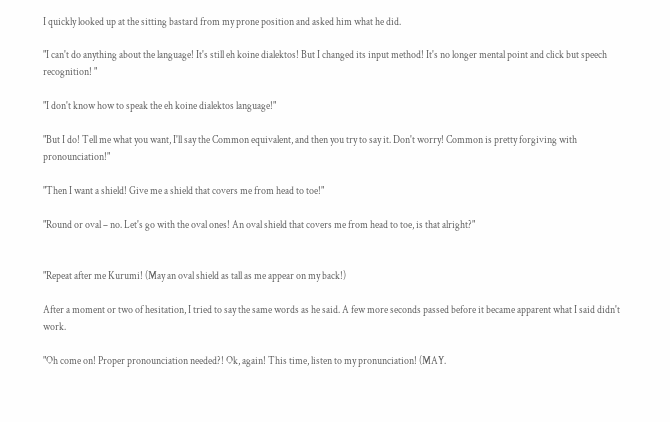I quickly looked up at the sitting bastard from my prone position and asked him what he did.

"I can't do anything about the language! It's still eh koine dialektos! But I changed its input method! It's no longer mental point and click but speech recognition! "

"I don't know how to speak the eh koine dialektos language!"

"But I do! Tell me what you want, I'll say the Common equivalent, and then you try to say it. Don't worry! Common is pretty forgiving with pronounciation!"

"Then I want a shield! Give me a shield that covers me from head to toe!"

"Round or oval – no. Let's go with the oval ones! An oval shield that covers me from head to toe, is that alright?"


"Repeat after me Kurumi! (May an oval shield as tall as me appear on my back!)

After a moment or two of hesitation, I tried to say the same words as he said. A few more seconds passed before it became apparent what I said didn't work.

"Oh come on! Proper pronounciation needed?! Ok, again! This time, listen to my pronunciation! (MAY.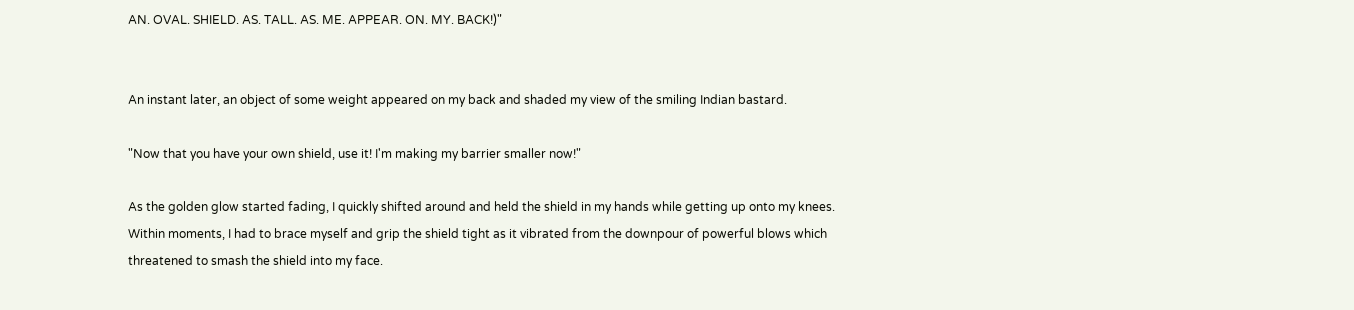AN. OVAL. SHIELD. AS. TALL. AS. ME. APPEAR. ON. MY. BACK!)"


An instant later, an object of some weight appeared on my back and shaded my view of the smiling Indian bastard.

"Now that you have your own shield, use it! I'm making my barrier smaller now!"

As the golden glow started fading, I quickly shifted around and held the shield in my hands while getting up onto my knees. Within moments, I had to brace myself and grip the shield tight as it vibrated from the downpour of powerful blows which threatened to smash the shield into my face.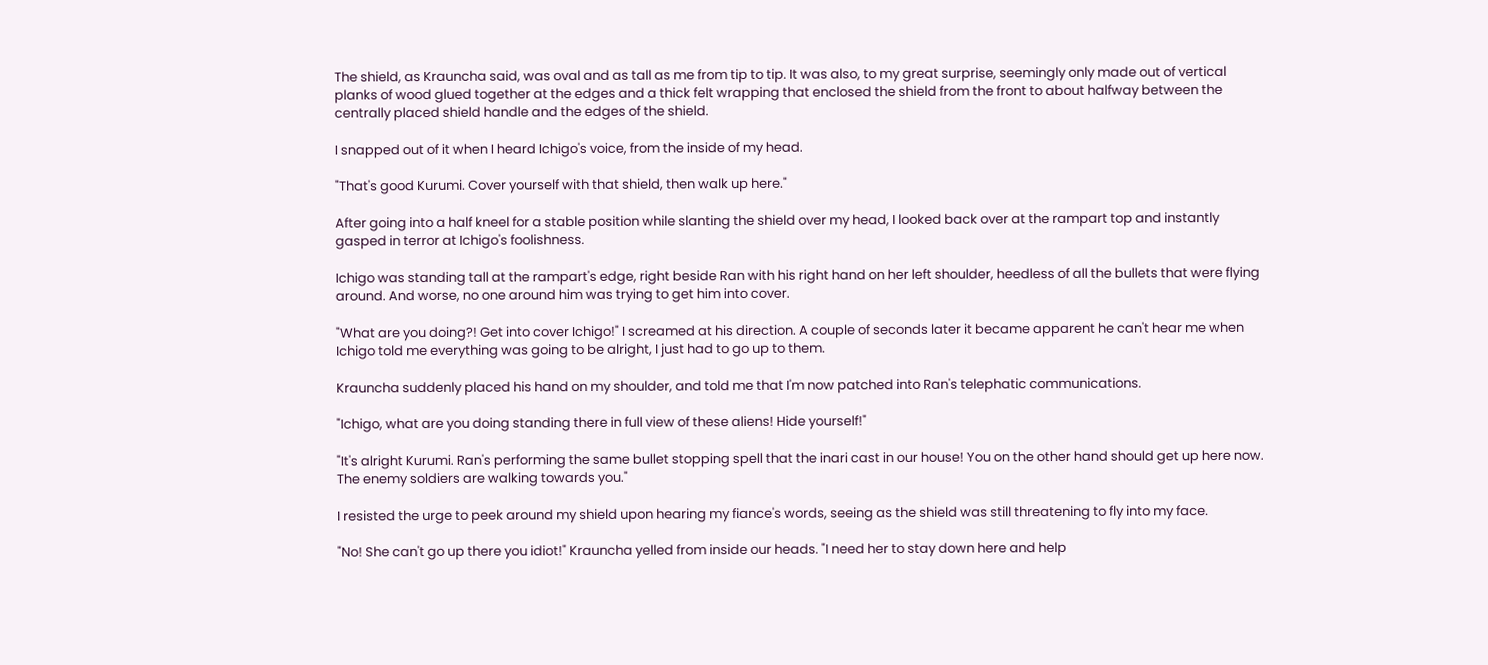The shield, as Krauncha said, was oval and as tall as me from tip to tip. It was also, to my great surprise, seemingly only made out of vertical planks of wood glued together at the edges and a thick felt wrapping that enclosed the shield from the front to about halfway between the centrally placed shield handle and the edges of the shield.

I snapped out of it when I heard Ichigo's voice, from the inside of my head.

"That's good Kurumi. Cover yourself with that shield, then walk up here."

After going into a half kneel for a stable position while slanting the shield over my head, I looked back over at the rampart top and instantly gasped in terror at Ichigo's foolishness.

Ichigo was standing tall at the rampart's edge, right beside Ran with his right hand on her left shoulder, heedless of all the bullets that were flying around. And worse, no one around him was trying to get him into cover.

"What are you doing?! Get into cover Ichigo!" I screamed at his direction. A couple of seconds later it became apparent he can't hear me when Ichigo told me everything was going to be alright, I just had to go up to them.

Krauncha suddenly placed his hand on my shoulder, and told me that I'm now patched into Ran's telephatic communications.

"Ichigo, what are you doing standing there in full view of these aliens! Hide yourself!"

"It's alright Kurumi. Ran's performing the same bullet stopping spell that the inari cast in our house! You on the other hand should get up here now. The enemy soldiers are walking towards you."

I resisted the urge to peek around my shield upon hearing my fiance's words, seeing as the shield was still threatening to fly into my face.

"No! She can't go up there you idiot!" Krauncha yelled from inside our heads. "I need her to stay down here and help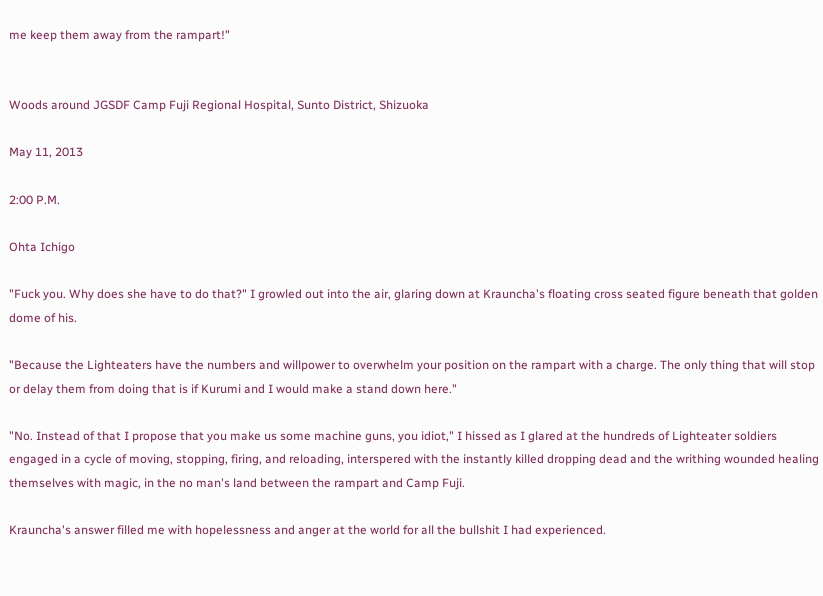me keep them away from the rampart!"


Woods around JGSDF Camp Fuji Regional Hospital, Sunto District, Shizuoka

May 11, 2013

2:00 P.M.

Ohta Ichigo

"Fuck you. Why does she have to do that?" I growled out into the air, glaring down at Krauncha's floating cross seated figure beneath that golden dome of his.

"Because the Lighteaters have the numbers and willpower to overwhelm your position on the rampart with a charge. The only thing that will stop or delay them from doing that is if Kurumi and I would make a stand down here."

"No. Instead of that I propose that you make us some machine guns, you idiot," I hissed as I glared at the hundreds of Lighteater soldiers engaged in a cycle of moving, stopping, firing, and reloading, interspered with the instantly killed dropping dead and the writhing wounded healing themselves with magic, in the no man's land between the rampart and Camp Fuji.

Krauncha's answer filled me with hopelessness and anger at the world for all the bullshit I had experienced.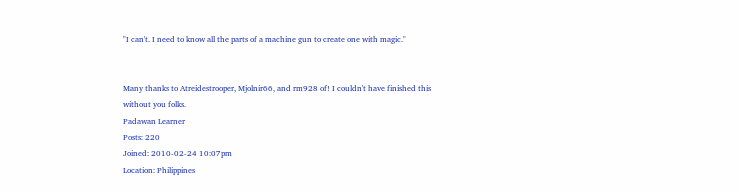"I can't. I need to know all the parts of a machine gun to create one with magic."


Many thanks to Atreidestrooper, Mjolnir66, and rm928 of! I couldn't have finished this without you folks.
Padawan Learner
Posts: 220
Joined: 2010-02-24 10:07pm
Location: Philippines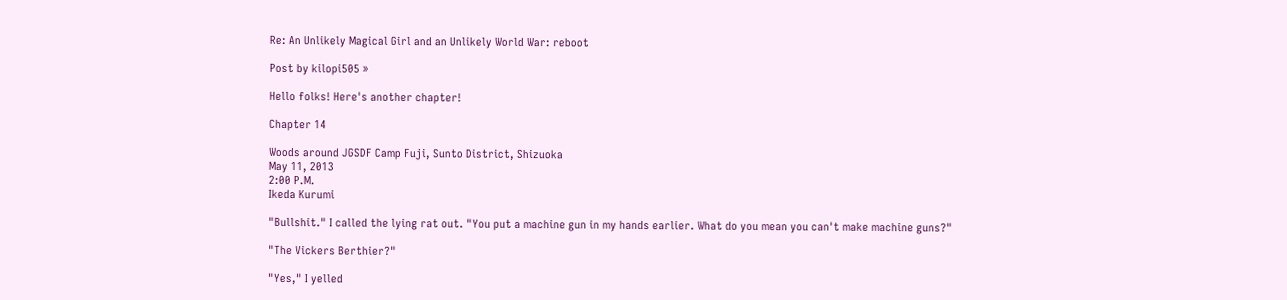Re: An Unlikely Magical Girl and an Unlikely World War: reboot

Post by kilopi505 »

Hello folks! Here's another chapter!

Chapter 14

Woods around JGSDF Camp Fuji, Sunto District, Shizuoka
May 11, 2013
2:00 P.M.
Ikeda Kurumi

"Bullshit." I called the lying rat out. "You put a machine gun in my hands earlier. What do you mean you can't make machine guns?"

"The Vickers Berthier?"

"Yes," I yelled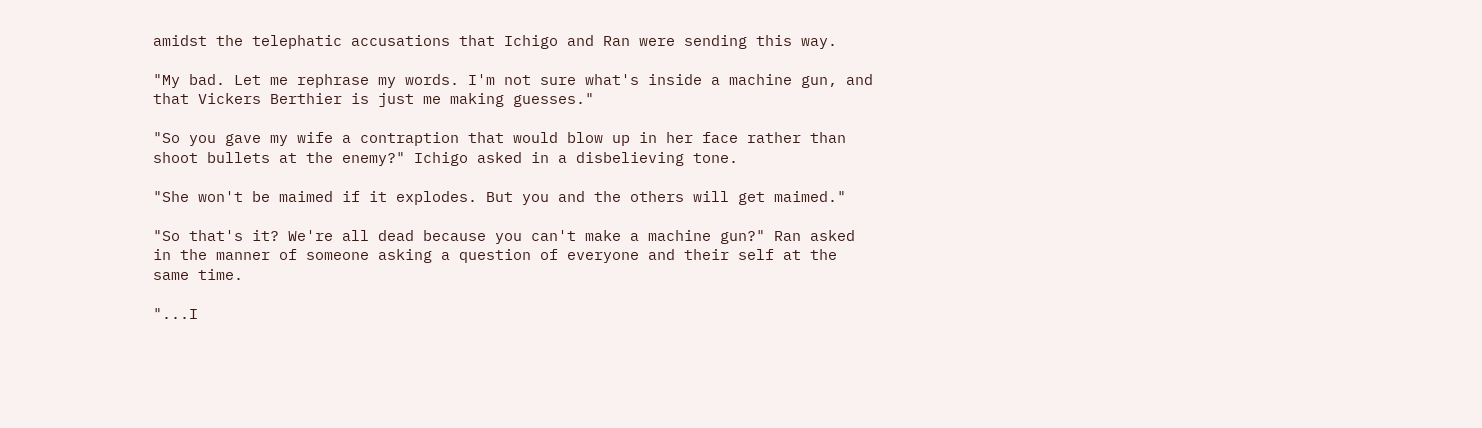amidst the telephatic accusations that Ichigo and Ran were sending this way.

"My bad. Let me rephrase my words. I'm not sure what's inside a machine gun, and that Vickers Berthier is just me making guesses."

"So you gave my wife a contraption that would blow up in her face rather than shoot bullets at the enemy?" Ichigo asked in a disbelieving tone.

"She won't be maimed if it explodes. But you and the others will get maimed."

"So that's it? We're all dead because you can't make a machine gun?" Ran asked in the manner of someone asking a question of everyone and their self at the same time.

"...I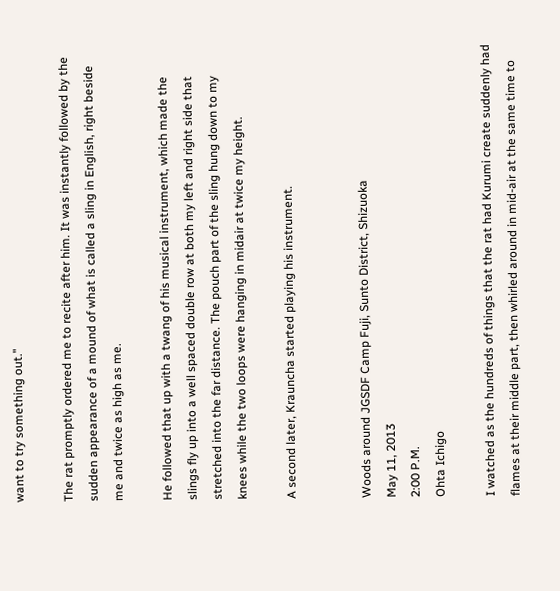want to try something out."

The rat promptly ordered me to recite after him. It was instantly followed by the sudden appearance of a mound of what is called a sling in English, right beside me and twice as high as me.

He followed that up with a twang of his musical instrument, which made the slings fly up into a well spaced double row at both my left and right side that stretched into the far distance. The pouch part of the sling hung down to my knees while the two loops were hanging in midair at twice my height.

A second later, Krauncha started playing his instrument.


Woods around JGSDF Camp Fuji, Sunto District, Shizuoka
May 11, 2013
2:00 P.M.
Ohta Ichigo

I watched as the hundreds of things that the rat had Kurumi create suddenly had flames at their middle part, then whirled around in mid-air at the same time to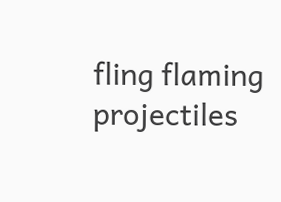fling flaming projectiles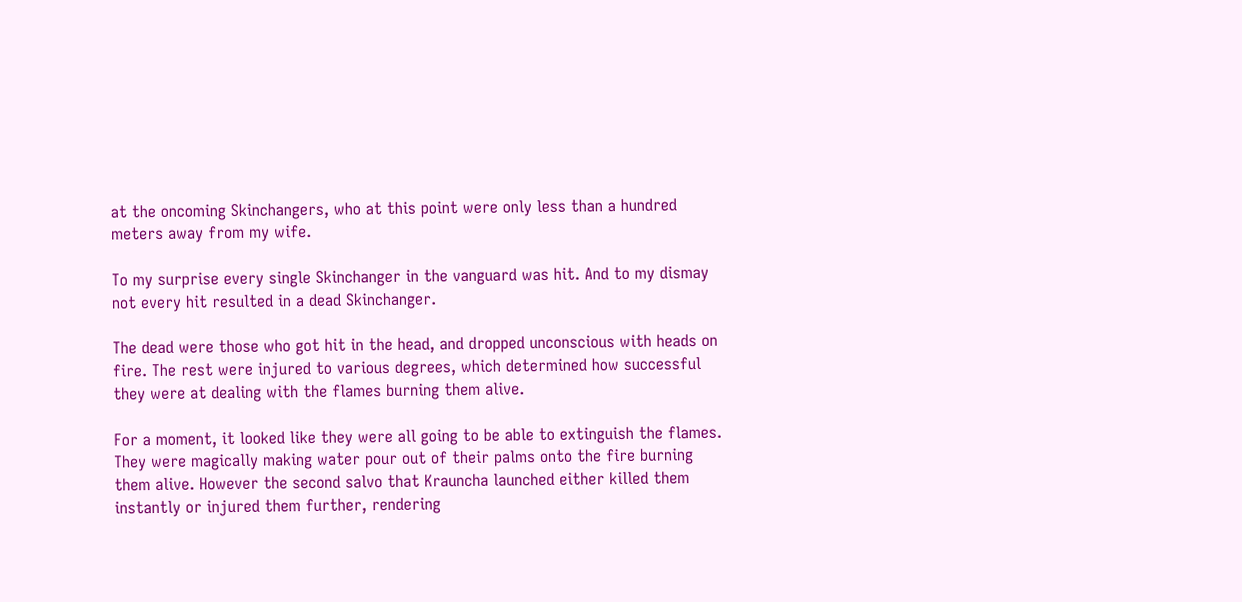at the oncoming Skinchangers, who at this point were only less than a hundred meters away from my wife.

To my surprise every single Skinchanger in the vanguard was hit. And to my dismay not every hit resulted in a dead Skinchanger.

The dead were those who got hit in the head, and dropped unconscious with heads on fire. The rest were injured to various degrees, which determined how successful they were at dealing with the flames burning them alive.

For a moment, it looked like they were all going to be able to extinguish the flames. They were magically making water pour out of their palms onto the fire burning them alive. However the second salvo that Krauncha launched either killed them instantly or injured them further, rendering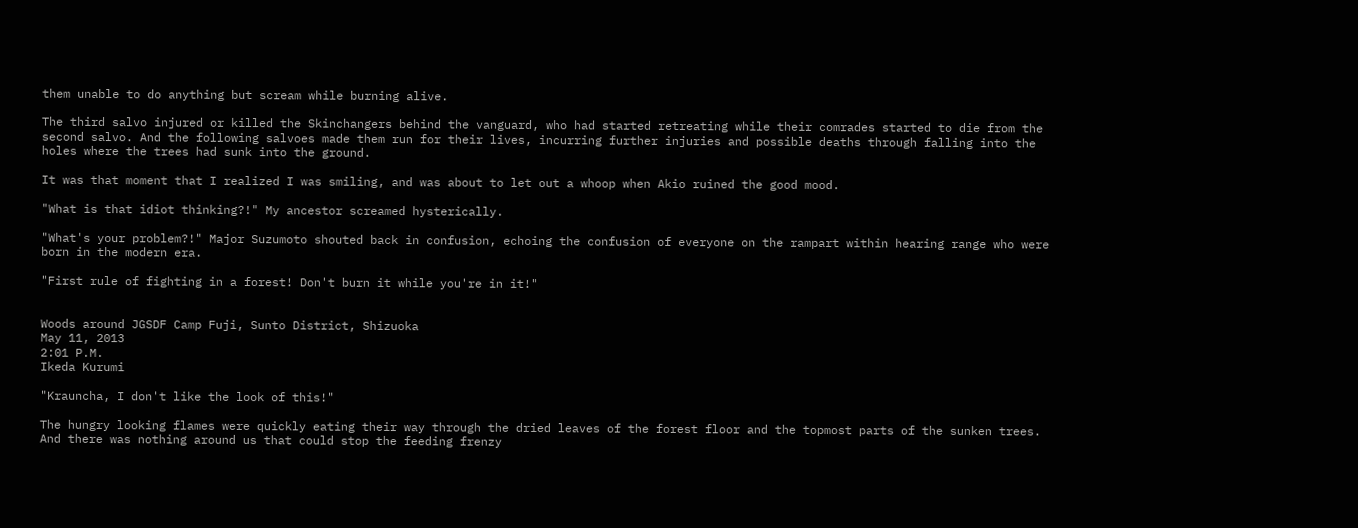them unable to do anything but scream while burning alive.

The third salvo injured or killed the Skinchangers behind the vanguard, who had started retreating while their comrades started to die from the second salvo. And the following salvoes made them run for their lives, incurring further injuries and possible deaths through falling into the holes where the trees had sunk into the ground.

It was that moment that I realized I was smiling, and was about to let out a whoop when Akio ruined the good mood.

"What is that idiot thinking?!" My ancestor screamed hysterically.

"What's your problem?!" Major Suzumoto shouted back in confusion, echoing the confusion of everyone on the rampart within hearing range who were born in the modern era.

"First rule of fighting in a forest! Don't burn it while you're in it!"


Woods around JGSDF Camp Fuji, Sunto District, Shizuoka
May 11, 2013
2:01 P.M.
Ikeda Kurumi

"Krauncha, I don't like the look of this!"

The hungry looking flames were quickly eating their way through the dried leaves of the forest floor and the topmost parts of the sunken trees. And there was nothing around us that could stop the feeding frenzy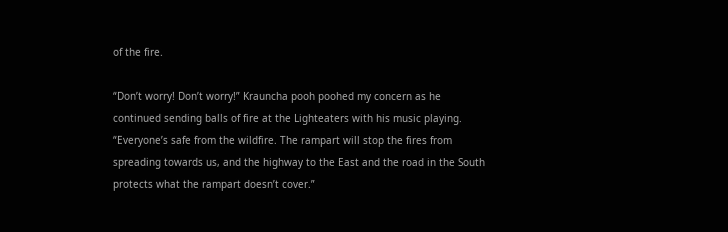of the fire.

“Don’t worry! Don’t worry!” Krauncha pooh poohed my concern as he continued sending balls of fire at the Lighteaters with his music playing. “Everyone’s safe from the wildfire. The rampart will stop the fires from spreading towards us, and the highway to the East and the road in the South protects what the rampart doesn’t cover.”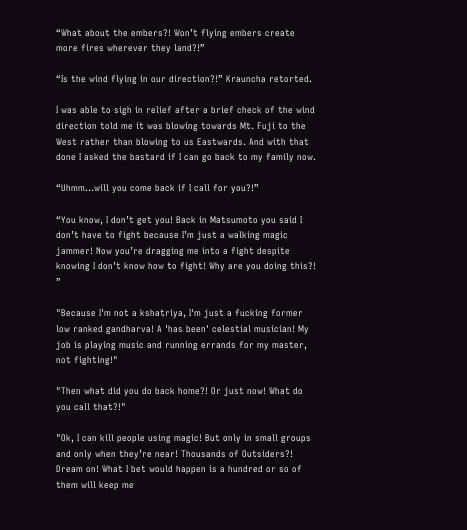“What about the embers?! Won’t flying embers create more fires wherever they land?!”

“Is the wind flying in our direction?!” Krauncha retorted.

I was able to sigh in relief after a brief check of the wind direction told me it was blowing towards Mt. Fuji to the West rather than blowing to us Eastwards. And with that done I asked the bastard if I can go back to my family now.

“Uhmm...will you come back if I call for you?!”

“You know, I don’t get you! Back in Matsumoto you said I don’t have to fight because I’m just a walking magic jammer! Now you’re dragging me into a fight despite knowing I don’t know how to fight! Why are you doing this?! ”

"Because I'm not a kshatriya, I'm just a fucking former low ranked gandharva! A 'has been' celestial musician! My job is playing music and running errands for my master, not fighting!"

"Then what did you do back home?! Or just now! What do you call that?!"

"Ok, I can kill people using magic! But only in small groups and only when they’re near! Thousands of Outsiders?! Dream on! What I bet would happen is a hundred or so of them will keep me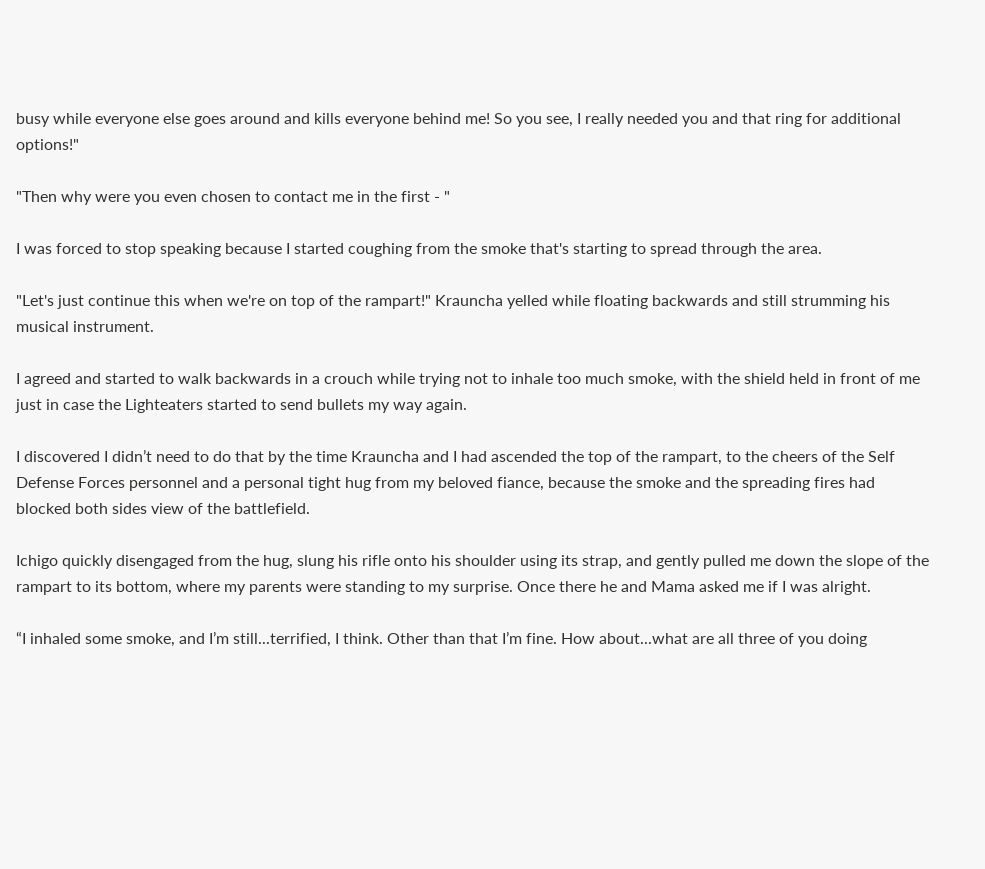busy while everyone else goes around and kills everyone behind me! So you see, I really needed you and that ring for additional options!"

"Then why were you even chosen to contact me in the first - "

I was forced to stop speaking because I started coughing from the smoke that's starting to spread through the area.

"Let's just continue this when we're on top of the rampart!" Krauncha yelled while floating backwards and still strumming his musical instrument.

I agreed and started to walk backwards in a crouch while trying not to inhale too much smoke, with the shield held in front of me just in case the Lighteaters started to send bullets my way again.

I discovered I didn’t need to do that by the time Krauncha and I had ascended the top of the rampart, to the cheers of the Self Defense Forces personnel and a personal tight hug from my beloved fiance, because the smoke and the spreading fires had blocked both sides view of the battlefield.

Ichigo quickly disengaged from the hug, slung his rifle onto his shoulder using its strap, and gently pulled me down the slope of the rampart to its bottom, where my parents were standing to my surprise. Once there he and Mama asked me if I was alright.

“I inhaled some smoke, and I’m still...terrified, I think. Other than that I’m fine. How about...what are all three of you doing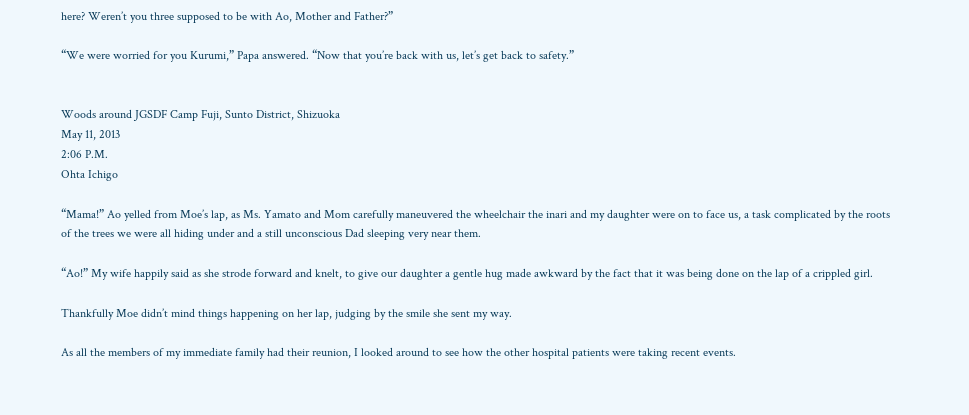here? Weren’t you three supposed to be with Ao, Mother and Father?”

“We were worried for you Kurumi,” Papa answered. “Now that you’re back with us, let’s get back to safety.”


Woods around JGSDF Camp Fuji, Sunto District, Shizuoka
May 11, 2013
2:06 P.M.
Ohta Ichigo

“Mama!” Ao yelled from Moe’s lap, as Ms. Yamato and Mom carefully maneuvered the wheelchair the inari and my daughter were on to face us, a task complicated by the roots of the trees we were all hiding under and a still unconscious Dad sleeping very near them.

“Ao!” My wife happily said as she strode forward and knelt, to give our daughter a gentle hug made awkward by the fact that it was being done on the lap of a crippled girl.

Thankfully Moe didn’t mind things happening on her lap, judging by the smile she sent my way.

As all the members of my immediate family had their reunion, I looked around to see how the other hospital patients were taking recent events.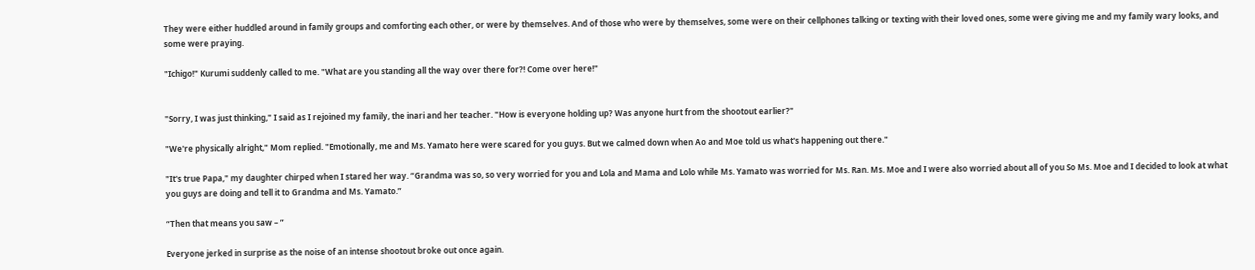They were either huddled around in family groups and comforting each other, or were by themselves. And of those who were by themselves, some were on their cellphones talking or texting with their loved ones, some were giving me and my family wary looks, and some were praying.

"Ichigo!" Kurumi suddenly called to me. "What are you standing all the way over there for?! Come over here!"


"Sorry, I was just thinking," I said as I rejoined my family, the inari and her teacher. "How is everyone holding up? Was anyone hurt from the shootout earlier?"

"We're physically alright," Mom replied. "Emotionally, me and Ms. Yamato here were scared for you guys. But we calmed down when Ao and Moe told us what's happening out there."

"It's true Papa," my daughter chirped when I stared her way. “Grandma was so, so very worried for you and Lola and Mama and Lolo while Ms. Yamato was worried for Ms. Ran. Ms. Moe and I were also worried about all of you So Ms. Moe and I decided to look at what you guys are doing and tell it to Grandma and Ms. Yamato.”

“Then that means you saw – ”

Everyone jerked in surprise as the noise of an intense shootout broke out once again.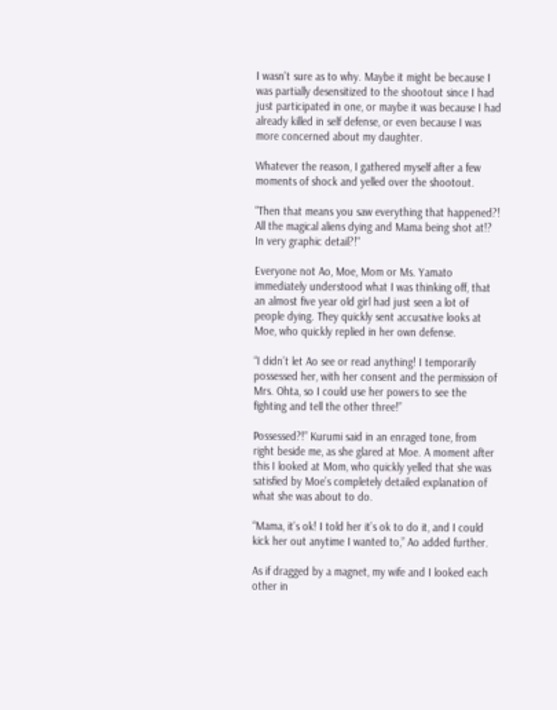I wasn't sure as to why. Maybe it might be because I was partially desensitized to the shootout since I had just participated in one, or maybe it was because I had already killed in self defense, or even because I was more concerned about my daughter.

Whatever the reason, I gathered myself after a few moments of shock and yelled over the shootout.

"Then that means you saw everything that happened?! All the magical aliens dying and Mama being shot at!? In very graphic detail?!"

Everyone not Ao, Moe, Mom or Ms. Yamato immediately understood what I was thinking off, that an almost five year old girl had just seen a lot of people dying. They quickly sent accusative looks at Moe, who quickly replied in her own defense.

“I didn’t let Ao see or read anything! I temporarily possessed her, with her consent and the permission of Mrs. Ohta, so I could use her powers to see the fighting and tell the other three!”

Possessed?!” Kurumi said in an enraged tone, from right beside me, as she glared at Moe. A moment after this I looked at Mom, who quickly yelled that she was satisfied by Moe’s completely detailed explanation of what she was about to do.

“Mama, it’s ok! I told her it’s ok to do it, and I could kick her out anytime I wanted to,” Ao added further.

As if dragged by a magnet, my wife and I looked each other in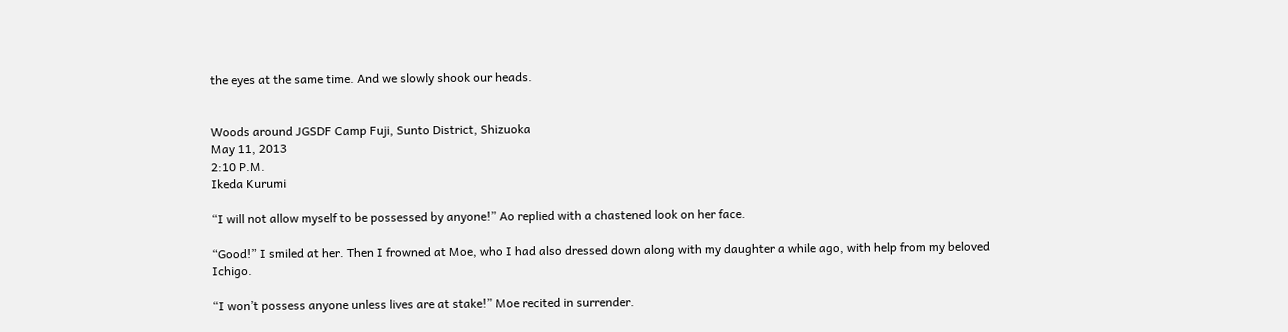the eyes at the same time. And we slowly shook our heads.


Woods around JGSDF Camp Fuji, Sunto District, Shizuoka
May 11, 2013
2:10 P.M.
Ikeda Kurumi

“I will not allow myself to be possessed by anyone!” Ao replied with a chastened look on her face.

“Good!” I smiled at her. Then I frowned at Moe, who I had also dressed down along with my daughter a while ago, with help from my beloved Ichigo.

“I won’t possess anyone unless lives are at stake!” Moe recited in surrender.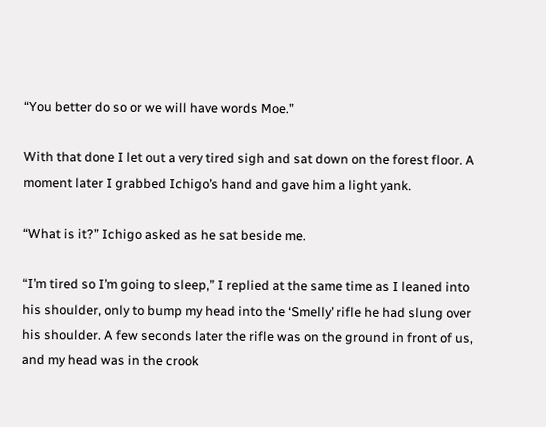“You better do so or we will have words Moe.”

With that done I let out a very tired sigh and sat down on the forest floor. A moment later I grabbed Ichigo’s hand and gave him a light yank.

“What is it?” Ichigo asked as he sat beside me.

“I’m tired so I’m going to sleep,” I replied at the same time as I leaned into his shoulder, only to bump my head into the ‘Smelly’ rifle he had slung over his shoulder. A few seconds later the rifle was on the ground in front of us, and my head was in the crook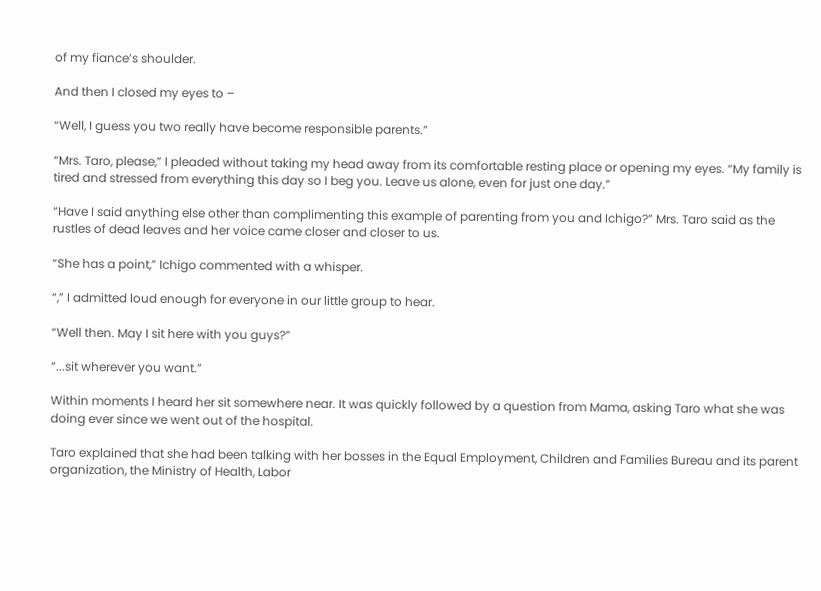of my fiance’s shoulder.

And then I closed my eyes to –

“Well, I guess you two really have become responsible parents.”

“Mrs. Taro, please,” I pleaded without taking my head away from its comfortable resting place or opening my eyes. “My family is tired and stressed from everything this day so I beg you. Leave us alone, even for just one day.”

“Have I said anything else other than complimenting this example of parenting from you and Ichigo?” Mrs. Taro said as the rustles of dead leaves and her voice came closer and closer to us.

“She has a point,” Ichigo commented with a whisper.

“,” I admitted loud enough for everyone in our little group to hear.

“Well then. May I sit here with you guys?”

“...sit wherever you want.”

Within moments I heard her sit somewhere near. It was quickly followed by a question from Mama, asking Taro what she was doing ever since we went out of the hospital.

Taro explained that she had been talking with her bosses in the Equal Employment, Children and Families Bureau and its parent organization, the Ministry of Health, Labor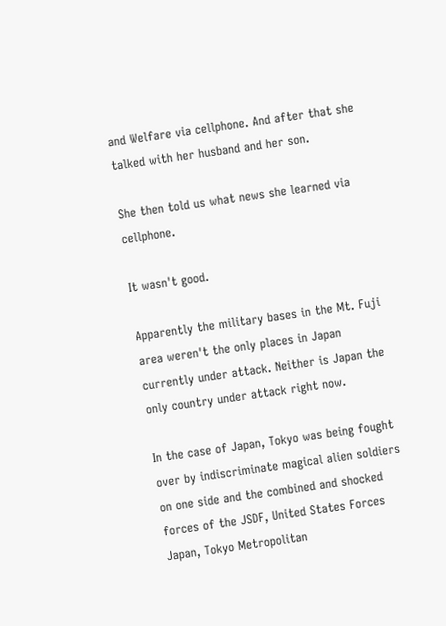and Welfare via cellphone. And after that she talked with her husband and her son.

She then told us what news she learned via cellphone.

It wasn't good.

Apparently the military bases in the Mt. Fuji area weren't the only places in Japan currently under attack. Neither is Japan the only country under attack right now.

In the case of Japan, Tokyo was being fought over by indiscriminate magical alien soldiers on one side and the combined and shocked forces of the JSDF, United States Forces Japan, Tokyo Metropolitan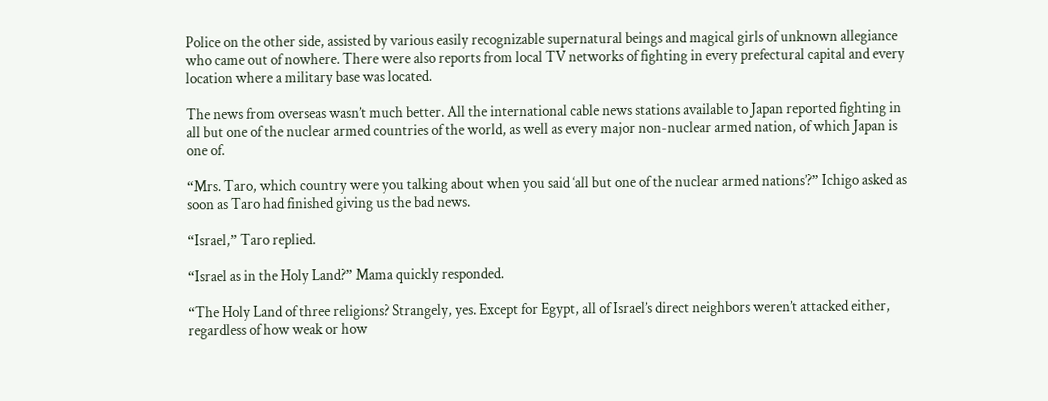Police on the other side, assisted by various easily recognizable supernatural beings and magical girls of unknown allegiance who came out of nowhere. There were also reports from local TV networks of fighting in every prefectural capital and every location where a military base was located.

The news from overseas wasn’t much better. All the international cable news stations available to Japan reported fighting in all but one of the nuclear armed countries of the world, as well as every major non-nuclear armed nation, of which Japan is one of.

“Mrs. Taro, which country were you talking about when you said ‘all but one of the nuclear armed nations’?” Ichigo asked as soon as Taro had finished giving us the bad news.

“Israel,” Taro replied.

“Israel as in the Holy Land?” Mama quickly responded.

“The Holy Land of three religions? Strangely, yes. Except for Egypt, all of Israel’s direct neighbors weren’t attacked either, regardless of how weak or how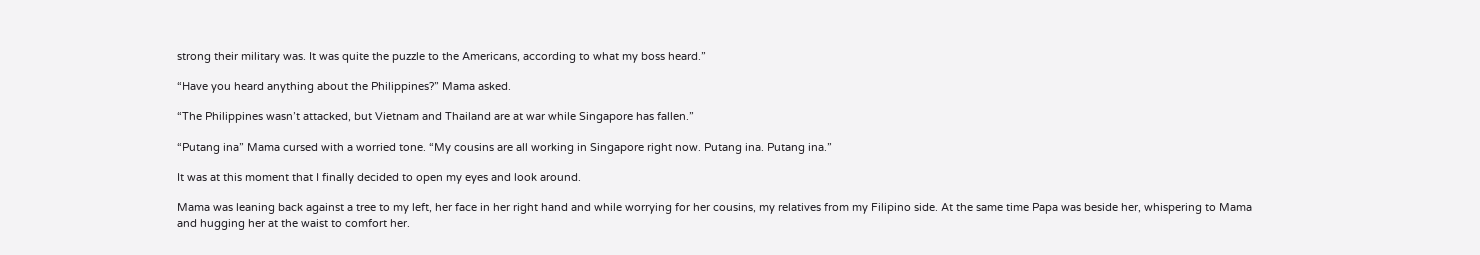strong their military was. It was quite the puzzle to the Americans, according to what my boss heard.”

“Have you heard anything about the Philippines?” Mama asked.

“The Philippines wasn’t attacked, but Vietnam and Thailand are at war while Singapore has fallen.”

“Putang ina” Mama cursed with a worried tone. “My cousins are all working in Singapore right now. Putang ina. Putang ina.”

It was at this moment that I finally decided to open my eyes and look around.

Mama was leaning back against a tree to my left, her face in her right hand and while worrying for her cousins, my relatives from my Filipino side. At the same time Papa was beside her, whispering to Mama and hugging her at the waist to comfort her.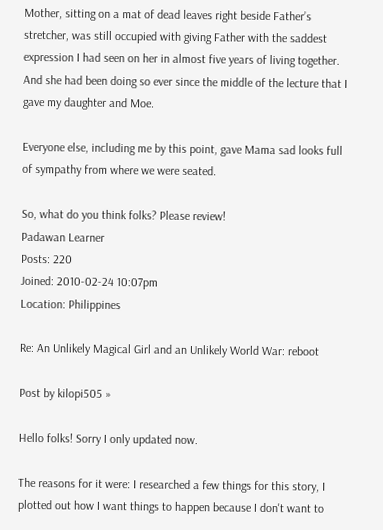Mother, sitting on a mat of dead leaves right beside Father’s stretcher, was still occupied with giving Father with the saddest expression I had seen on her in almost five years of living together. And she had been doing so ever since the middle of the lecture that I gave my daughter and Moe.

Everyone else, including me by this point, gave Mama sad looks full of sympathy from where we were seated.

So, what do you think folks? Please review!
Padawan Learner
Posts: 220
Joined: 2010-02-24 10:07pm
Location: Philippines

Re: An Unlikely Magical Girl and an Unlikely World War: reboot

Post by kilopi505 »

Hello folks! Sorry I only updated now.

The reasons for it were: I researched a few things for this story, I plotted out how I want things to happen because I don't want to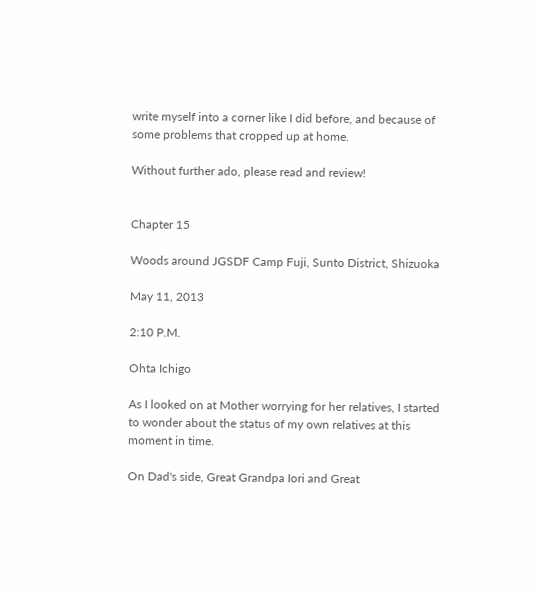write myself into a corner like I did before, and because of some problems that cropped up at home.

Without further ado, please read and review!


Chapter 15

Woods around JGSDF Camp Fuji, Sunto District, Shizuoka

May 11, 2013

2:10 P.M.

Ohta Ichigo

As I looked on at Mother worrying for her relatives, I started to wonder about the status of my own relatives at this moment in time.

On Dad's side, Great Grandpa Iori and Great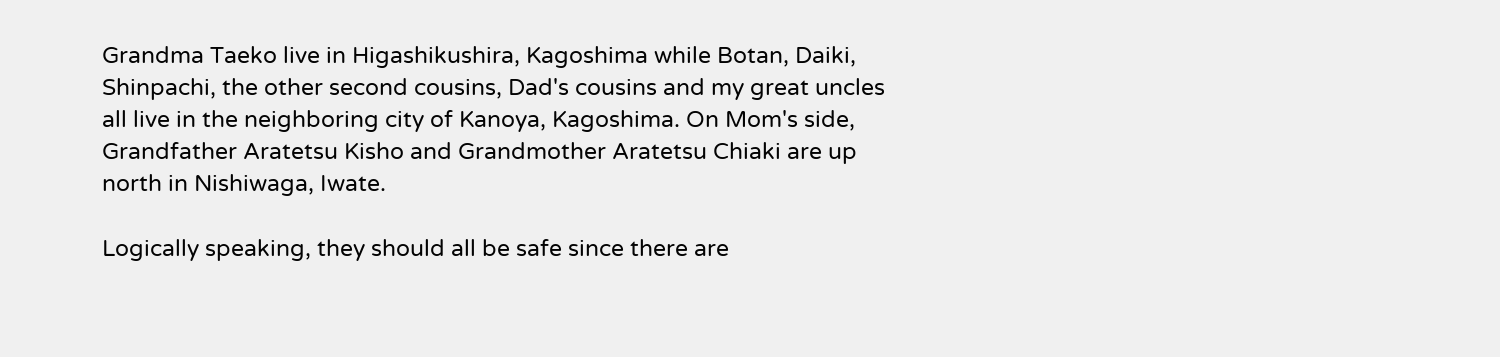Grandma Taeko live in Higashikushira, Kagoshima while Botan, Daiki, Shinpachi, the other second cousins, Dad's cousins and my great uncles all live in the neighboring city of Kanoya, Kagoshima. On Mom's side, Grandfather Aratetsu Kisho and Grandmother Aratetsu Chiaki are up north in Nishiwaga, Iwate.

Logically speaking, they should all be safe since there are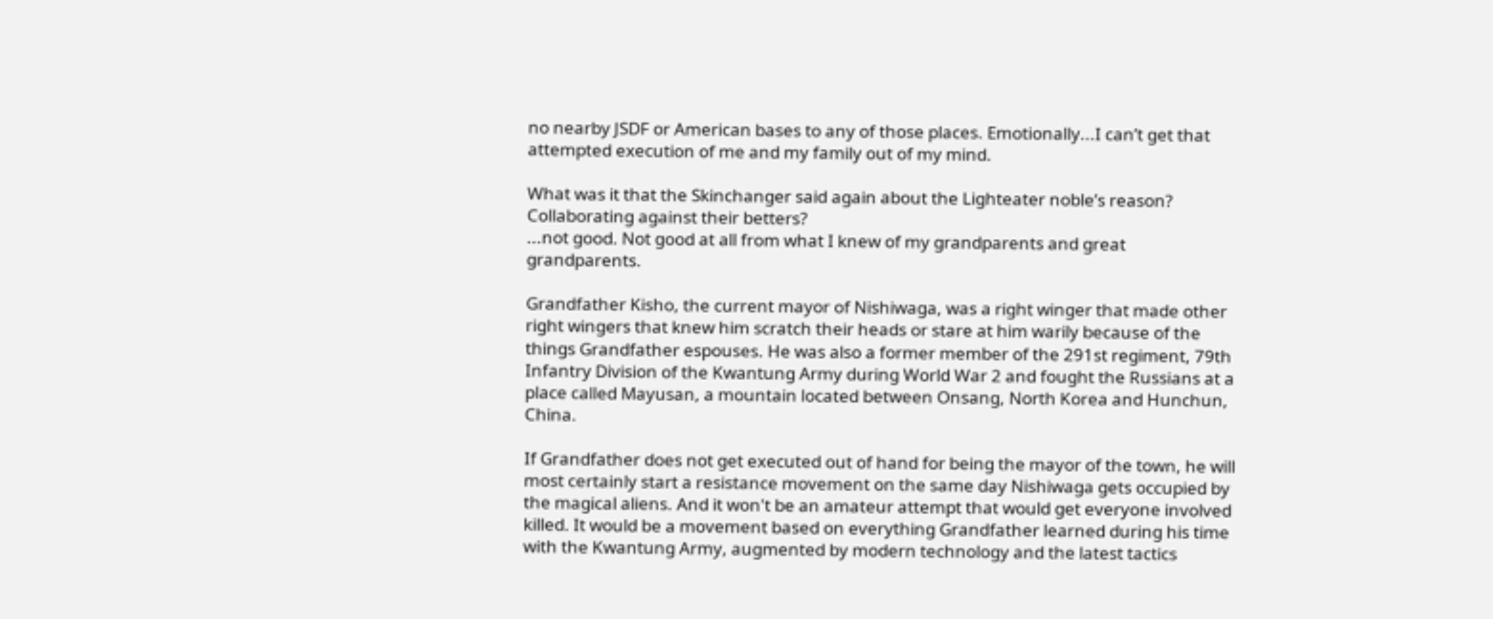no nearby JSDF or American bases to any of those places. Emotionally...I can’t get that attempted execution of me and my family out of my mind.

What was it that the Skinchanger said again about the Lighteater noble’s reason? Collaborating against their betters?
...not good. Not good at all from what I knew of my grandparents and great grandparents.

Grandfather Kisho, the current mayor of Nishiwaga, was a right winger that made other right wingers that knew him scratch their heads or stare at him warily because of the things Grandfather espouses. He was also a former member of the 291st regiment, 79th Infantry Division of the Kwantung Army during World War 2 and fought the Russians at a place called Mayusan, a mountain located between Onsang, North Korea and Hunchun, China.

If Grandfather does not get executed out of hand for being the mayor of the town, he will most certainly start a resistance movement on the same day Nishiwaga gets occupied by the magical aliens. And it won't be an amateur attempt that would get everyone involved killed. It would be a movement based on everything Grandfather learned during his time with the Kwantung Army, augmented by modern technology and the latest tactics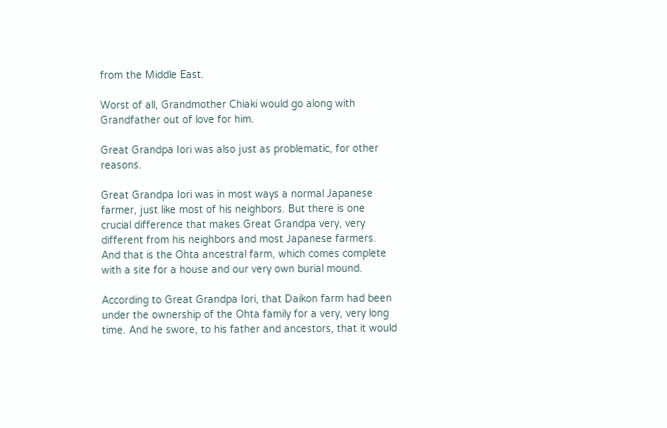from the Middle East.

Worst of all, Grandmother Chiaki would go along with Grandfather out of love for him.

Great Grandpa Iori was also just as problematic, for other reasons.

Great Grandpa Iori was in most ways a normal Japanese farmer, just like most of his neighbors. But there is one crucial difference that makes Great Grandpa very, very different from his neighbors and most Japanese farmers. And that is the Ohta ancestral farm, which comes complete with a site for a house and our very own burial mound.

According to Great Grandpa Iori, that Daikon farm had been under the ownership of the Ohta family for a very, very long time. And he swore, to his father and ancestors, that it would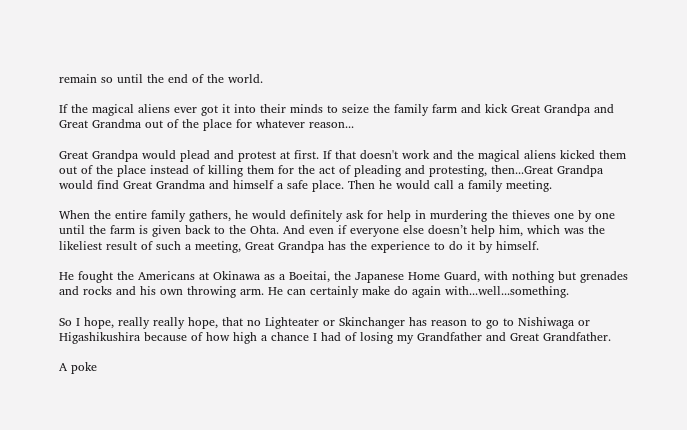remain so until the end of the world.

If the magical aliens ever got it into their minds to seize the family farm and kick Great Grandpa and Great Grandma out of the place for whatever reason...

Great Grandpa would plead and protest at first. If that doesn't work and the magical aliens kicked them out of the place instead of killing them for the act of pleading and protesting, then...Great Grandpa would find Great Grandma and himself a safe place. Then he would call a family meeting.

When the entire family gathers, he would definitely ask for help in murdering the thieves one by one until the farm is given back to the Ohta. And even if everyone else doesn’t help him, which was the likeliest result of such a meeting, Great Grandpa has the experience to do it by himself.

He fought the Americans at Okinawa as a Boeitai, the Japanese Home Guard, with nothing but grenades and rocks and his own throwing arm. He can certainly make do again with...well...something.

So I hope, really really hope, that no Lighteater or Skinchanger has reason to go to Nishiwaga or Higashikushira because of how high a chance I had of losing my Grandfather and Great Grandfather.

A poke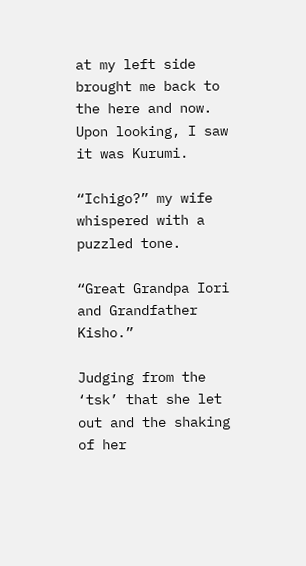at my left side brought me back to the here and now. Upon looking, I saw it was Kurumi.

“Ichigo?” my wife whispered with a puzzled tone.

“Great Grandpa Iori and Grandfather Kisho.”

Judging from the ‘tsk’ that she let out and the shaking of her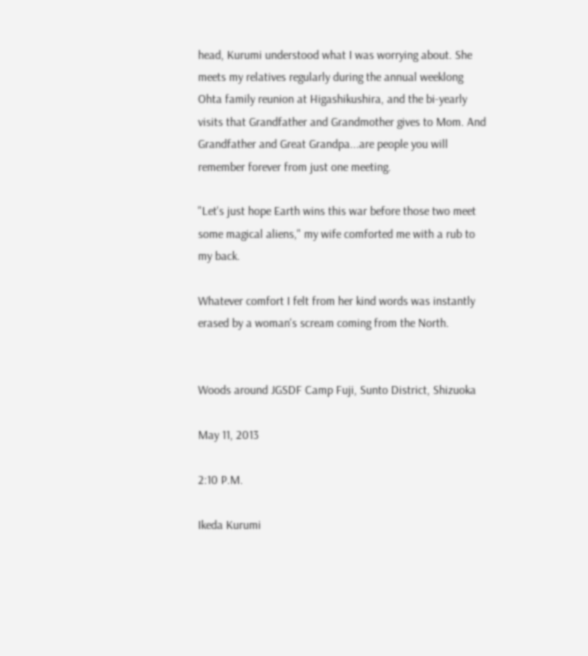head, Kurumi understood what I was worrying about. She meets my relatives regularly during the annual weeklong Ohta family reunion at Higashikushira, and the bi-yearly visits that Grandfather and Grandmother gives to Mom. And Grandfather and Great Grandpa...are people you will remember forever from just one meeting.

"Let's just hope Earth wins this war before those two meet some magical aliens," my wife comforted me with a rub to my back.

Whatever comfort I felt from her kind words was instantly erased by a woman's scream coming from the North.


Woods around JGSDF Camp Fuji, Sunto District, Shizuoka

May 11, 2013

2:10 P.M.

Ikeda Kurumi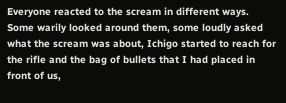Everyone reacted to the scream in different ways. Some warily looked around them, some loudly asked what the scream was about, Ichigo started to reach for the rifle and the bag of bullets that I had placed in front of us,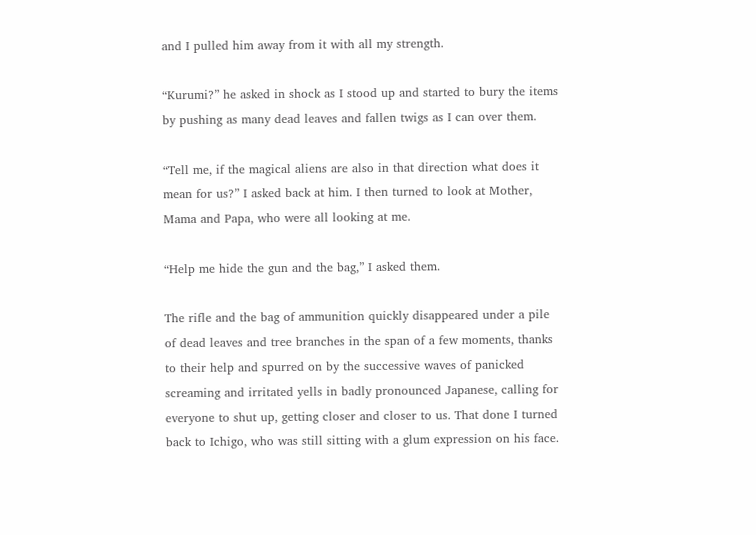and I pulled him away from it with all my strength.

“Kurumi?” he asked in shock as I stood up and started to bury the items by pushing as many dead leaves and fallen twigs as I can over them.

“Tell me, if the magical aliens are also in that direction what does it mean for us?” I asked back at him. I then turned to look at Mother, Mama and Papa, who were all looking at me.

“Help me hide the gun and the bag,” I asked them.

The rifle and the bag of ammunition quickly disappeared under a pile of dead leaves and tree branches in the span of a few moments, thanks to their help and spurred on by the successive waves of panicked screaming and irritated yells in badly pronounced Japanese, calling for everyone to shut up, getting closer and closer to us. That done I turned back to Ichigo, who was still sitting with a glum expression on his face.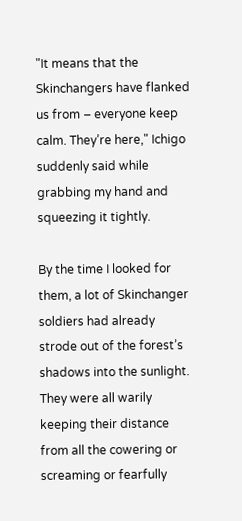"It means that the Skinchangers have flanked us from – everyone keep calm. They’re here," Ichigo suddenly said while grabbing my hand and squeezing it tightly.

By the time I looked for them, a lot of Skinchanger soldiers had already strode out of the forest’s shadows into the sunlight. They were all warily keeping their distance from all the cowering or screaming or fearfully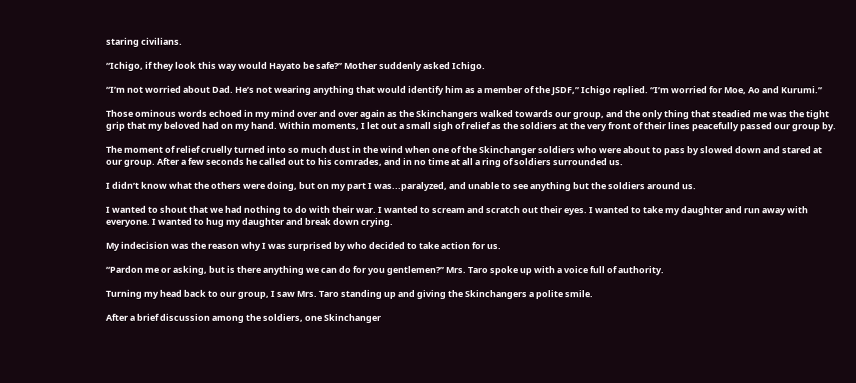staring civilians.

“Ichigo, if they look this way would Hayato be safe?” Mother suddenly asked Ichigo.

“I’m not worried about Dad. He’s not wearing anything that would identify him as a member of the JSDF,” Ichigo replied. “I’m worried for Moe, Ao and Kurumi.”

Those ominous words echoed in my mind over and over again as the Skinchangers walked towards our group, and the only thing that steadied me was the tight grip that my beloved had on my hand. Within moments, I let out a small sigh of relief as the soldiers at the very front of their lines peacefully passed our group by.

The moment of relief cruelly turned into so much dust in the wind when one of the Skinchanger soldiers who were about to pass by slowed down and stared at our group. After a few seconds he called out to his comrades, and in no time at all a ring of soldiers surrounded us.

I didn’t know what the others were doing, but on my part I was...paralyzed, and unable to see anything but the soldiers around us.

I wanted to shout that we had nothing to do with their war. I wanted to scream and scratch out their eyes. I wanted to take my daughter and run away with everyone. I wanted to hug my daughter and break down crying.

My indecision was the reason why I was surprised by who decided to take action for us.

“Pardon me or asking, but is there anything we can do for you gentlemen?” Mrs. Taro spoke up with a voice full of authority.

Turning my head back to our group, I saw Mrs. Taro standing up and giving the Skinchangers a polite smile.

After a brief discussion among the soldiers, one Skinchanger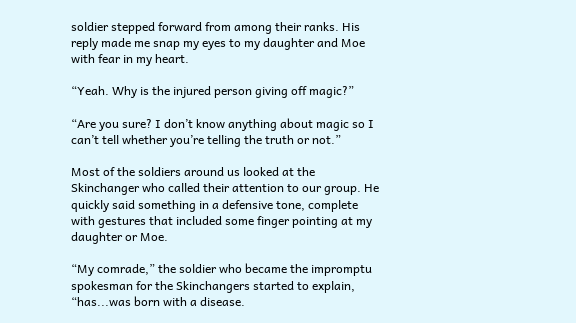soldier stepped forward from among their ranks. His reply made me snap my eyes to my daughter and Moe with fear in my heart.

“Yeah. Why is the injured person giving off magic?”

“Are you sure? I don’t know anything about magic so I can’t tell whether you’re telling the truth or not.”

Most of the soldiers around us looked at the Skinchanger who called their attention to our group. He quickly said something in a defensive tone, complete with gestures that included some finger pointing at my daughter or Moe.

“My comrade,” the soldier who became the impromptu spokesman for the Skinchangers started to explain, “has...was born with a disease.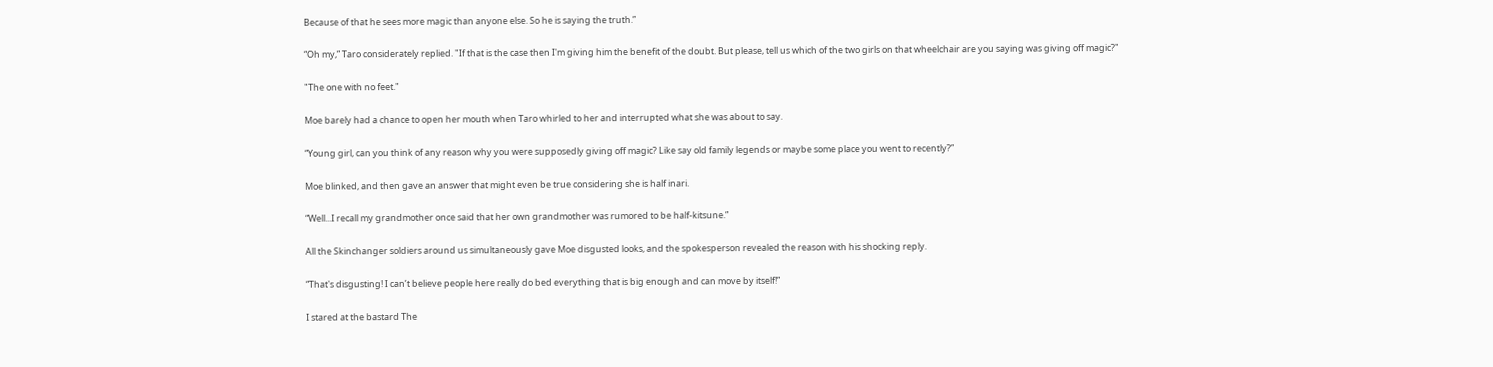Because of that he sees more magic than anyone else. So he is saying the truth.”

“Oh my,” Taro considerately replied. "If that is the case then I'm giving him the benefit of the doubt. But please, tell us which of the two girls on that wheelchair are you saying was giving off magic?"

"The one with no feet."

Moe barely had a chance to open her mouth when Taro whirled to her and interrupted what she was about to say.

“Young girl, can you think of any reason why you were supposedly giving off magic? Like say old family legends or maybe some place you went to recently?”

Moe blinked, and then gave an answer that might even be true considering she is half inari.

“Well...I recall my grandmother once said that her own grandmother was rumored to be half-kitsune.”

All the Skinchanger soldiers around us simultaneously gave Moe disgusted looks, and the spokesperson revealed the reason with his shocking reply.

“That's disgusting! I can’t believe people here really do bed everything that is big enough and can move by itself!”

I stared at the bastard The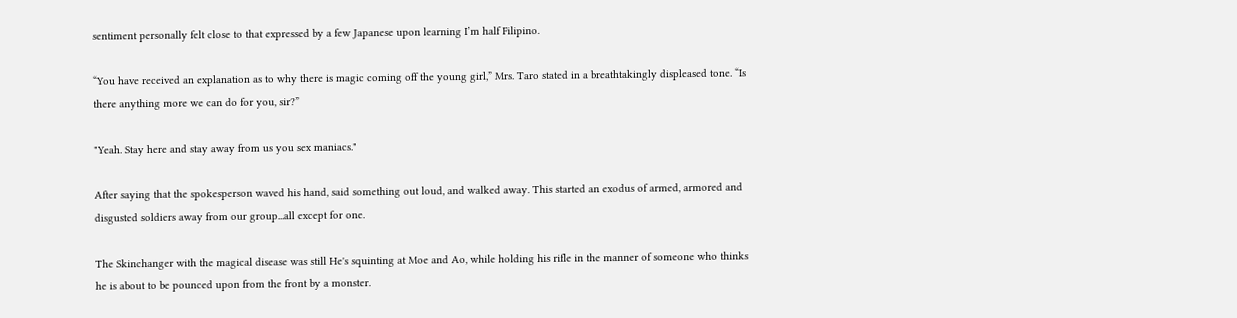sentiment personally felt close to that expressed by a few Japanese upon learning I’m half Filipino.

“You have received an explanation as to why there is magic coming off the young girl,” Mrs. Taro stated in a breathtakingly displeased tone. “Is there anything more we can do for you, sir?”

"Yeah. Stay here and stay away from us you sex maniacs."

After saying that the spokesperson waved his hand, said something out loud, and walked away. This started an exodus of armed, armored and disgusted soldiers away from our group...all except for one.

The Skinchanger with the magical disease was still He's squinting at Moe and Ao, while holding his rifle in the manner of someone who thinks he is about to be pounced upon from the front by a monster.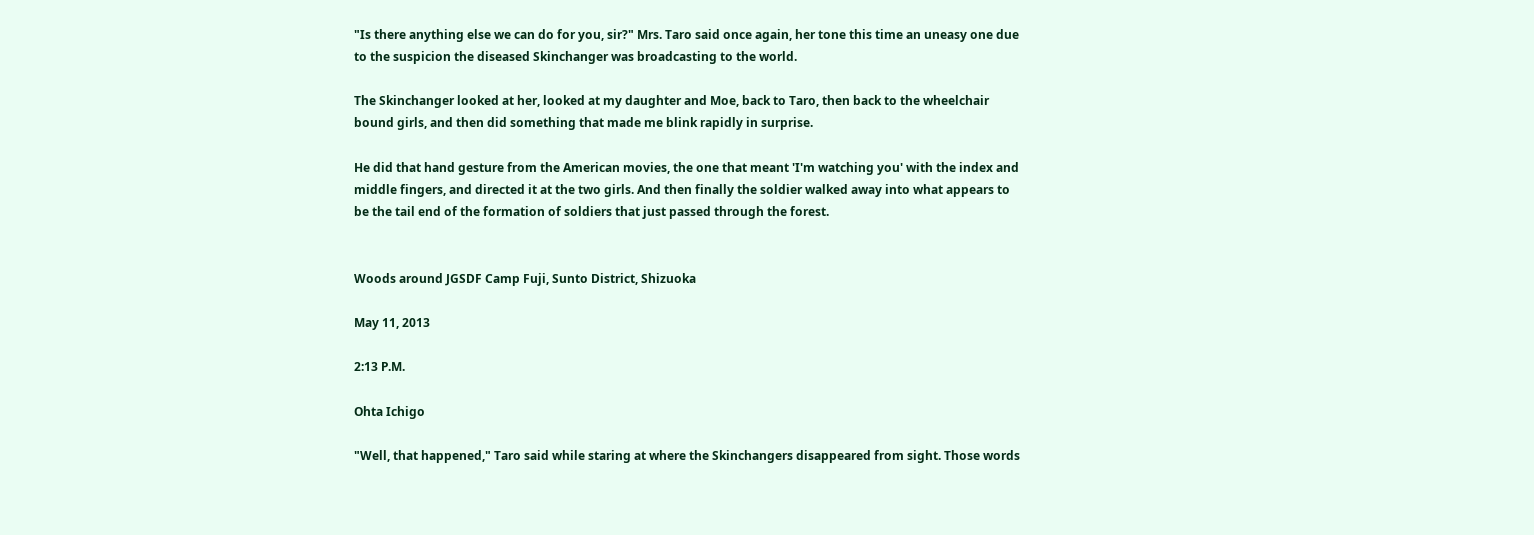"Is there anything else we can do for you, sir?" Mrs. Taro said once again, her tone this time an uneasy one due to the suspicion the diseased Skinchanger was broadcasting to the world.

The Skinchanger looked at her, looked at my daughter and Moe, back to Taro, then back to the wheelchair bound girls, and then did something that made me blink rapidly in surprise.

He did that hand gesture from the American movies, the one that meant 'I'm watching you' with the index and middle fingers, and directed it at the two girls. And then finally the soldier walked away into what appears to be the tail end of the formation of soldiers that just passed through the forest.


Woods around JGSDF Camp Fuji, Sunto District, Shizuoka

May 11, 2013

2:13 P.M.

Ohta Ichigo

"Well, that happened," Taro said while staring at where the Skinchangers disappeared from sight. Those words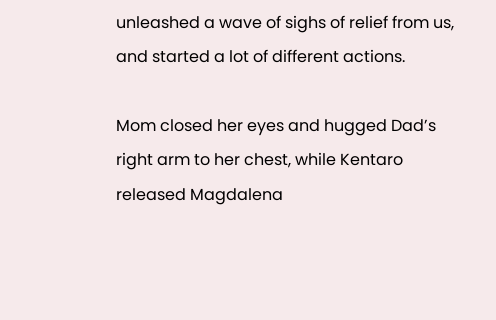unleashed a wave of sighs of relief from us, and started a lot of different actions.

Mom closed her eyes and hugged Dad’s right arm to her chest, while Kentaro released Magdalena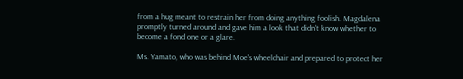from a hug meant to restrain her from doing anything foolish. Magdalena promptly turned around and gave him a look that didn't know whether to become a fond one or a glare.

Ms. Yamato, who was behind Moe's wheelchair and prepared to protect her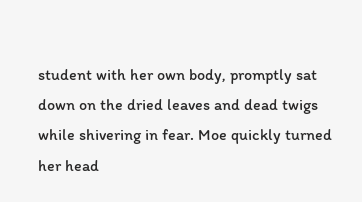student with her own body, promptly sat down on the dried leaves and dead twigs while shivering in fear. Moe quickly turned her head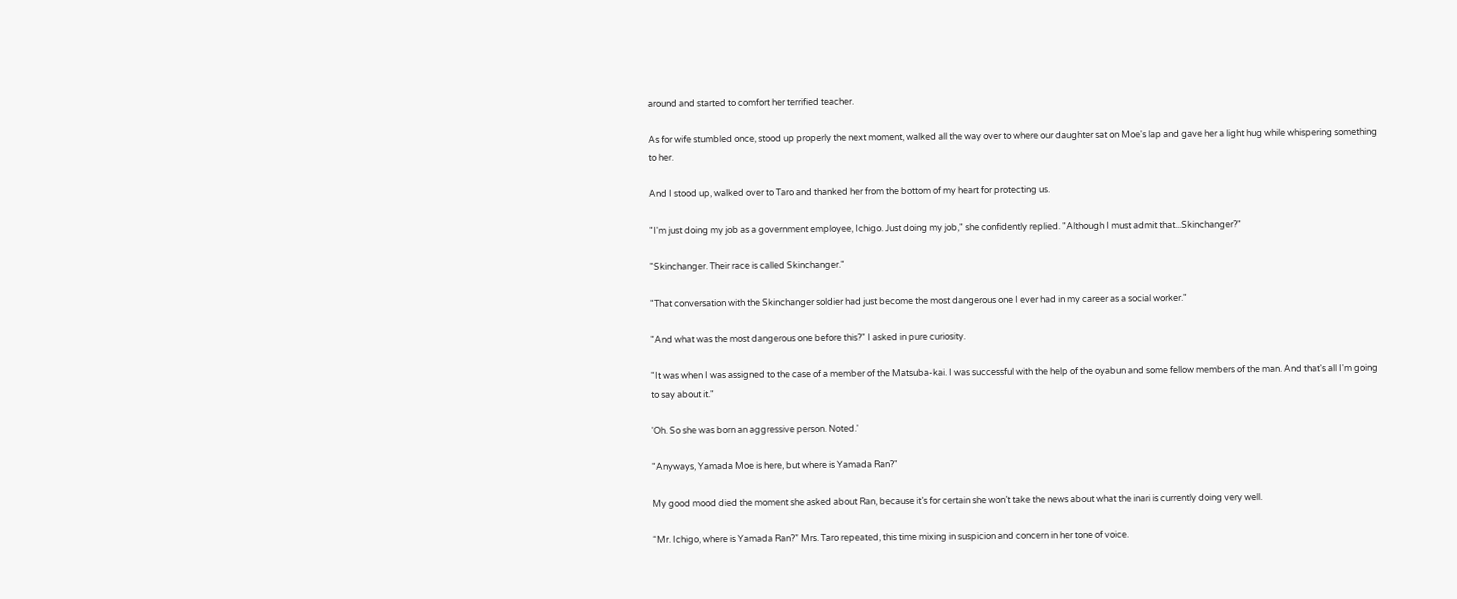around and started to comfort her terrified teacher.

As for wife stumbled once, stood up properly the next moment, walked all the way over to where our daughter sat on Moe's lap and gave her a light hug while whispering something to her.

And I stood up, walked over to Taro and thanked her from the bottom of my heart for protecting us.

"I'm just doing my job as a government employee, Ichigo. Just doing my job," she confidently replied. "Although I must admit that...Skinchanger?"

"Skinchanger. Their race is called Skinchanger."

"That conversation with the Skinchanger soldier had just become the most dangerous one I ever had in my career as a social worker."

"And what was the most dangerous one before this?" I asked in pure curiosity.

"It was when I was assigned to the case of a member of the Matsuba-kai. I was successful with the help of the oyabun and some fellow members of the man. And that's all I'm going to say about it."

'Oh. So she was born an aggressive person. Noted.'

"Anyways, Yamada Moe is here, but where is Yamada Ran?"

My good mood died the moment she asked about Ran, because it’s for certain she won’t take the news about what the inari is currently doing very well.

“Mr. Ichigo, where is Yamada Ran?” Mrs. Taro repeated, this time mixing in suspicion and concern in her tone of voice.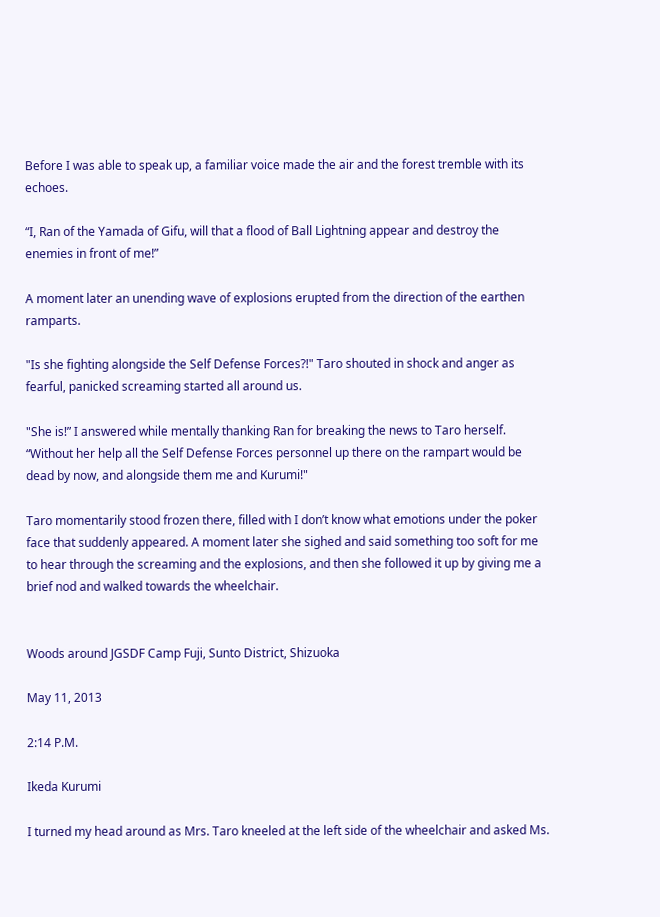Before I was able to speak up, a familiar voice made the air and the forest tremble with its echoes.

“I, Ran of the Yamada of Gifu, will that a flood of Ball Lightning appear and destroy the enemies in front of me!”

A moment later an unending wave of explosions erupted from the direction of the earthen ramparts.

"Is she fighting alongside the Self Defense Forces?!" Taro shouted in shock and anger as fearful, panicked screaming started all around us.

"She is!” I answered while mentally thanking Ran for breaking the news to Taro herself. “Without her help all the Self Defense Forces personnel up there on the rampart would be dead by now, and alongside them me and Kurumi!"

Taro momentarily stood frozen there, filled with I don’t know what emotions under the poker face that suddenly appeared. A moment later she sighed and said something too soft for me to hear through the screaming and the explosions, and then she followed it up by giving me a brief nod and walked towards the wheelchair.


Woods around JGSDF Camp Fuji, Sunto District, Shizuoka

May 11, 2013

2:14 P.M.

Ikeda Kurumi

I turned my head around as Mrs. Taro kneeled at the left side of the wheelchair and asked Ms.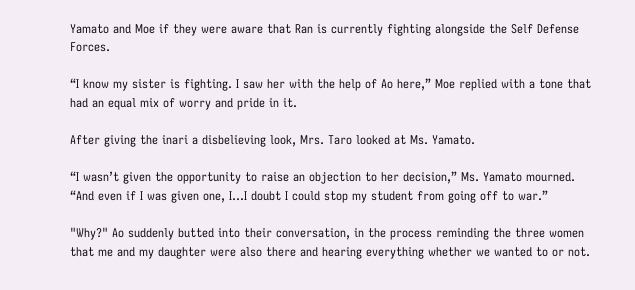Yamato and Moe if they were aware that Ran is currently fighting alongside the Self Defense Forces.

“I know my sister is fighting. I saw her with the help of Ao here,” Moe replied with a tone that had an equal mix of worry and pride in it.

After giving the inari a disbelieving look, Mrs. Taro looked at Ms. Yamato.

“I wasn’t given the opportunity to raise an objection to her decision,” Ms. Yamato mourned. “And even if I was given one, I...I doubt I could stop my student from going off to war.”

"Why?" Ao suddenly butted into their conversation, in the process reminding the three women that me and my daughter were also there and hearing everything whether we wanted to or not.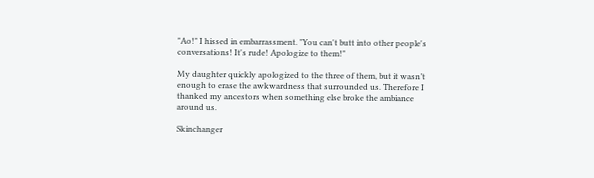"Ao!" I hissed in embarrassment. "You can't butt into other people's conversations! It's rude! Apologize to them!"

My daughter quickly apologized to the three of them, but it wasn’t enough to erase the awkwardness that surrounded us. Therefore I thanked my ancestors when something else broke the ambiance around us.

Skinchanger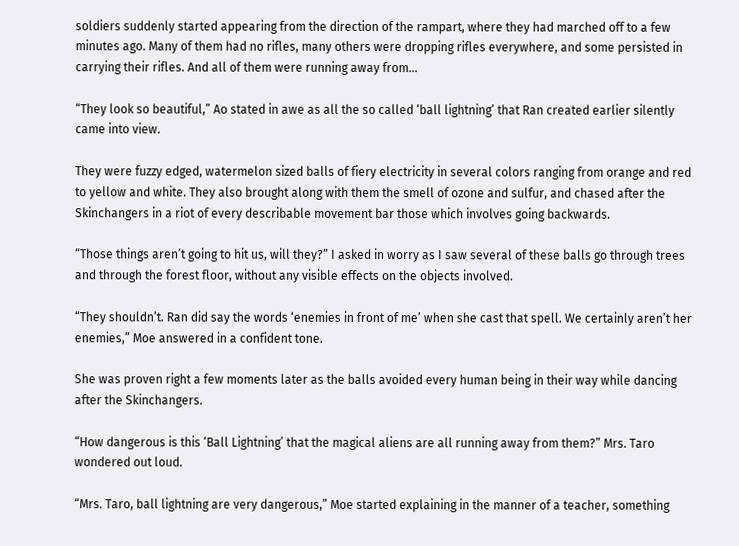soldiers suddenly started appearing from the direction of the rampart, where they had marched off to a few minutes ago. Many of them had no rifles, many others were dropping rifles everywhere, and some persisted in carrying their rifles. And all of them were running away from...

“They look so beautiful,” Ao stated in awe as all the so called ‘ball lightning’ that Ran created earlier silently came into view.

They were fuzzy edged, watermelon sized balls of fiery electricity in several colors ranging from orange and red to yellow and white. They also brought along with them the smell of ozone and sulfur, and chased after the Skinchangers in a riot of every describable movement bar those which involves going backwards.

“Those things aren’t going to hit us, will they?” I asked in worry as I saw several of these balls go through trees and through the forest floor, without any visible effects on the objects involved.

“They shouldn’t. Ran did say the words ‘enemies in front of me’ when she cast that spell. We certainly aren’t her enemies,” Moe answered in a confident tone.

She was proven right a few moments later as the balls avoided every human being in their way while dancing after the Skinchangers.

“How dangerous is this ‘Ball Lightning’ that the magical aliens are all running away from them?” Mrs. Taro wondered out loud.

“Mrs. Taro, ball lightning are very dangerous,” Moe started explaining in the manner of a teacher, something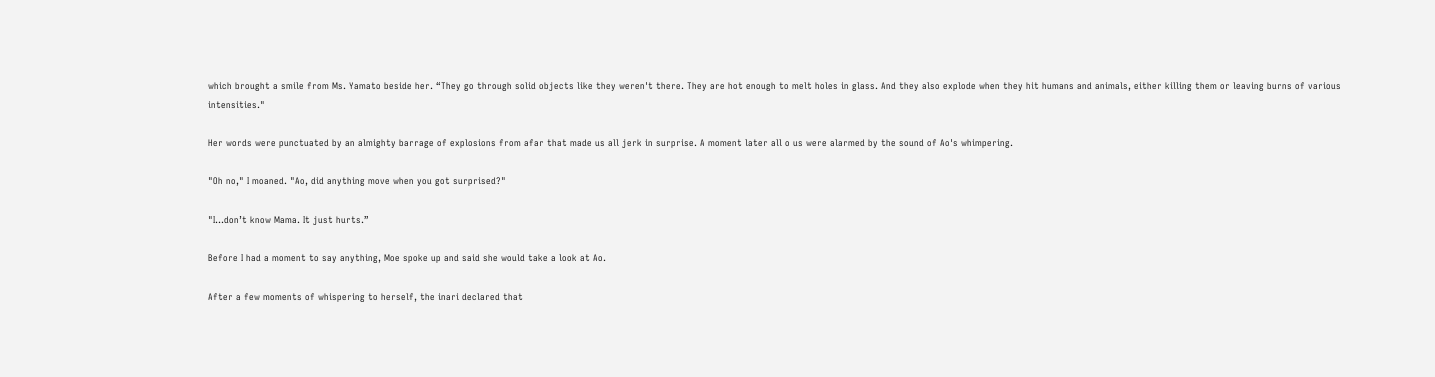which brought a smile from Ms. Yamato beside her. “They go through solid objects like they weren't there. They are hot enough to melt holes in glass. And they also explode when they hit humans and animals, either killing them or leaving burns of various intensities."

Her words were punctuated by an almighty barrage of explosions from afar that made us all jerk in surprise. A moment later all o us were alarmed by the sound of Ao's whimpering.

"Oh no," I moaned. "Ao, did anything move when you got surprised?"

"I...don’t know Mama. It just hurts.”

Before I had a moment to say anything, Moe spoke up and said she would take a look at Ao.

After a few moments of whispering to herself, the inari declared that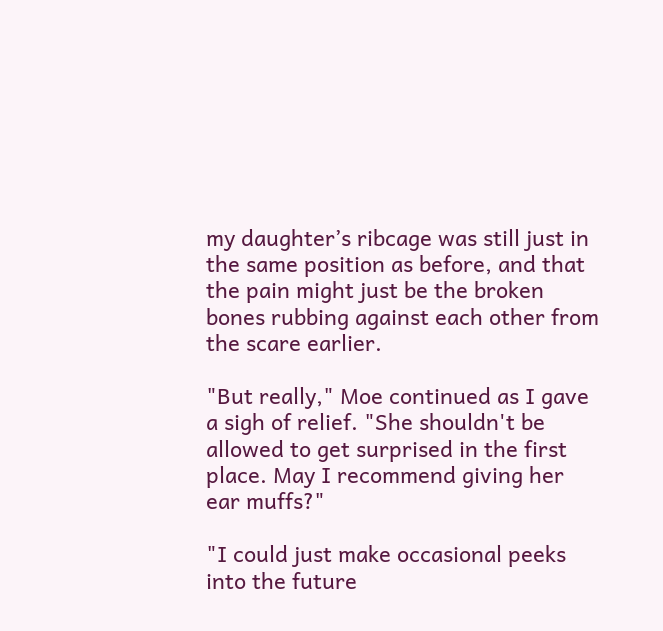my daughter’s ribcage was still just in the same position as before, and that the pain might just be the broken bones rubbing against each other from the scare earlier.

"But really," Moe continued as I gave a sigh of relief. "She shouldn't be allowed to get surprised in the first place. May I recommend giving her ear muffs?"

"I could just make occasional peeks into the future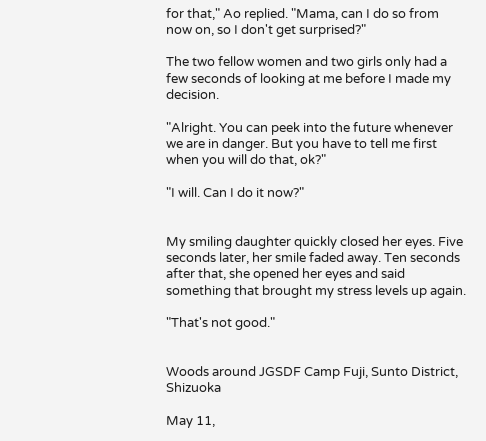for that," Ao replied. "Mama, can I do so from now on, so I don't get surprised?"

The two fellow women and two girls only had a few seconds of looking at me before I made my decision.

"Alright. You can peek into the future whenever we are in danger. But you have to tell me first when you will do that, ok?"

"I will. Can I do it now?"


My smiling daughter quickly closed her eyes. Five seconds later, her smile faded away. Ten seconds after that, she opened her eyes and said something that brought my stress levels up again.

"That's not good."


Woods around JGSDF Camp Fuji, Sunto District, Shizuoka

May 11,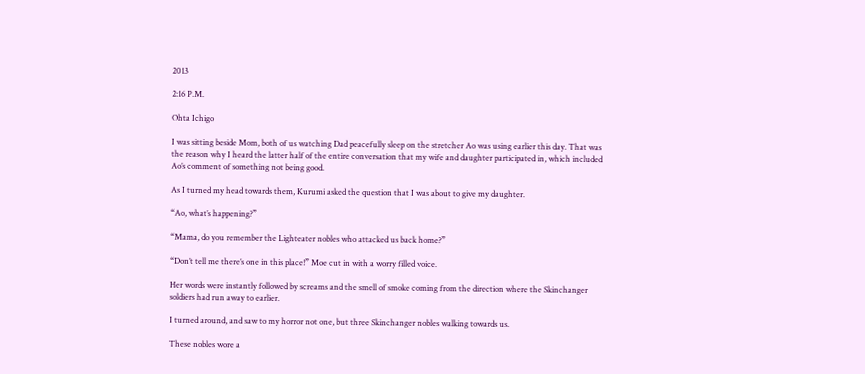2013

2:16 P.M.

Ohta Ichigo

I was sitting beside Mom, both of us watching Dad peacefully sleep on the stretcher Ao was using earlier this day. That was the reason why I heard the latter half of the entire conversation that my wife and daughter participated in, which included Ao’s comment of something not being good.

As I turned my head towards them, Kurumi asked the question that I was about to give my daughter.

“Ao, what’s happening?”

“Mama, do you remember the Lighteater nobles who attacked us back home?”

“Don’t tell me there’s one in this place!” Moe cut in with a worry filled voice.

Her words were instantly followed by screams and the smell of smoke coming from the direction where the Skinchanger soldiers had run away to earlier.

I turned around, and saw to my horror not one, but three Skinchanger nobles walking towards us.

These nobles wore a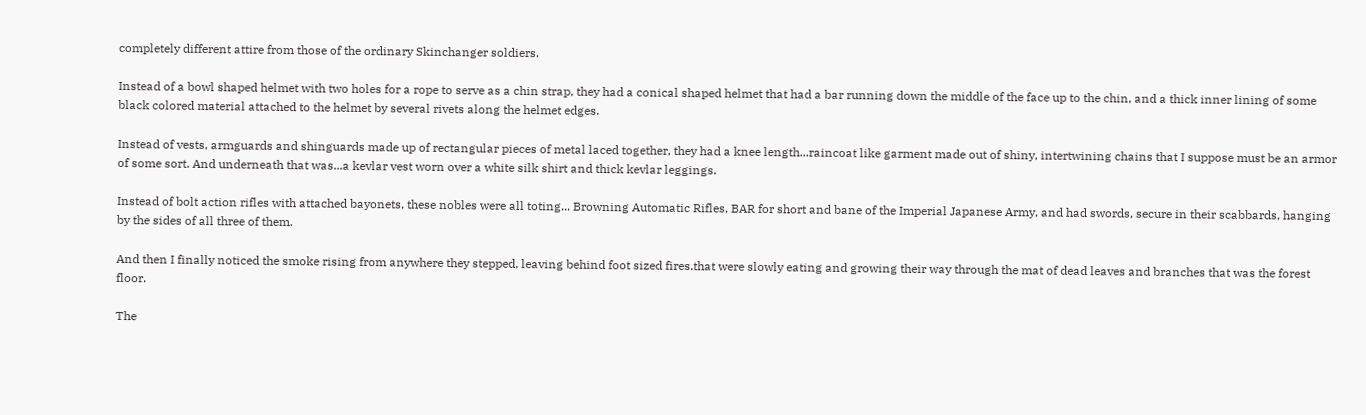completely different attire from those of the ordinary Skinchanger soldiers.

Instead of a bowl shaped helmet with two holes for a rope to serve as a chin strap, they had a conical shaped helmet that had a bar running down the middle of the face up to the chin, and a thick inner lining of some black colored material attached to the helmet by several rivets along the helmet edges.

Instead of vests, armguards and shinguards made up of rectangular pieces of metal laced together, they had a knee length...raincoat like garment made out of shiny, intertwining chains that I suppose must be an armor of some sort. And underneath that was...a kevlar vest worn over a white silk shirt and thick kevlar leggings.

Instead of bolt action rifles with attached bayonets, these nobles were all toting... Browning Automatic Rifles, BAR for short and bane of the Imperial Japanese Army, and had swords, secure in their scabbards, hanging by the sides of all three of them.

And then I finally noticed the smoke rising from anywhere they stepped, leaving behind foot sized fires.that were slowly eating and growing their way through the mat of dead leaves and branches that was the forest floor.

The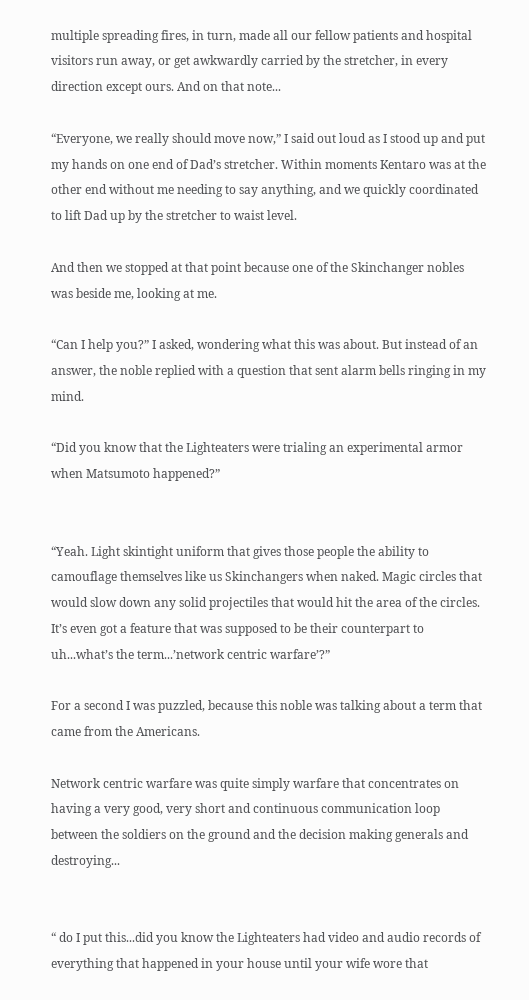multiple spreading fires, in turn, made all our fellow patients and hospital visitors run away, or get awkwardly carried by the stretcher, in every direction except ours. And on that note...

“Everyone, we really should move now,” I said out loud as I stood up and put my hands on one end of Dad’s stretcher. Within moments Kentaro was at the other end without me needing to say anything, and we quickly coordinated to lift Dad up by the stretcher to waist level.

And then we stopped at that point because one of the Skinchanger nobles was beside me, looking at me.

“Can I help you?” I asked, wondering what this was about. But instead of an answer, the noble replied with a question that sent alarm bells ringing in my mind.

“Did you know that the Lighteaters were trialing an experimental armor when Matsumoto happened?”


“Yeah. Light skintight uniform that gives those people the ability to camouflage themselves like us Skinchangers when naked. Magic circles that would slow down any solid projectiles that would hit the area of the circles. It’s even got a feature that was supposed to be their counterpart to uh...what’s the term...’network centric warfare’?”

For a second I was puzzled, because this noble was talking about a term that came from the Americans.

Network centric warfare was quite simply warfare that concentrates on having a very good, very short and continuous communication loop between the soldiers on the ground and the decision making generals and destroying...


“ do I put this...did you know the Lighteaters had video and audio records of everything that happened in your house until your wife wore that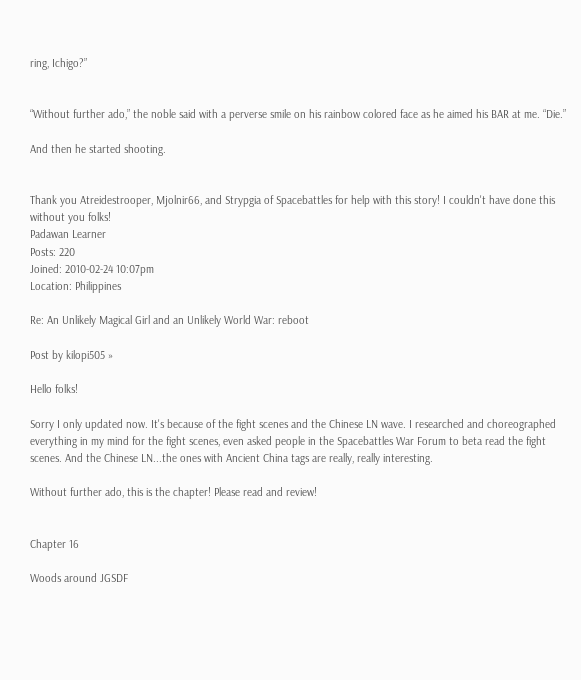ring, Ichigo?”


“Without further ado,” the noble said with a perverse smile on his rainbow colored face as he aimed his BAR at me. “Die.”

And then he started shooting.


Thank you Atreidestrooper, Mjolnir66, and Strypgia of Spacebattles for help with this story! I couldn't have done this without you folks!
Padawan Learner
Posts: 220
Joined: 2010-02-24 10:07pm
Location: Philippines

Re: An Unlikely Magical Girl and an Unlikely World War: reboot

Post by kilopi505 »

Hello folks!

Sorry I only updated now. It's because of the fight scenes and the Chinese LN wave. I researched and choreographed everything in my mind for the fight scenes, even asked people in the Spacebattles War Forum to beta read the fight scenes. And the Chinese LN...the ones with Ancient China tags are really, really interesting.

Without further ado, this is the chapter! Please read and review!


Chapter 16

Woods around JGSDF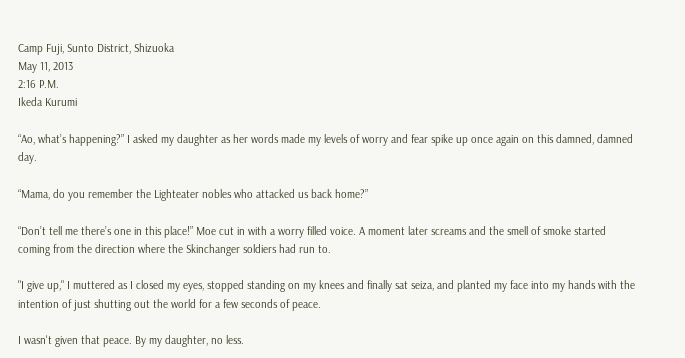Camp Fuji, Sunto District, Shizuoka
May 11, 2013
2:16 P.M.
Ikeda Kurumi

“Ao, what’s happening?” I asked my daughter as her words made my levels of worry and fear spike up once again on this damned, damned day.

“Mama, do you remember the Lighteater nobles who attacked us back home?”

“Don’t tell me there’s one in this place!” Moe cut in with a worry filled voice. A moment later screams and the smell of smoke started coming from the direction where the Skinchanger soldiers had run to.

"I give up," I muttered as I closed my eyes, stopped standing on my knees and finally sat seiza, and planted my face into my hands with the intention of just shutting out the world for a few seconds of peace.

I wasn't given that peace. By my daughter, no less.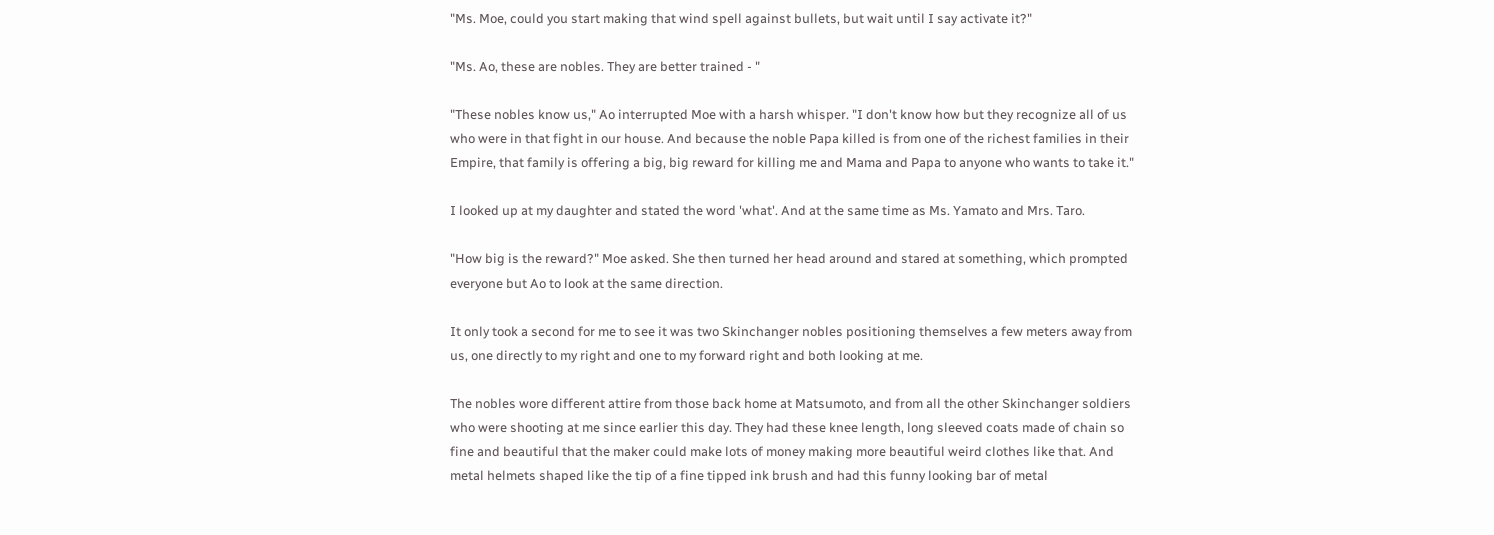"Ms. Moe, could you start making that wind spell against bullets, but wait until I say activate it?"

"Ms. Ao, these are nobles. They are better trained - "

"These nobles know us," Ao interrupted Moe with a harsh whisper. "I don't know how but they recognize all of us who were in that fight in our house. And because the noble Papa killed is from one of the richest families in their Empire, that family is offering a big, big reward for killing me and Mama and Papa to anyone who wants to take it."

I looked up at my daughter and stated the word 'what'. And at the same time as Ms. Yamato and Mrs. Taro.

"How big is the reward?" Moe asked. She then turned her head around and stared at something, which prompted everyone but Ao to look at the same direction.

It only took a second for me to see it was two Skinchanger nobles positioning themselves a few meters away from us, one directly to my right and one to my forward right and both looking at me.

The nobles wore different attire from those back home at Matsumoto, and from all the other Skinchanger soldiers who were shooting at me since earlier this day. They had these knee length, long sleeved coats made of chain so fine and beautiful that the maker could make lots of money making more beautiful weird clothes like that. And metal helmets shaped like the tip of a fine tipped ink brush and had this funny looking bar of metal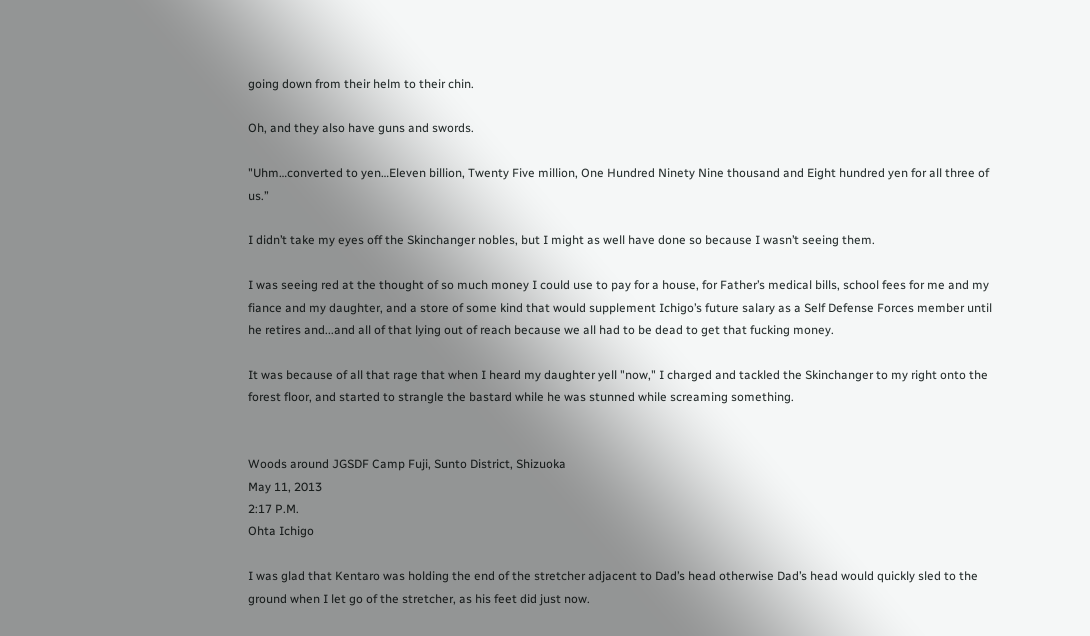going down from their helm to their chin.

Oh, and they also have guns and swords.

"Uhm…converted to yen…Eleven billion, Twenty Five million, One Hundred Ninety Nine thousand and Eight hundred yen for all three of us.”

I didn’t take my eyes off the Skinchanger nobles, but I might as well have done so because I wasn’t seeing them.

I was seeing red at the thought of so much money I could use to pay for a house, for Father’s medical bills, school fees for me and my fiance and my daughter, and a store of some kind that would supplement Ichigo’s future salary as a Self Defense Forces member until he retires and...and all of that lying out of reach because we all had to be dead to get that fucking money.

It was because of all that rage that when I heard my daughter yell "now," I charged and tackled the Skinchanger to my right onto the forest floor, and started to strangle the bastard while he was stunned while screaming something.


Woods around JGSDF Camp Fuji, Sunto District, Shizuoka
May 11, 2013
2:17 P.M.
Ohta Ichigo

I was glad that Kentaro was holding the end of the stretcher adjacent to Dad’s head otherwise Dad’s head would quickly sled to the ground when I let go of the stretcher, as his feet did just now.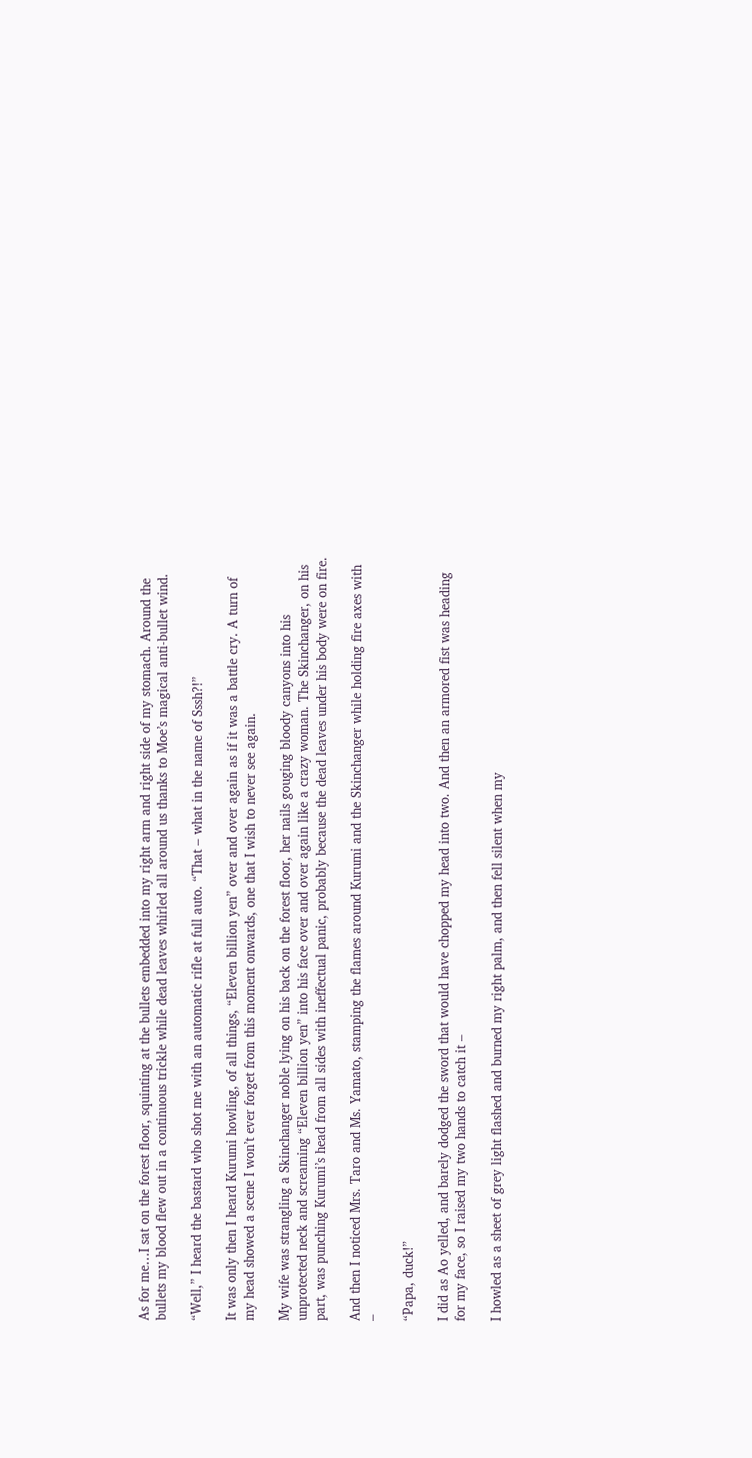As for me…I sat on the forest floor, squinting at the bullets embedded into my right arm and right side of my stomach. Around the bullets my blood flew out in a continuous trickle while dead leaves whirled all around us thanks to Moe’s magical anti-bullet wind.

“Well,” I heard the bastard who shot me with an automatic rifle at full auto. “That – what in the name of Sssh?!”

It was only then I heard Kurumi howling, of all things, “Eleven billion yen” over and over again as if it was a battle cry. A turn of my head showed a scene I won’t ever forget from this moment onwards, one that I wish to never see again.

My wife was strangling a Skinchanger noble lying on his back on the forest floor, her nails gouging bloody canyons into his unprotected neck and screaming “Eleven billion yen” into his face over and over again like a crazy woman. The Skinchanger, on his part, was punching Kurumi’s head from all sides with ineffectual panic, probably because the dead leaves under his body were on fire.

And then I noticed Mrs. Taro and Ms. Yamato, stamping the flames around Kurumi and the Skinchanger while holding fire axes with –

“Papa, duck!”

I did as Ao yelled, and barely dodged the sword that would have chopped my head into two. And then an armored fist was heading for my face, so I raised my two hands to catch it –

I howled as a sheet of grey light flashed and burned my right palm, and then fell silent when my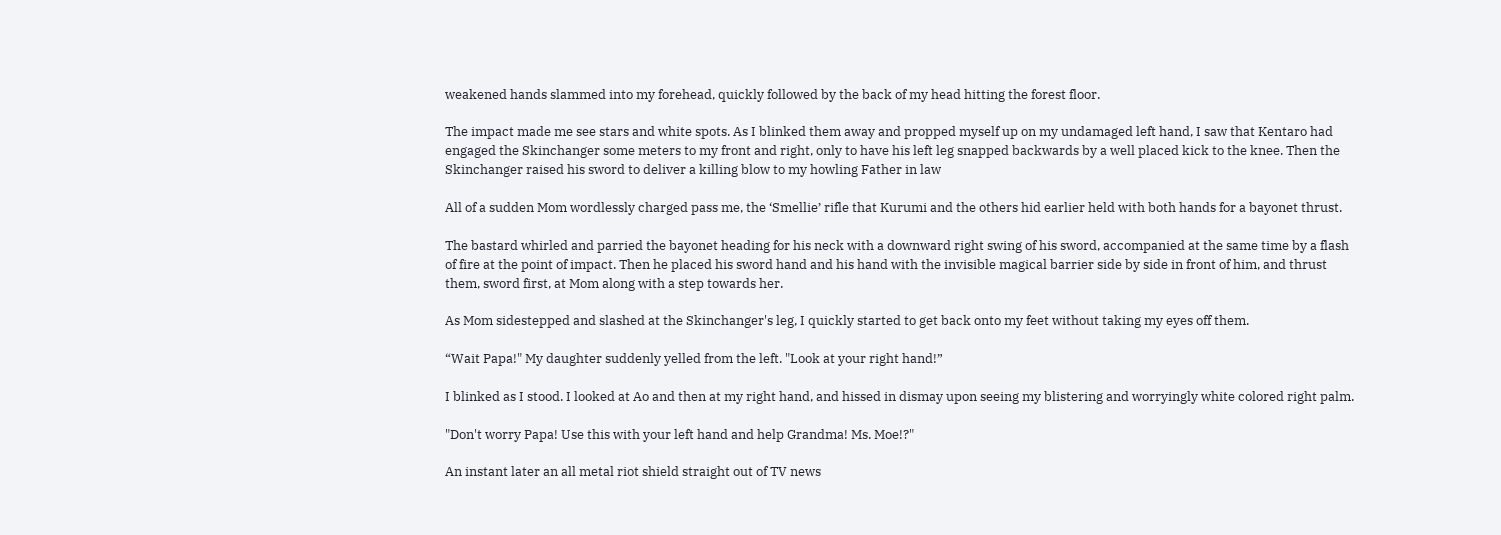weakened hands slammed into my forehead, quickly followed by the back of my head hitting the forest floor.

The impact made me see stars and white spots. As I blinked them away and propped myself up on my undamaged left hand, I saw that Kentaro had engaged the Skinchanger some meters to my front and right, only to have his left leg snapped backwards by a well placed kick to the knee. Then the Skinchanger raised his sword to deliver a killing blow to my howling Father in law

All of a sudden Mom wordlessly charged pass me, the ‘Smellie’ rifle that Kurumi and the others hid earlier held with both hands for a bayonet thrust.

The bastard whirled and parried the bayonet heading for his neck with a downward right swing of his sword, accompanied at the same time by a flash of fire at the point of impact. Then he placed his sword hand and his hand with the invisible magical barrier side by side in front of him, and thrust them, sword first, at Mom along with a step towards her.

As Mom sidestepped and slashed at the Skinchanger's leg, I quickly started to get back onto my feet without taking my eyes off them.

“Wait Papa!" My daughter suddenly yelled from the left. "Look at your right hand!”

I blinked as I stood. I looked at Ao and then at my right hand, and hissed in dismay upon seeing my blistering and worryingly white colored right palm.

"Don't worry Papa! Use this with your left hand and help Grandma! Ms. Moe!?"

An instant later an all metal riot shield straight out of TV news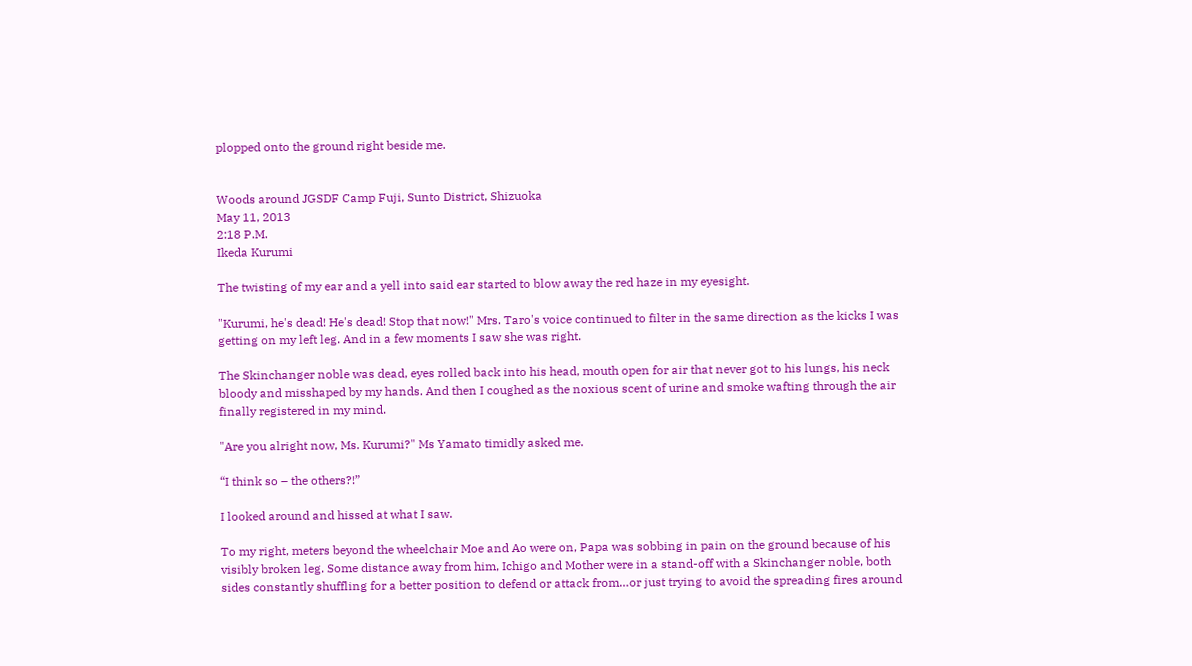plopped onto the ground right beside me.


Woods around JGSDF Camp Fuji, Sunto District, Shizuoka
May 11, 2013
2:18 P.M.
Ikeda Kurumi

The twisting of my ear and a yell into said ear started to blow away the red haze in my eyesight.

"Kurumi, he's dead! He's dead! Stop that now!" Mrs. Taro's voice continued to filter in the same direction as the kicks I was getting on my left leg. And in a few moments I saw she was right.

The Skinchanger noble was dead, eyes rolled back into his head, mouth open for air that never got to his lungs, his neck bloody and misshaped by my hands. And then I coughed as the noxious scent of urine and smoke wafting through the air finally registered in my mind.

"Are you alright now, Ms. Kurumi?" Ms Yamato timidly asked me.

“I think so – the others?!”

I looked around and hissed at what I saw.

To my right, meters beyond the wheelchair Moe and Ao were on, Papa was sobbing in pain on the ground because of his visibly broken leg. Some distance away from him, Ichigo and Mother were in a stand-off with a Skinchanger noble, both sides constantly shuffling for a better position to defend or attack from…or just trying to avoid the spreading fires around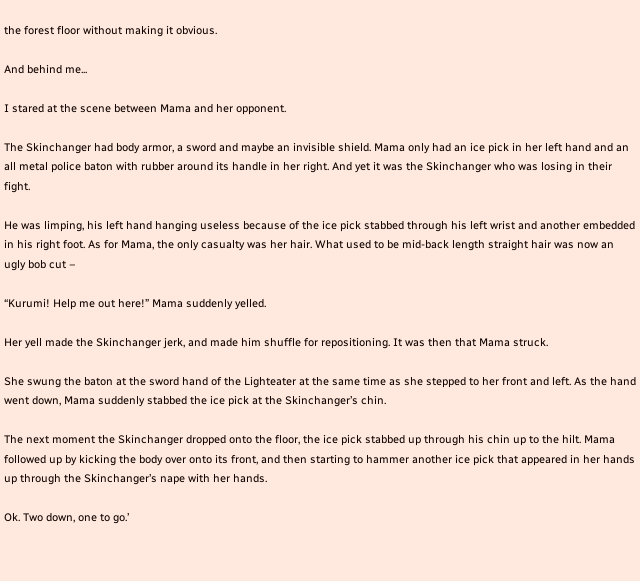the forest floor without making it obvious.

And behind me...

I stared at the scene between Mama and her opponent.

The Skinchanger had body armor, a sword and maybe an invisible shield. Mama only had an ice pick in her left hand and an all metal police baton with rubber around its handle in her right. And yet it was the Skinchanger who was losing in their fight.

He was limping, his left hand hanging useless because of the ice pick stabbed through his left wrist and another embedded in his right foot. As for Mama, the only casualty was her hair. What used to be mid-back length straight hair was now an ugly bob cut –

“Kurumi! Help me out here!” Mama suddenly yelled.

Her yell made the Skinchanger jerk, and made him shuffle for repositioning. It was then that Mama struck.

She swung the baton at the sword hand of the Lighteater at the same time as she stepped to her front and left. As the hand went down, Mama suddenly stabbed the ice pick at the Skinchanger’s chin.

The next moment the Skinchanger dropped onto the floor, the ice pick stabbed up through his chin up to the hilt. Mama followed up by kicking the body over onto its front, and then starting to hammer another ice pick that appeared in her hands up through the Skinchanger’s nape with her hands.

Ok. Two down, one to go.’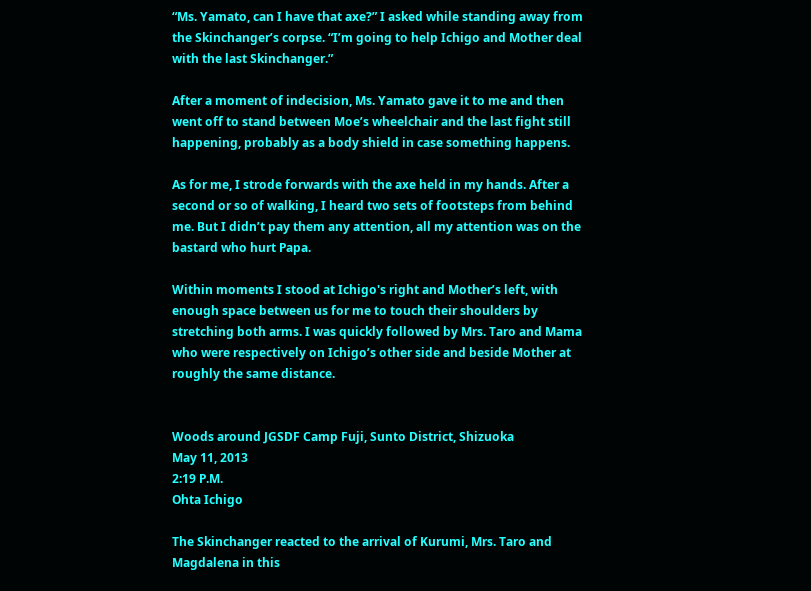“Ms. Yamato, can I have that axe?” I asked while standing away from the Skinchanger’s corpse. “I’m going to help Ichigo and Mother deal with the last Skinchanger.”

After a moment of indecision, Ms. Yamato gave it to me and then went off to stand between Moe’s wheelchair and the last fight still happening, probably as a body shield in case something happens.

As for me, I strode forwards with the axe held in my hands. After a second or so of walking, I heard two sets of footsteps from behind me. But I didn’t pay them any attention, all my attention was on the bastard who hurt Papa.

Within moments I stood at Ichigo's right and Mother’s left, with enough space between us for me to touch their shoulders by stretching both arms. I was quickly followed by Mrs. Taro and Mama who were respectively on Ichigo’s other side and beside Mother at roughly the same distance.


Woods around JGSDF Camp Fuji, Sunto District, Shizuoka
May 11, 2013
2:19 P.M.
Ohta Ichigo

The Skinchanger reacted to the arrival of Kurumi, Mrs. Taro and Magdalena in this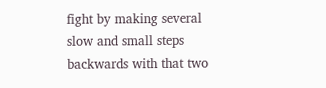fight by making several slow and small steps backwards with that two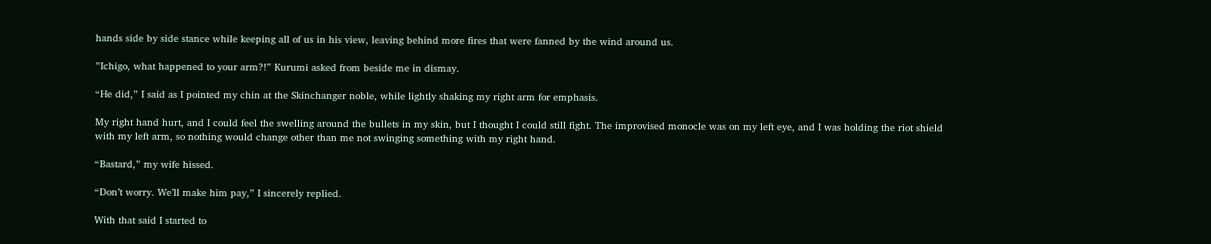hands side by side stance while keeping all of us in his view, leaving behind more fires that were fanned by the wind around us.

”Ichigo, what happened to your arm?!” Kurumi asked from beside me in dismay.

“He did,” I said as I pointed my chin at the Skinchanger noble, while lightly shaking my right arm for emphasis.

My right hand hurt, and I could feel the swelling around the bullets in my skin, but I thought I could still fight. The improvised monocle was on my left eye, and I was holding the riot shield with my left arm, so nothing would change other than me not swinging something with my right hand.

“Bastard,” my wife hissed.

“Don’t worry. We’ll make him pay,” I sincerely replied.

With that said I started to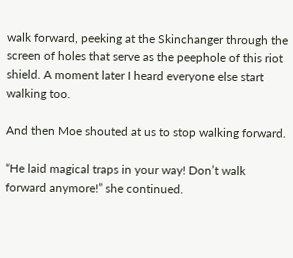walk forward, peeking at the Skinchanger through the screen of holes that serve as the peephole of this riot shield. A moment later I heard everyone else start walking too.

And then Moe shouted at us to stop walking forward.

“He laid magical traps in your way! Don’t walk forward anymore!” she continued.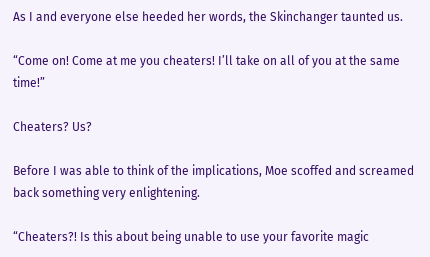As I and everyone else heeded her words, the Skinchanger taunted us.

“Come on! Come at me you cheaters! I’ll take on all of you at the same time!”

Cheaters? Us?

Before I was able to think of the implications, Moe scoffed and screamed back something very enlightening.

“Cheaters?! Is this about being unable to use your favorite magic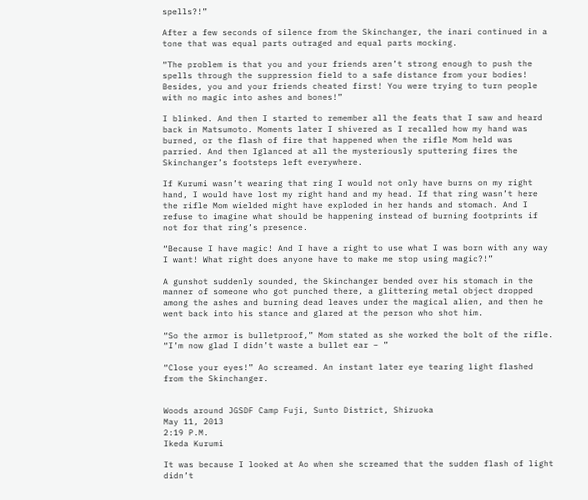spells?!”

After a few seconds of silence from the Skinchanger, the inari continued in a tone that was equal parts outraged and equal parts mocking.

“The problem is that you and your friends aren’t strong enough to push the spells through the suppression field to a safe distance from your bodies! Besides, you and your friends cheated first! You were trying to turn people with no magic into ashes and bones!”

I blinked. And then I started to remember all the feats that I saw and heard back in Matsumoto. Moments later I shivered as I recalled how my hand was burned, or the flash of fire that happened when the rifle Mom held was parried. And then Iglanced at all the mysteriously sputtering fires the Skinchanger’s footsteps left everywhere.

If Kurumi wasn’t wearing that ring I would not only have burns on my right hand, I would have lost my right hand and my head. If that ring wasn’t here the rifle Mom wielded might have exploded in her hands and stomach. And I refuse to imagine what should be happening instead of burning footprints if not for that ring’s presence.

“Because I have magic! And I have a right to use what I was born with any way I want! What right does anyone have to make me stop using magic?!”

A gunshot suddenly sounded, the Skinchanger bended over his stomach in the manner of someone who got punched there, a glittering metal object dropped among the ashes and burning dead leaves under the magical alien, and then he went back into his stance and glared at the person who shot him.

“So the armor is bulletproof,” Mom stated as she worked the bolt of the rifle. “I’m now glad I didn’t waste a bullet ear – ”

“Close your eyes!” Ao screamed. An instant later eye tearing light flashed from the Skinchanger.


Woods around JGSDF Camp Fuji, Sunto District, Shizuoka
May 11, 2013
2:19 P.M.
Ikeda Kurumi

It was because I looked at Ao when she screamed that the sudden flash of light didn’t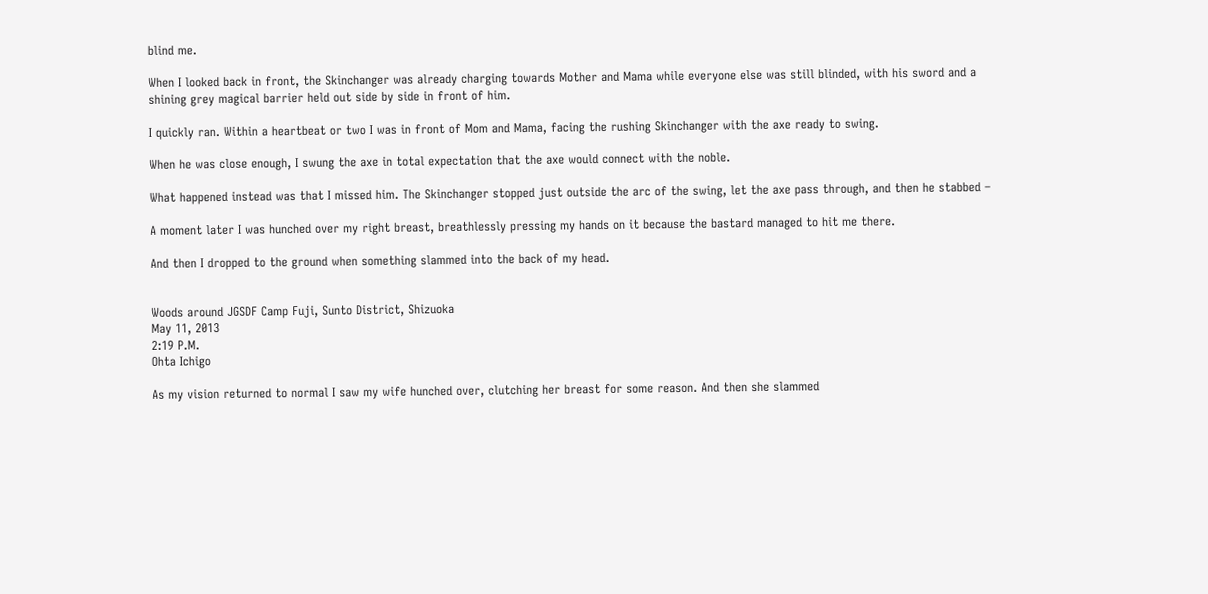blind me.

When I looked back in front, the Skinchanger was already charging towards Mother and Mama while everyone else was still blinded, with his sword and a shining grey magical barrier held out side by side in front of him.

I quickly ran. Within a heartbeat or two I was in front of Mom and Mama, facing the rushing Skinchanger with the axe ready to swing.

When he was close enough, I swung the axe in total expectation that the axe would connect with the noble.

What happened instead was that I missed him. The Skinchanger stopped just outside the arc of the swing, let the axe pass through, and then he stabbed –

A moment later I was hunched over my right breast, breathlessly pressing my hands on it because the bastard managed to hit me there.

And then I dropped to the ground when something slammed into the back of my head.


Woods around JGSDF Camp Fuji, Sunto District, Shizuoka
May 11, 2013
2:19 P.M.
Ohta Ichigo

As my vision returned to normal I saw my wife hunched over, clutching her breast for some reason. And then she slammed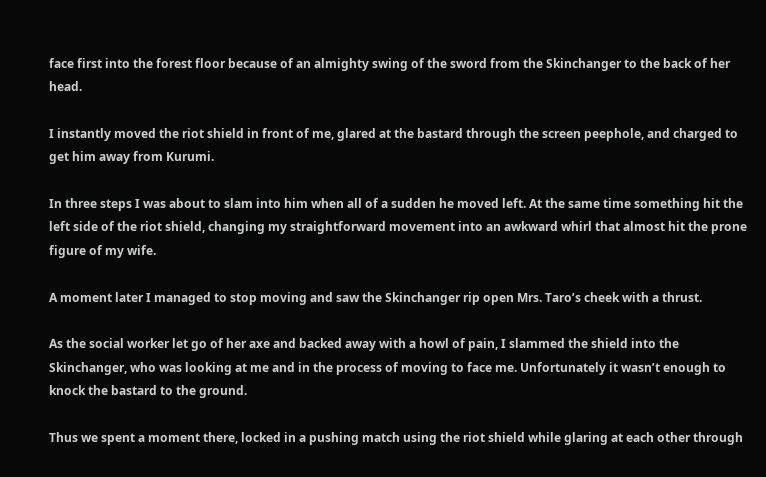face first into the forest floor because of an almighty swing of the sword from the Skinchanger to the back of her head.

I instantly moved the riot shield in front of me, glared at the bastard through the screen peephole, and charged to get him away from Kurumi.

In three steps I was about to slam into him when all of a sudden he moved left. At the same time something hit the left side of the riot shield, changing my straightforward movement into an awkward whirl that almost hit the prone figure of my wife.

A moment later I managed to stop moving and saw the Skinchanger rip open Mrs. Taro’s cheek with a thrust.

As the social worker let go of her axe and backed away with a howl of pain, I slammed the shield into the Skinchanger, who was looking at me and in the process of moving to face me. Unfortunately it wasn’t enough to knock the bastard to the ground.

Thus we spent a moment there, locked in a pushing match using the riot shield while glaring at each other through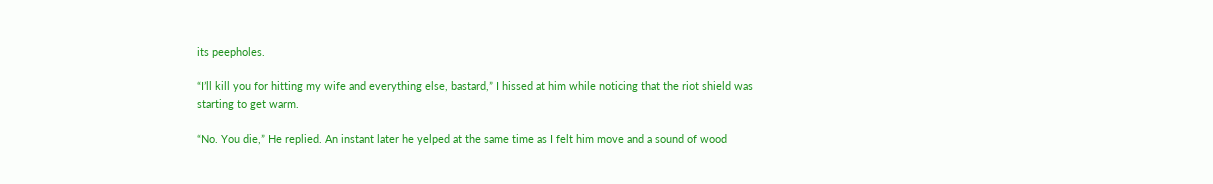its peepholes.

“I’ll kill you for hitting my wife and everything else, bastard,” I hissed at him while noticing that the riot shield was starting to get warm.

“No. You die,” He replied. An instant later he yelped at the same time as I felt him move and a sound of wood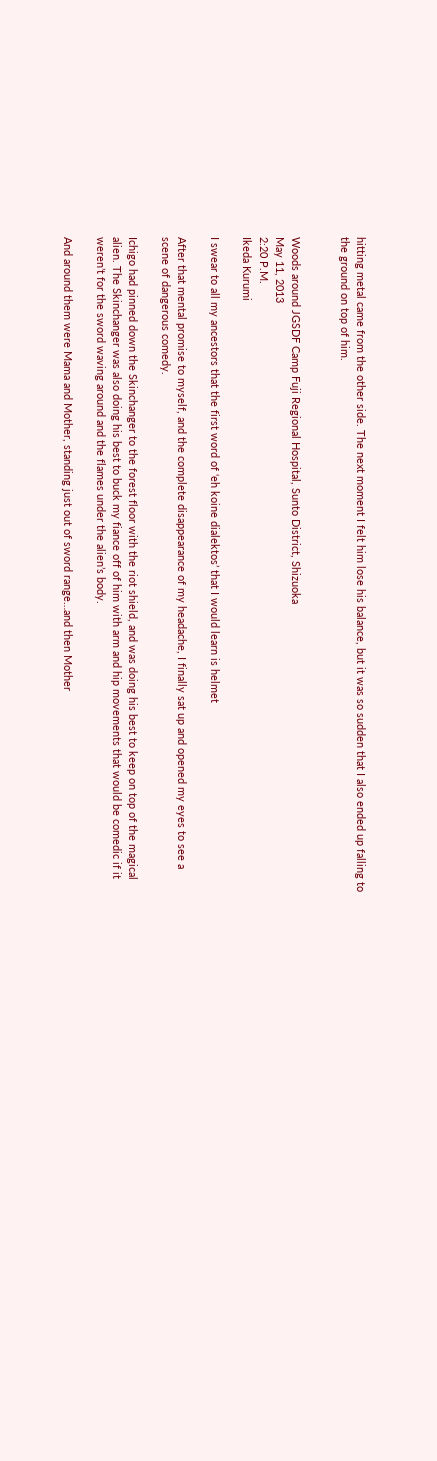hitting metal came from the other side. The next moment I felt him lose his balance, but it was so sudden that I also ended up falling to the ground on top of him.


Woods around JGSDF Camp Fuji Regional Hospital, Sunto District, Shizuoka
May 11, 2013
2:20 P.M.
Ikeda Kurumi

I swear to all my ancestors that the first word of ‘eh koine dialektos’ that I would learn is helmet

After that mental promise to myself, and the complete disappearance of my headache, I finally sat up and opened my eyes to see a scene of dangerous comedy.

Ichigo had pinned down the Skinchanger to the forest floor with the riot shield, and was doing his best to keep on top of the magical alien. The Skinchanger was also doing his best to buck my fiance off of him with arm and hip movements that would be comedic if it weren’t for the sword waving around and the flames under the alien’s body.

And around them were Mama and Mother, standing just out of sword range…and then Mother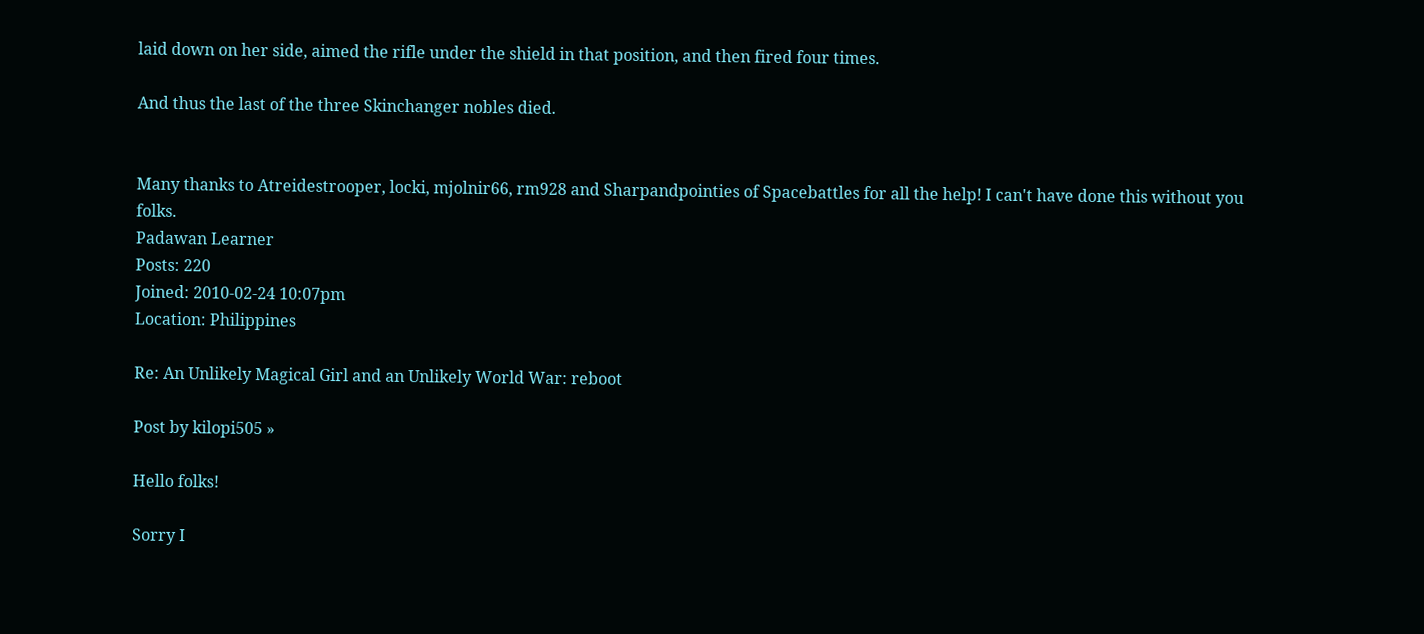laid down on her side, aimed the rifle under the shield in that position, and then fired four times.

And thus the last of the three Skinchanger nobles died.


Many thanks to Atreidestrooper, locki, mjolnir66, rm928 and Sharpandpointies of Spacebattles for all the help! I can't have done this without you folks.
Padawan Learner
Posts: 220
Joined: 2010-02-24 10:07pm
Location: Philippines

Re: An Unlikely Magical Girl and an Unlikely World War: reboot

Post by kilopi505 »

Hello folks!

Sorry I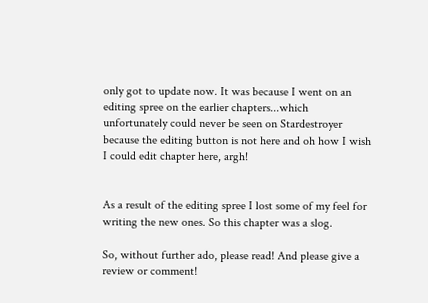only got to update now. It was because I went on an editing spree on the earlier chapters...which unfortunately could never be seen on Stardestroyer because the editing button is not here and oh how I wish I could edit chapter here, argh!


As a result of the editing spree I lost some of my feel for writing the new ones. So this chapter was a slog.

So, without further ado, please read! And please give a review or comment!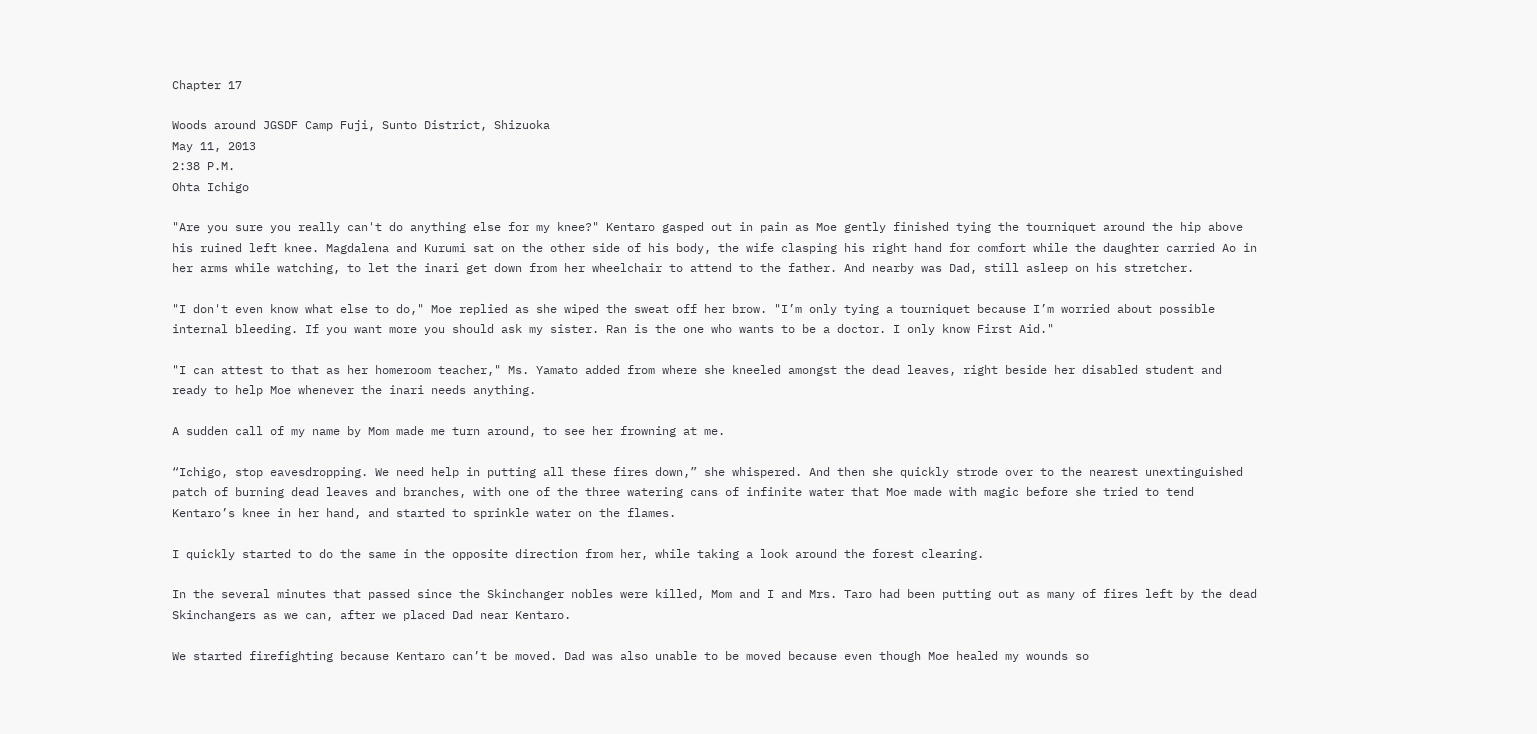Chapter 17

Woods around JGSDF Camp Fuji, Sunto District, Shizuoka
May 11, 2013
2:38 P.M.
Ohta Ichigo

"Are you sure you really can't do anything else for my knee?" Kentaro gasped out in pain as Moe gently finished tying the tourniquet around the hip above his ruined left knee. Magdalena and Kurumi sat on the other side of his body, the wife clasping his right hand for comfort while the daughter carried Ao in her arms while watching, to let the inari get down from her wheelchair to attend to the father. And nearby was Dad, still asleep on his stretcher.

"I don't even know what else to do," Moe replied as she wiped the sweat off her brow. "I’m only tying a tourniquet because I’m worried about possible internal bleeding. If you want more you should ask my sister. Ran is the one who wants to be a doctor. I only know First Aid."

"I can attest to that as her homeroom teacher," Ms. Yamato added from where she kneeled amongst the dead leaves, right beside her disabled student and ready to help Moe whenever the inari needs anything.

A sudden call of my name by Mom made me turn around, to see her frowning at me.

“Ichigo, stop eavesdropping. We need help in putting all these fires down,” she whispered. And then she quickly strode over to the nearest unextinguished patch of burning dead leaves and branches, with one of the three watering cans of infinite water that Moe made with magic before she tried to tend Kentaro’s knee in her hand, and started to sprinkle water on the flames.

I quickly started to do the same in the opposite direction from her, while taking a look around the forest clearing.

In the several minutes that passed since the Skinchanger nobles were killed, Mom and I and Mrs. Taro had been putting out as many of fires left by the dead Skinchangers as we can, after we placed Dad near Kentaro.

We started firefighting because Kentaro can’t be moved. Dad was also unable to be moved because even though Moe healed my wounds so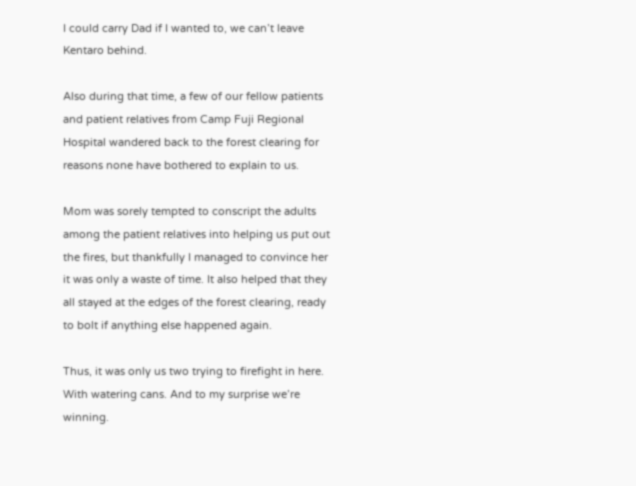I could carry Dad if I wanted to, we can’t leave Kentaro behind.

Also during that time, a few of our fellow patients and patient relatives from Camp Fuji Regional Hospital wandered back to the forest clearing for reasons none have bothered to explain to us.

Mom was sorely tempted to conscript the adults among the patient relatives into helping us put out the fires, but thankfully I managed to convince her it was only a waste of time. It also helped that they all stayed at the edges of the forest clearing, ready to bolt if anything else happened again.

Thus, it was only us two trying to firefight in here. With watering cans. And to my surprise we’re winning.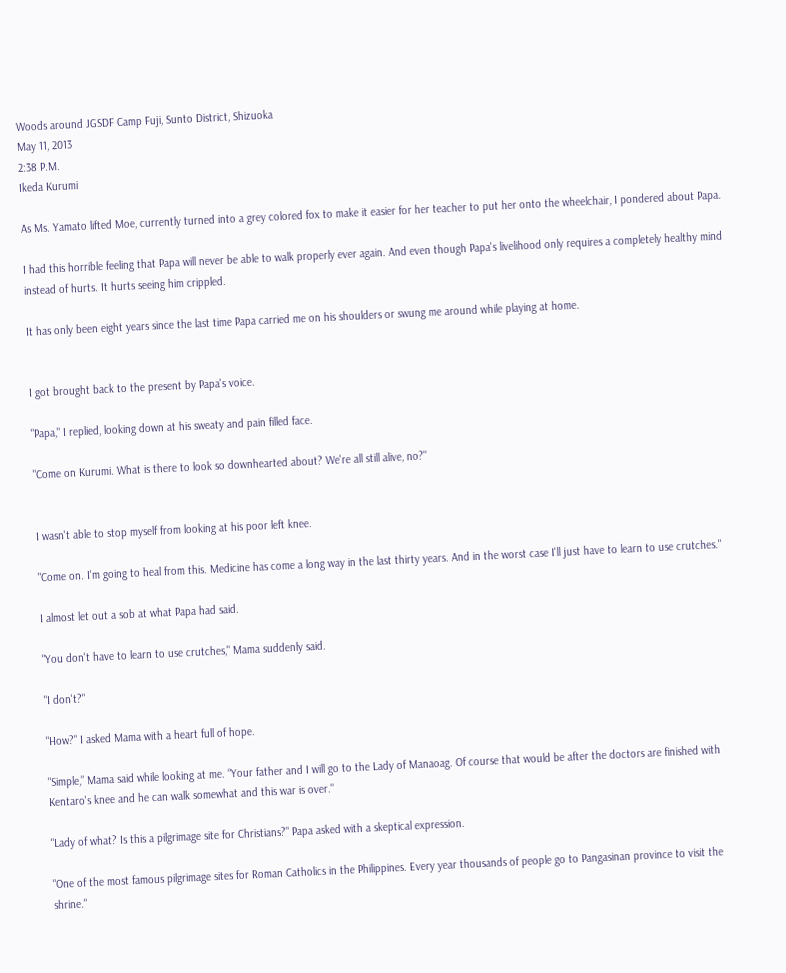Woods around JGSDF Camp Fuji, Sunto District, Shizuoka
May 11, 2013
2:38 P.M.
Ikeda Kurumi

As Ms. Yamato lifted Moe, currently turned into a grey colored fox to make it easier for her teacher to put her onto the wheelchair, I pondered about Papa.

I had this horrible feeling that Papa will never be able to walk properly ever again. And even though Papa's livelihood only requires a completely healthy mind instead of hurts. It hurts seeing him crippled.

It has only been eight years since the last time Papa carried me on his shoulders or swung me around while playing at home.


I got brought back to the present by Papa's voice.

"Papa," I replied, looking down at his sweaty and pain filled face.

"Come on Kurumi. What is there to look so downhearted about? We're all still alive, no?"


I wasn't able to stop myself from looking at his poor left knee.

"Come on. I'm going to heal from this. Medicine has come a long way in the last thirty years. And in the worst case I'll just have to learn to use crutches."

I almost let out a sob at what Papa had said.

"You don't have to learn to use crutches," Mama suddenly said.

"I don't?"

"How?" I asked Mama with a heart full of hope.

"Simple,” Mama said while looking at me. “Your father and I will go to the Lady of Manaoag. Of course that would be after the doctors are finished with Kentaro's knee and he can walk somewhat and this war is over."

"Lady of what? Is this a pilgrimage site for Christians?" Papa asked with a skeptical expression.

"One of the most famous pilgrimage sites for Roman Catholics in the Philippines. Every year thousands of people go to Pangasinan province to visit the shrine."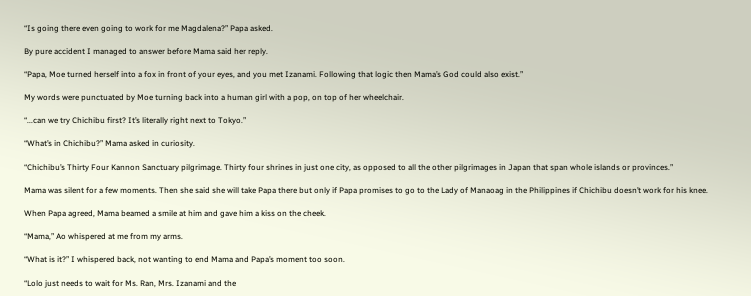“Is going there even going to work for me Magdalena?” Papa asked.

By pure accident I managed to answer before Mama said her reply.

“Papa, Moe turned herself into a fox in front of your eyes, and you met Izanami. Following that logic then Mama’s God could also exist.”

My words were punctuated by Moe turning back into a human girl with a pop, on top of her wheelchair.

“...can we try Chichibu first? It’s literally right next to Tokyo.”

“What’s in Chichibu?” Mama asked in curiosity.

“Chichibu’s Thirty Four Kannon Sanctuary pilgrimage. Thirty four shrines in just one city, as opposed to all the other pilgrimages in Japan that span whole islands or provinces.”

Mama was silent for a few moments. Then she said she will take Papa there but only if Papa promises to go to the Lady of Manaoag in the Philippines if Chichibu doesn’t work for his knee.

When Papa agreed, Mama beamed a smile at him and gave him a kiss on the cheek.

“Mama,” Ao whispered at me from my arms.

“What is it?” I whispered back, not wanting to end Mama and Papa’s moment too soon.

“Lolo just needs to wait for Ms. Ran, Mrs. Izanami and the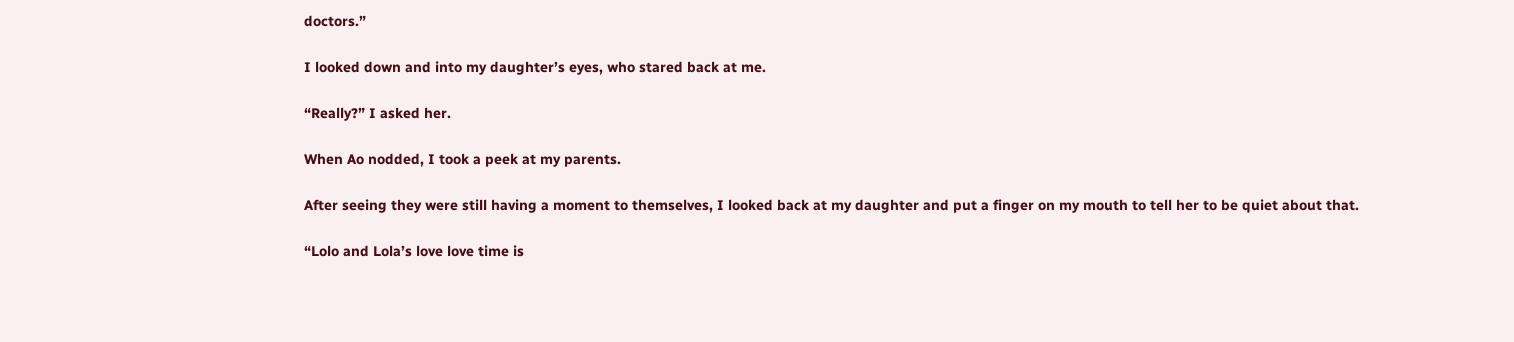doctors.”

I looked down and into my daughter’s eyes, who stared back at me.

“Really?” I asked her.

When Ao nodded, I took a peek at my parents.

After seeing they were still having a moment to themselves, I looked back at my daughter and put a finger on my mouth to tell her to be quiet about that.

“Lolo and Lola’s love love time is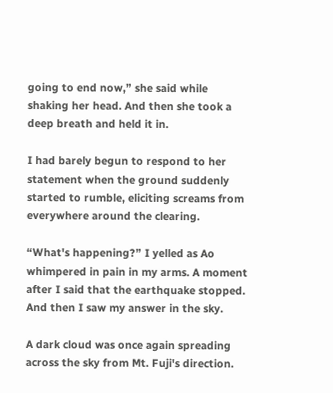going to end now,” she said while shaking her head. And then she took a deep breath and held it in.

I had barely begun to respond to her statement when the ground suddenly started to rumble, eliciting screams from everywhere around the clearing.

“What's happening?” I yelled as Ao whimpered in pain in my arms. A moment after I said that the earthquake stopped. And then I saw my answer in the sky.

A dark cloud was once again spreading across the sky from Mt. Fuji's direction.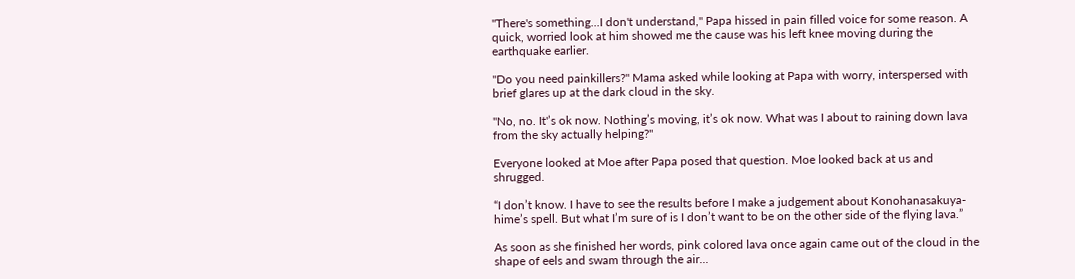"There's something...I don't understand," Papa hissed in pain filled voice for some reason. A quick, worried look at him showed me the cause was his left knee moving during the earthquake earlier.

"Do you need painkillers?" Mama asked while looking at Papa with worry, interspersed with brief glares up at the dark cloud in the sky.

"No, no. It'’s ok now. Nothing’s moving, it’s ok now. What was I about to raining down lava from the sky actually helping?"

Everyone looked at Moe after Papa posed that question. Moe looked back at us and shrugged.

“I don’t know. I have to see the results before I make a judgement about Konohanasakuya-hime’s spell. But what I’m sure of is I don’t want to be on the other side of the flying lava.”

As soon as she finished her words, pink colored lava once again came out of the cloud in the shape of eels and swam through the air...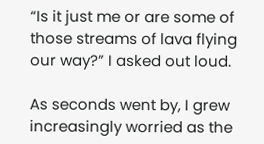“Is it just me or are some of those streams of lava flying our way?” I asked out loud.

As seconds went by, I grew increasingly worried as the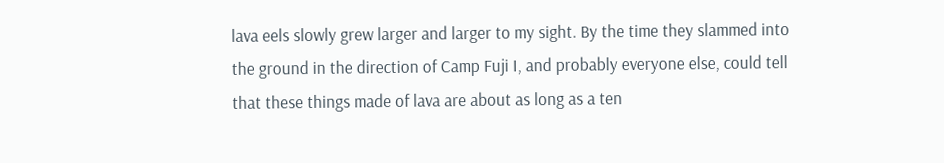lava eels slowly grew larger and larger to my sight. By the time they slammed into the ground in the direction of Camp Fuji I, and probably everyone else, could tell that these things made of lava are about as long as a ten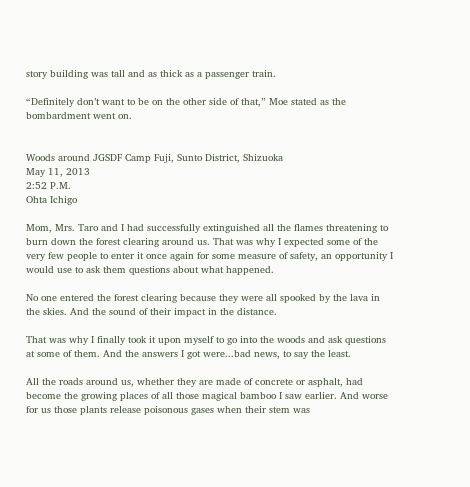story building was tall and as thick as a passenger train.

“Definitely don’t want to be on the other side of that,” Moe stated as the bombardment went on.


Woods around JGSDF Camp Fuji, Sunto District, Shizuoka
May 11, 2013
2:52 P.M.
Ohta Ichigo

Mom, Mrs. Taro and I had successfully extinguished all the flames threatening to burn down the forest clearing around us. That was why I expected some of the very few people to enter it once again for some measure of safety, an opportunity I would use to ask them questions about what happened.

No one entered the forest clearing because they were all spooked by the lava in the skies. And the sound of their impact in the distance.

That was why I finally took it upon myself to go into the woods and ask questions at some of them. And the answers I got were...bad news, to say the least.

All the roads around us, whether they are made of concrete or asphalt, had become the growing places of all those magical bamboo I saw earlier. And worse for us those plants release poisonous gases when their stem was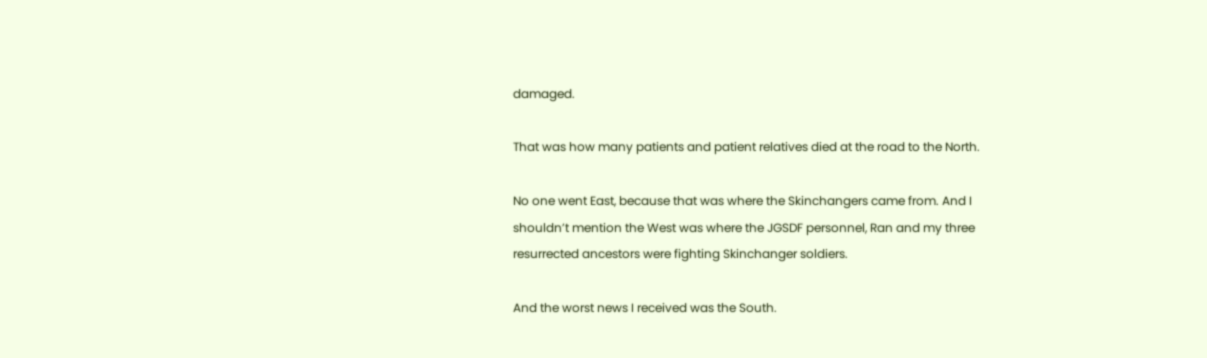damaged.

That was how many patients and patient relatives died at the road to the North.

No one went East, because that was where the Skinchangers came from. And I shouldn’t mention the West was where the JGSDF personnel, Ran and my three resurrected ancestors were fighting Skinchanger soldiers.

And the worst news I received was the South.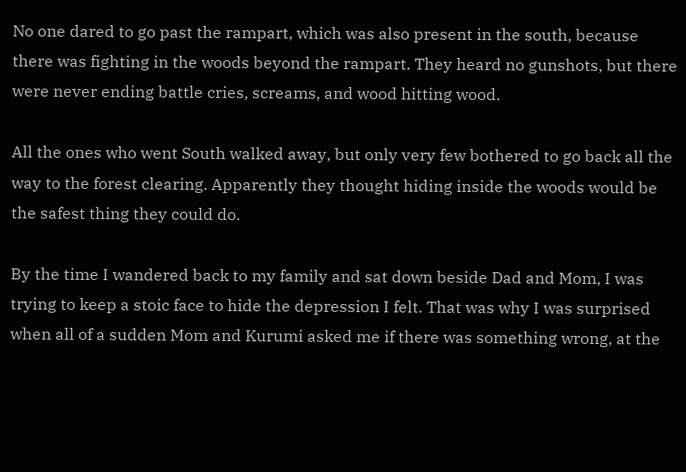No one dared to go past the rampart, which was also present in the south, because there was fighting in the woods beyond the rampart. They heard no gunshots, but there were never ending battle cries, screams, and wood hitting wood.

All the ones who went South walked away, but only very few bothered to go back all the way to the forest clearing. Apparently they thought hiding inside the woods would be the safest thing they could do.

By the time I wandered back to my family and sat down beside Dad and Mom, I was trying to keep a stoic face to hide the depression I felt. That was why I was surprised when all of a sudden Mom and Kurumi asked me if there was something wrong, at the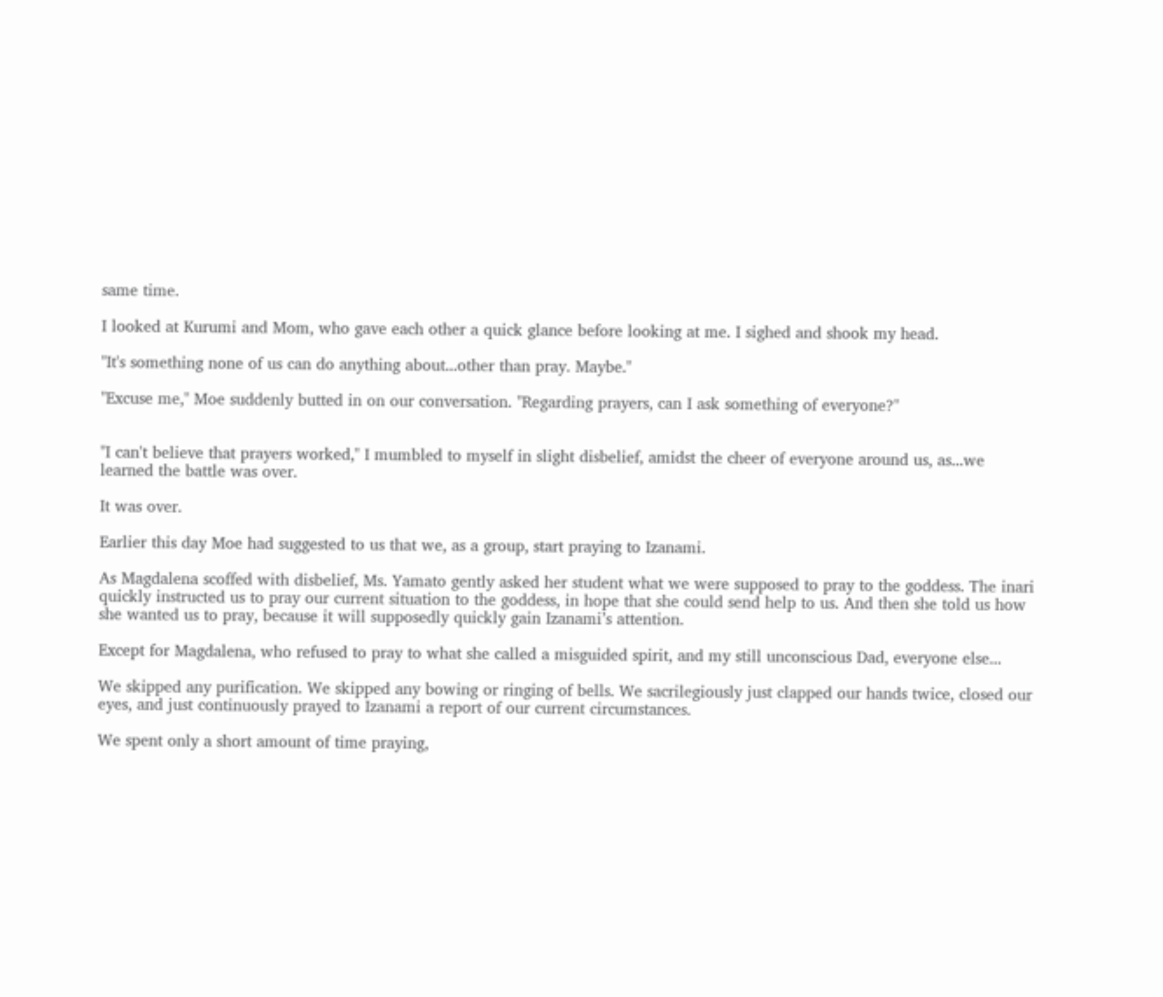same time.

I looked at Kurumi and Mom, who gave each other a quick glance before looking at me. I sighed and shook my head.

"It's something none of us can do anything about...other than pray. Maybe."

"Excuse me," Moe suddenly butted in on our conversation. "Regarding prayers, can I ask something of everyone?"


"I can't believe that prayers worked," I mumbled to myself in slight disbelief, amidst the cheer of everyone around us, as...we learned the battle was over.

It was over.

Earlier this day Moe had suggested to us that we, as a group, start praying to Izanami.

As Magdalena scoffed with disbelief, Ms. Yamato gently asked her student what we were supposed to pray to the goddess. The inari quickly instructed us to pray our current situation to the goddess, in hope that she could send help to us. And then she told us how she wanted us to pray, because it will supposedly quickly gain Izanami’s attention.

Except for Magdalena, who refused to pray to what she called a misguided spirit, and my still unconscious Dad, everyone else...

We skipped any purification. We skipped any bowing or ringing of bells. We sacrilegiously just clapped our hands twice, closed our eyes, and just continuously prayed to Izanami a report of our current circumstances.

We spent only a short amount of time praying,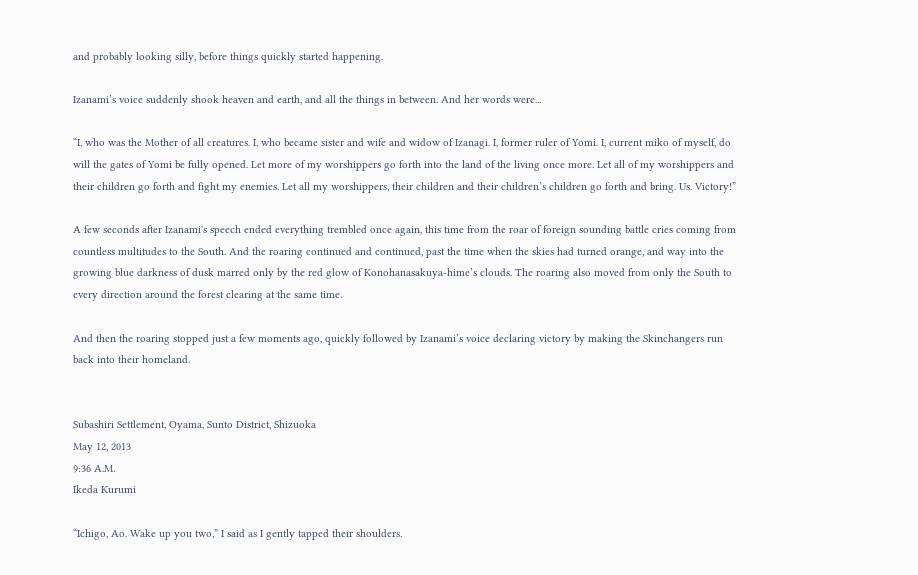and probably looking silly, before things quickly started happening.

Izanami’s voice suddenly shook heaven and earth, and all the things in between. And her words were...

“I, who was the Mother of all creatures. I, who became sister and wife and widow of Izanagi. I, former ruler of Yomi. I, current miko of myself, do will the gates of Yomi be fully opened. Let more of my worshippers go forth into the land of the living once more. Let all of my worshippers and their children go forth and fight my enemies. Let all my worshippers, their children and their children’s children go forth and bring. Us. Victory!”

A few seconds after Izanami's speech ended everything trembled once again, this time from the roar of foreign sounding battle cries coming from countless multitudes to the South. And the roaring continued and continued, past the time when the skies had turned orange, and way into the growing blue darkness of dusk marred only by the red glow of Konohanasakuya-hime’s clouds. The roaring also moved from only the South to every direction around the forest clearing at the same time.

And then the roaring stopped just a few moments ago, quickly followed by Izanami’s voice declaring victory by making the Skinchangers run back into their homeland.


Subashiri Settlement, Oyama, Sunto District, Shizuoka
May 12, 2013
9:36 A.M.
Ikeda Kurumi

“Ichigo, Ao. Wake up you two,” I said as I gently tapped their shoulders.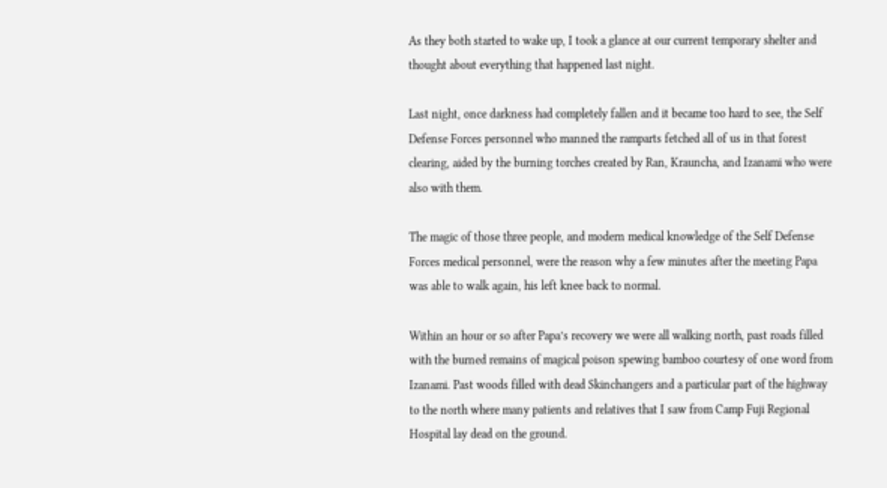As they both started to wake up, I took a glance at our current temporary shelter and thought about everything that happened last night.

Last night, once darkness had completely fallen and it became too hard to see, the Self Defense Forces personnel who manned the ramparts fetched all of us in that forest clearing, aided by the burning torches created by Ran, Krauncha, and Izanami who were also with them.

The magic of those three people, and modern medical knowledge of the Self Defense Forces medical personnel, were the reason why a few minutes after the meeting Papa was able to walk again, his left knee back to normal.

Within an hour or so after Papa’s recovery we were all walking north, past roads filled with the burned remains of magical poison spewing bamboo courtesy of one word from Izanami. Past woods filled with dead Skinchangers and a particular part of the highway to the north where many patients and relatives that I saw from Camp Fuji Regional Hospital lay dead on the ground.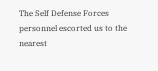The Self Defense Forces personnel escorted us to the nearest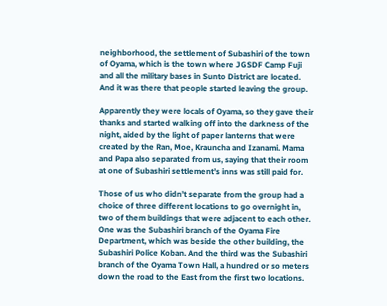neighborhood, the settlement of Subashiri of the town of Oyama, which is the town where JGSDF Camp Fuji and all the military bases in Sunto District are located. And it was there that people started leaving the group.

Apparently they were locals of Oyama, so they gave their thanks and started walking off into the darkness of the night, aided by the light of paper lanterns that were created by the Ran, Moe, Krauncha and Izanami. Mama and Papa also separated from us, saying that their room at one of Subashiri settlement’s inns was still paid for.

Those of us who didn’t separate from the group had a choice of three different locations to go overnight in, two of them buildings that were adjacent to each other. One was the Subashiri branch of the Oyama Fire Department, which was beside the other building, the Subashiri Police Koban. And the third was the Subashiri branch of the Oyama Town Hall, a hundred or so meters down the road to the East from the first two locations.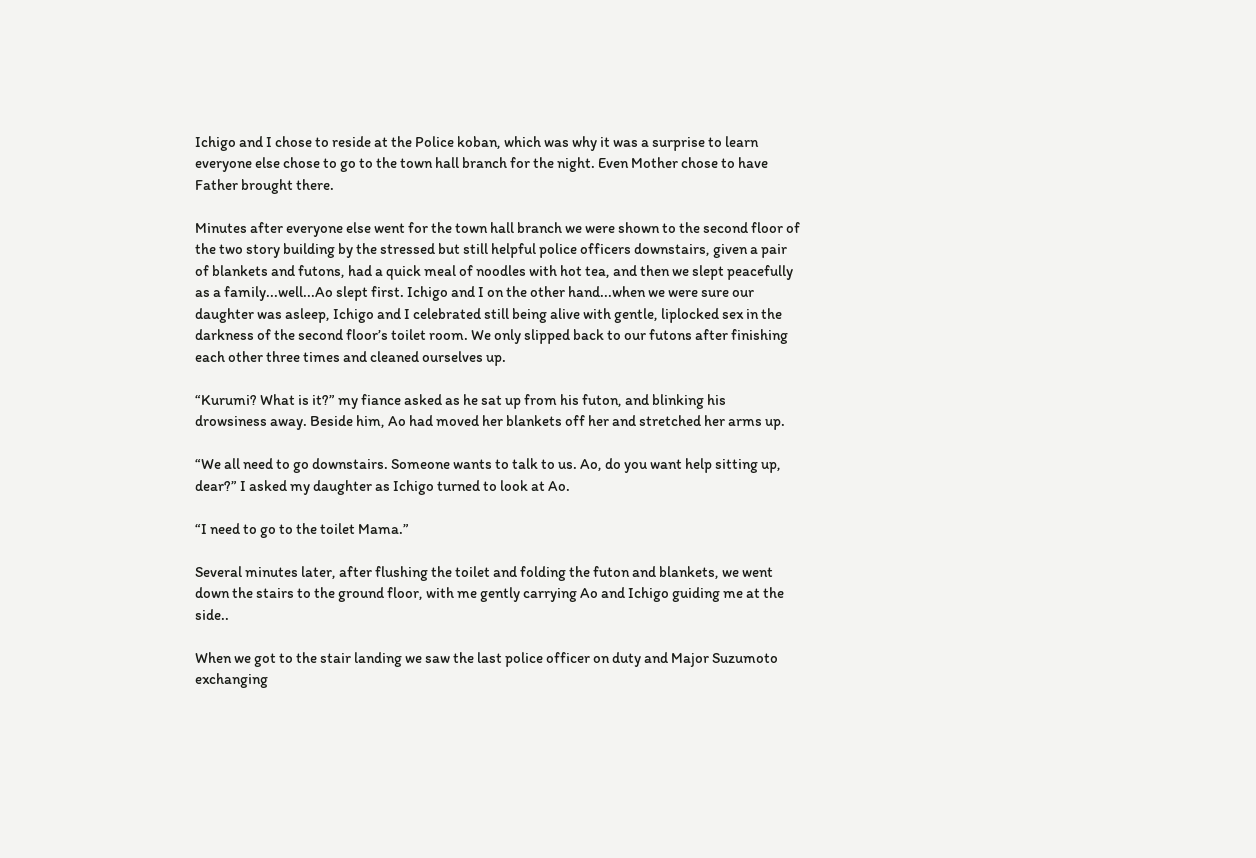Ichigo and I chose to reside at the Police koban, which was why it was a surprise to learn everyone else chose to go to the town hall branch for the night. Even Mother chose to have Father brought there.

Minutes after everyone else went for the town hall branch we were shown to the second floor of the two story building by the stressed but still helpful police officers downstairs, given a pair of blankets and futons, had a quick meal of noodles with hot tea, and then we slept peacefully as a family...well...Ao slept first. Ichigo and I on the other hand...when we were sure our daughter was asleep, Ichigo and I celebrated still being alive with gentle, liplocked sex in the darkness of the second floor’s toilet room. We only slipped back to our futons after finishing each other three times and cleaned ourselves up.

“Kurumi? What is it?” my fiance asked as he sat up from his futon, and blinking his drowsiness away. Beside him, Ao had moved her blankets off her and stretched her arms up.

“We all need to go downstairs. Someone wants to talk to us. Ao, do you want help sitting up, dear?” I asked my daughter as Ichigo turned to look at Ao.

“I need to go to the toilet Mama.”

Several minutes later, after flushing the toilet and folding the futon and blankets, we went down the stairs to the ground floor, with me gently carrying Ao and Ichigo guiding me at the side..

When we got to the stair landing we saw the last police officer on duty and Major Suzumoto exchanging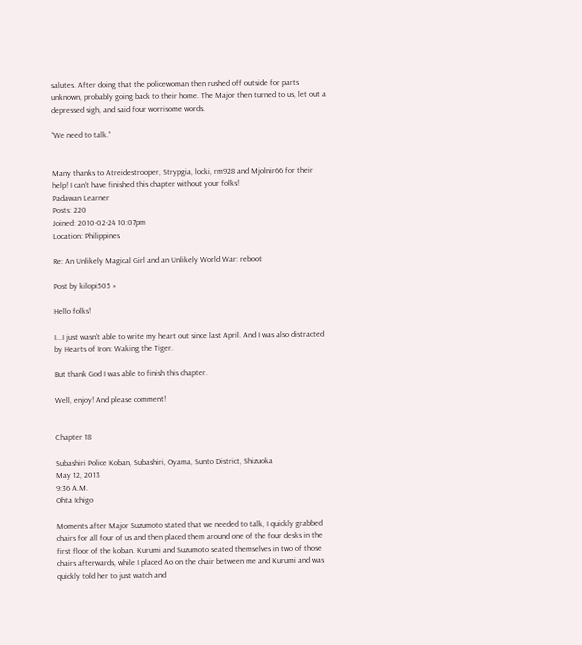salutes. After doing that the policewoman then rushed off outside for parts unknown, probably going back to their home. The Major then turned to us, let out a depressed sigh, and said four worrisome words.

“We need to talk.”


Many thanks to Atreidestrooper, Strypgia, locki, rm928 and Mjolnir66 for their help! I can't have finished this chapter without your folks!
Padawan Learner
Posts: 220
Joined: 2010-02-24 10:07pm
Location: Philippines

Re: An Unlikely Magical Girl and an Unlikely World War: reboot

Post by kilopi505 »

Hello folks!

I...I just wasn't able to write my heart out since last April. And I was also distracted by Hearts of Iron: Waking the Tiger.

But thank God I was able to finish this chapter.

Well, enjoy! And please comment!


Chapter 18

Subashiri Police Koban, Subashiri, Oyama, Sunto District, Shizuoka
May 12, 2013
9:36 A.M.
Ohta Ichigo

Moments after Major Suzumoto stated that we needed to talk, I quickly grabbed chairs for all four of us and then placed them around one of the four desks in the first floor of the koban. Kurumi and Suzumoto seated themselves in two of those chairs afterwards, while I placed Ao on the chair between me and Kurumi and was quickly told her to just watch and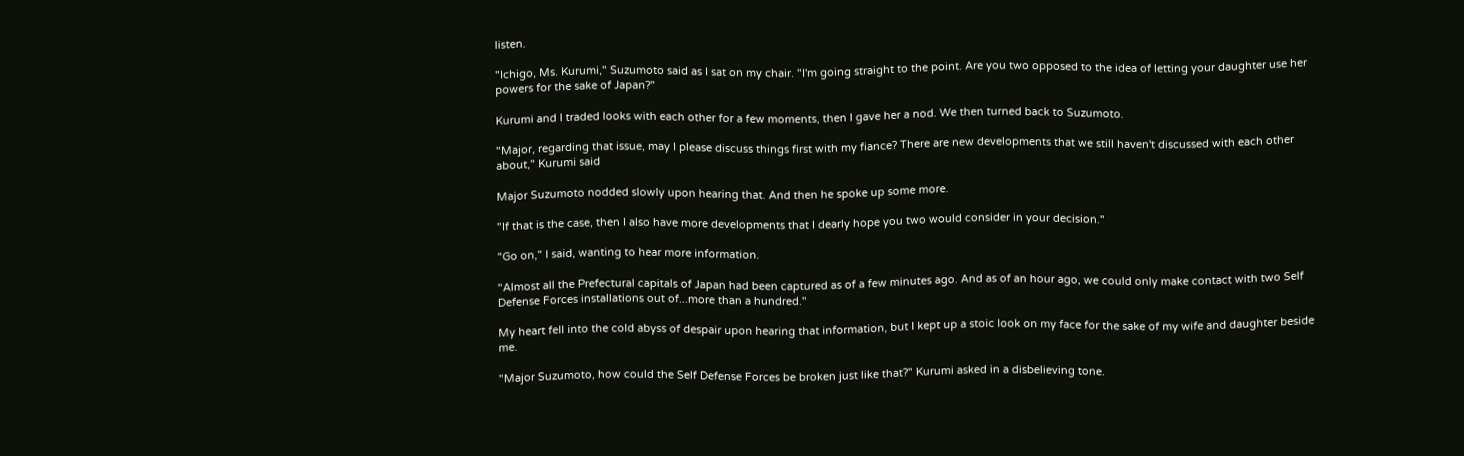listen.

"Ichigo, Ms. Kurumi," Suzumoto said as I sat on my chair. "I'm going straight to the point. Are you two opposed to the idea of letting your daughter use her powers for the sake of Japan?"

Kurumi and I traded looks with each other for a few moments, then I gave her a nod. We then turned back to Suzumoto.

"Major, regarding that issue, may I please discuss things first with my fiance? There are new developments that we still haven't discussed with each other about," Kurumi said

Major Suzumoto nodded slowly upon hearing that. And then he spoke up some more.

"If that is the case, then I also have more developments that I dearly hope you two would consider in your decision."

"Go on," I said, wanting to hear more information.

"Almost all the Prefectural capitals of Japan had been captured as of a few minutes ago. And as of an hour ago, we could only make contact with two Self Defense Forces installations out of...more than a hundred."

My heart fell into the cold abyss of despair upon hearing that information, but I kept up a stoic look on my face for the sake of my wife and daughter beside me.

"Major Suzumoto, how could the Self Defense Forces be broken just like that?" Kurumi asked in a disbelieving tone.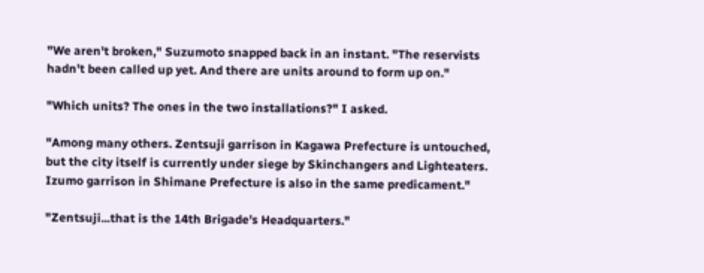"We aren't broken," Suzumoto snapped back in an instant. "The reservists hadn't been called up yet. And there are units around to form up on."

"Which units? The ones in the two installations?" I asked.

"Among many others. Zentsuji garrison in Kagawa Prefecture is untouched, but the city itself is currently under siege by Skinchangers and Lighteaters. Izumo garrison in Shimane Prefecture is also in the same predicament."

"Zentsuji...that is the 14th Brigade's Headquarters."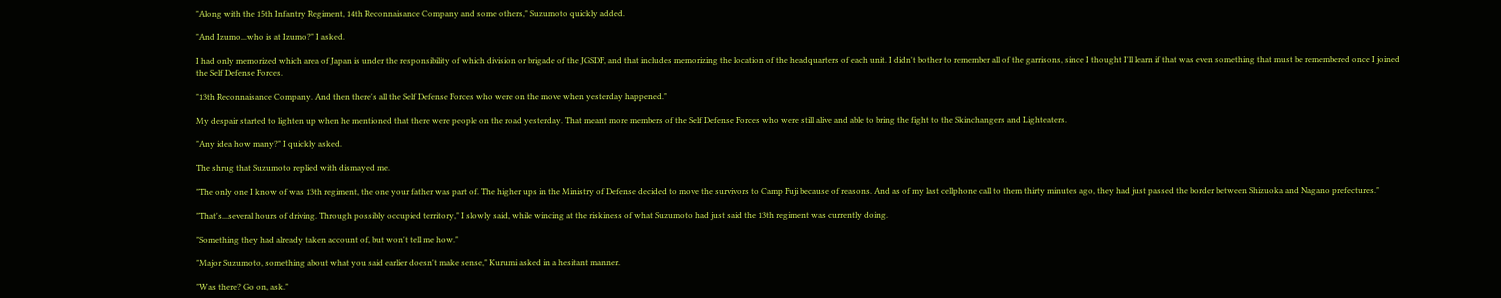"Along with the 15th Infantry Regiment, 14th Reconnaisance Company and some others," Suzumoto quickly added.

"And Izumo...who is at Izumo?" I asked.

I had only memorized which area of Japan is under the responsibility of which division or brigade of the JGSDF, and that includes memorizing the location of the headquarters of each unit. I didn't bother to remember all of the garrisons, since I thought I'll learn if that was even something that must be remembered once I joined the Self Defense Forces.

"13th Reconnaisance Company. And then there's all the Self Defense Forces who were on the move when yesterday happened."

My despair started to lighten up when he mentioned that there were people on the road yesterday. That meant more members of the Self Defense Forces who were still alive and able to bring the fight to the Skinchangers and Lighteaters.

"Any idea how many?" I quickly asked.

The shrug that Suzumoto replied with dismayed me.

"The only one I know of was 13th regiment, the one your father was part of. The higher ups in the Ministry of Defense decided to move the survivors to Camp Fuji because of reasons. And as of my last cellphone call to them thirty minutes ago, they had just passed the border between Shizuoka and Nagano prefectures."

"That's...several hours of driving. Through possibly occupied territory," I slowly said, while wincing at the riskiness of what Suzumoto had just said the 13th regiment was currently doing.

"Something they had already taken account of, but won't tell me how."

"Major Suzumoto, something about what you said earlier doesn't make sense," Kurumi asked in a hesitant manner.

"Was there? Go on, ask."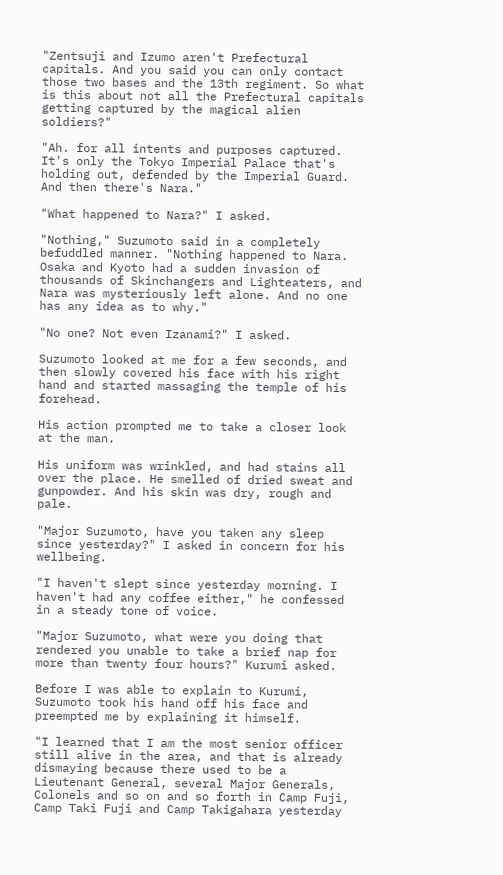"Zentsuji and Izumo aren't Prefectural capitals. And you said you can only contact those two bases and the 13th regiment. So what is this about not all the Prefectural capitals getting captured by the magical alien soldiers?"

"Ah. for all intents and purposes captured. It's only the Tokyo Imperial Palace that's holding out, defended by the Imperial Guard. And then there's Nara."

"What happened to Nara?" I asked.

"Nothing," Suzumoto said in a completely befuddled manner. "Nothing happened to Nara. Osaka and Kyoto had a sudden invasion of thousands of Skinchangers and Lighteaters, and Nara was mysteriously left alone. And no one has any idea as to why."

"No one? Not even Izanami?" I asked.

Suzumoto looked at me for a few seconds, and then slowly covered his face with his right hand and started massaging the temple of his forehead.

His action prompted me to take a closer look at the man.

His uniform was wrinkled, and had stains all over the place. He smelled of dried sweat and gunpowder. And his skin was dry, rough and pale.

"Major Suzumoto, have you taken any sleep since yesterday?" I asked in concern for his wellbeing.

"I haven't slept since yesterday morning. I haven't had any coffee either," he confessed in a steady tone of voice.

"Major Suzumoto, what were you doing that rendered you unable to take a brief nap for more than twenty four hours?" Kurumi asked.

Before I was able to explain to Kurumi, Suzumoto took his hand off his face and preempted me by explaining it himself.

"I learned that I am the most senior officer still alive in the area, and that is already dismaying because there used to be a Lieutenant General, several Major Generals, Colonels and so on and so forth in Camp Fuji, Camp Taki Fuji and Camp Takigahara yesterday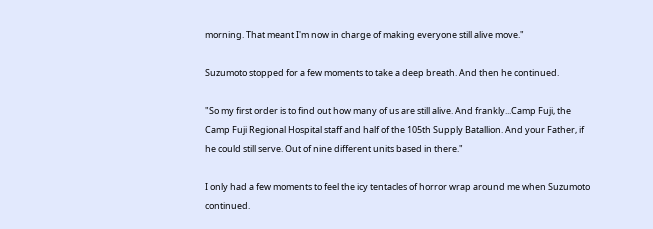morning. That meant I'm now in charge of making everyone still alive move."

Suzumoto stopped for a few moments to take a deep breath. And then he continued.

"So my first order is to find out how many of us are still alive. And frankly...Camp Fuji, the Camp Fuji Regional Hospital staff and half of the 105th Supply Batallion. And your Father, if he could still serve. Out of nine different units based in there."

I only had a few moments to feel the icy tentacles of horror wrap around me when Suzumoto continued.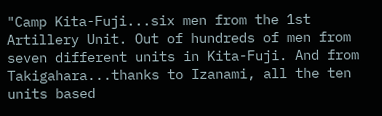"Camp Kita-Fuji...six men from the 1st Artillery Unit. Out of hundreds of men from seven different units in Kita-Fuji. And from Takigahara...thanks to Izanami, all the ten units based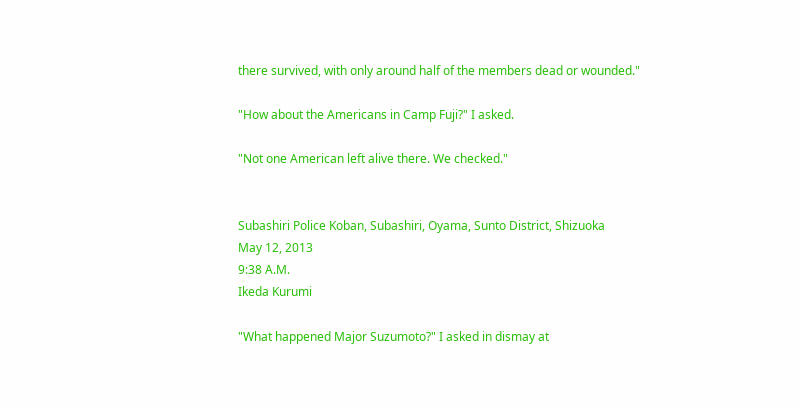there survived, with only around half of the members dead or wounded."

"How about the Americans in Camp Fuji?" I asked.

"Not one American left alive there. We checked."


Subashiri Police Koban, Subashiri, Oyama, Sunto District, Shizuoka
May 12, 2013
9:38 A.M.
Ikeda Kurumi

"What happened Major Suzumoto?" I asked in dismay at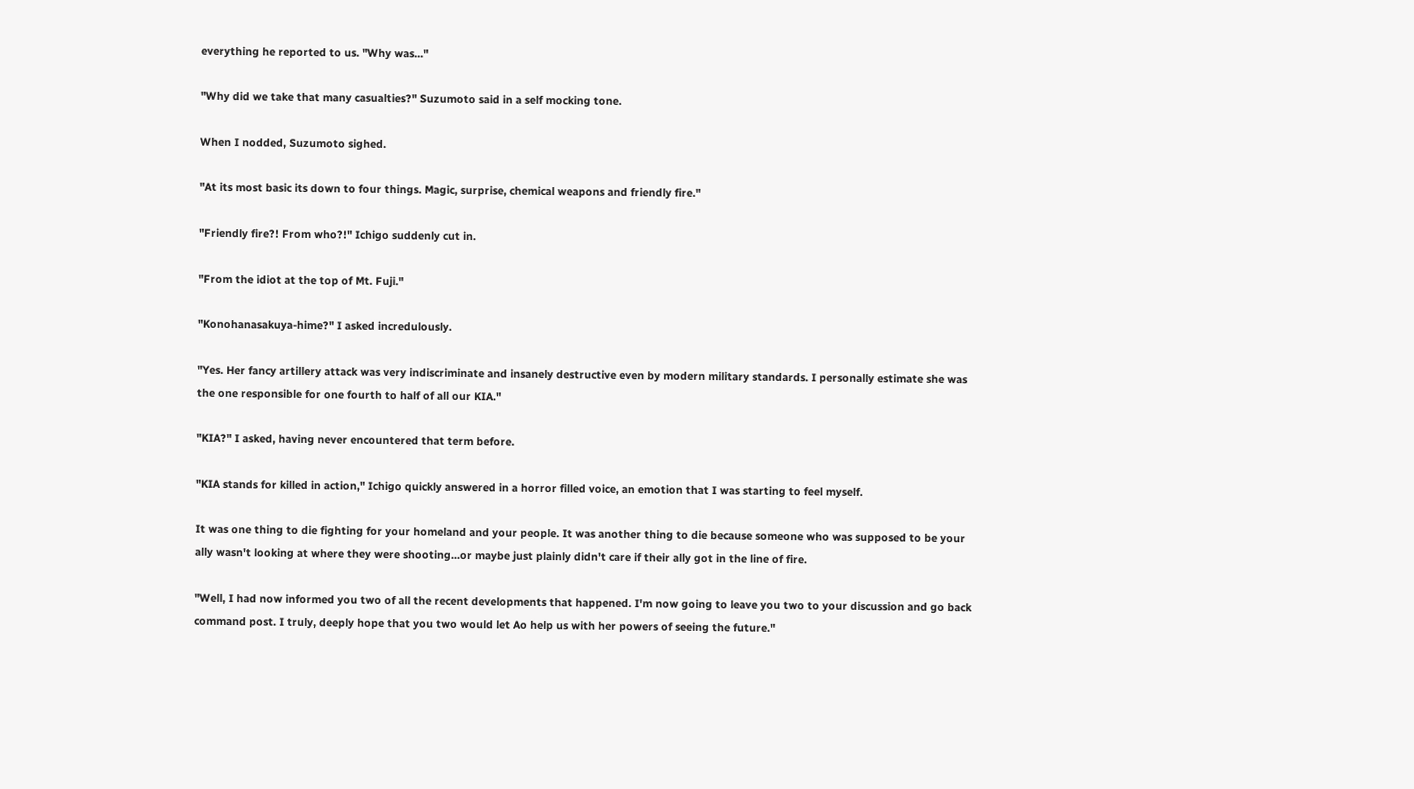everything he reported to us. "Why was..."

"Why did we take that many casualties?" Suzumoto said in a self mocking tone.

When I nodded, Suzumoto sighed.

"At its most basic its down to four things. Magic, surprise, chemical weapons and friendly fire."

"Friendly fire?! From who?!" Ichigo suddenly cut in.

"From the idiot at the top of Mt. Fuji."

"Konohanasakuya-hime?" I asked incredulously.

"Yes. Her fancy artillery attack was very indiscriminate and insanely destructive even by modern military standards. I personally estimate she was the one responsible for one fourth to half of all our KIA."

"KIA?" I asked, having never encountered that term before.

"KIA stands for killed in action," Ichigo quickly answered in a horror filled voice, an emotion that I was starting to feel myself.

It was one thing to die fighting for your homeland and your people. It was another thing to die because someone who was supposed to be your ally wasn't looking at where they were shooting...or maybe just plainly didn't care if their ally got in the line of fire.

"Well, I had now informed you two of all the recent developments that happened. I'm now going to leave you two to your discussion and go back command post. I truly, deeply hope that you two would let Ao help us with her powers of seeing the future."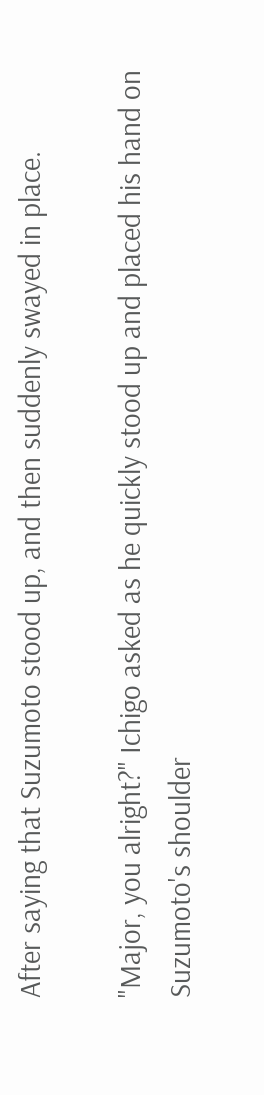After saying that Suzumoto stood up, and then suddenly swayed in place.

"Major, you alright?" Ichigo asked as he quickly stood up and placed his hand on Suzumoto's shoulder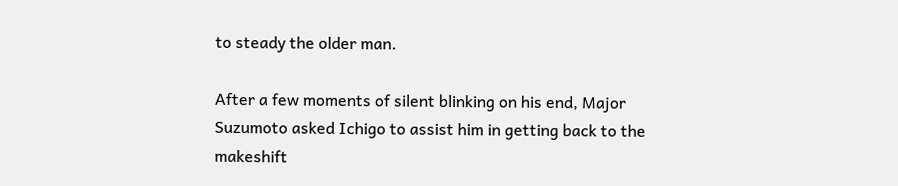to steady the older man.

After a few moments of silent blinking on his end, Major Suzumoto asked Ichigo to assist him in getting back to the makeshift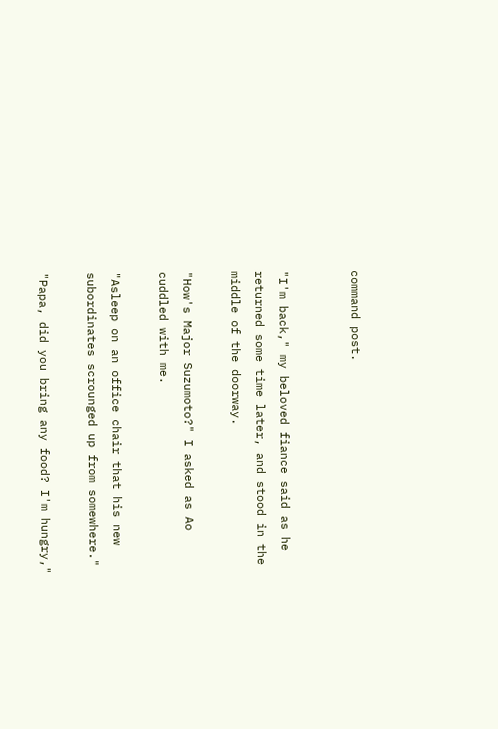command post.


"I'm back," my beloved fiance said as he returned some time later, and stood in the middle of the doorway.

"How's Major Suzumoto?" I asked as Ao cuddled with me.

"Asleep on an office chair that his new subordinates scrounged up from somewhere."

"Papa, did you bring any food? I'm hungry,"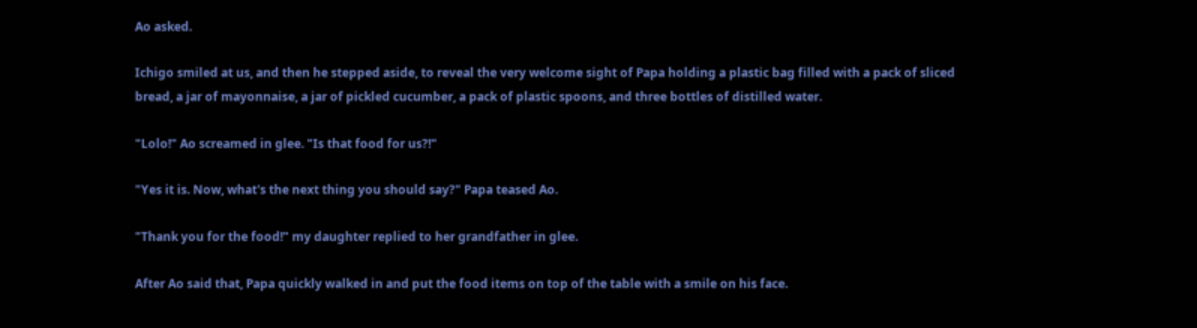Ao asked.

Ichigo smiled at us, and then he stepped aside, to reveal the very welcome sight of Papa holding a plastic bag filled with a pack of sliced bread, a jar of mayonnaise, a jar of pickled cucumber, a pack of plastic spoons, and three bottles of distilled water.

"Lolo!" Ao screamed in glee. "Is that food for us?!"

"Yes it is. Now, what's the next thing you should say?" Papa teased Ao.

"Thank you for the food!" my daughter replied to her grandfather in glee.

After Ao said that, Papa quickly walked in and put the food items on top of the table with a smile on his face.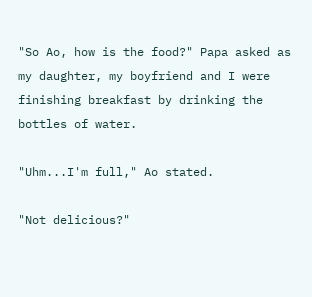"So Ao, how is the food?" Papa asked as my daughter, my boyfriend and I were finishing breakfast by drinking the bottles of water.

"Uhm...I'm full," Ao stated.

"Not delicious?"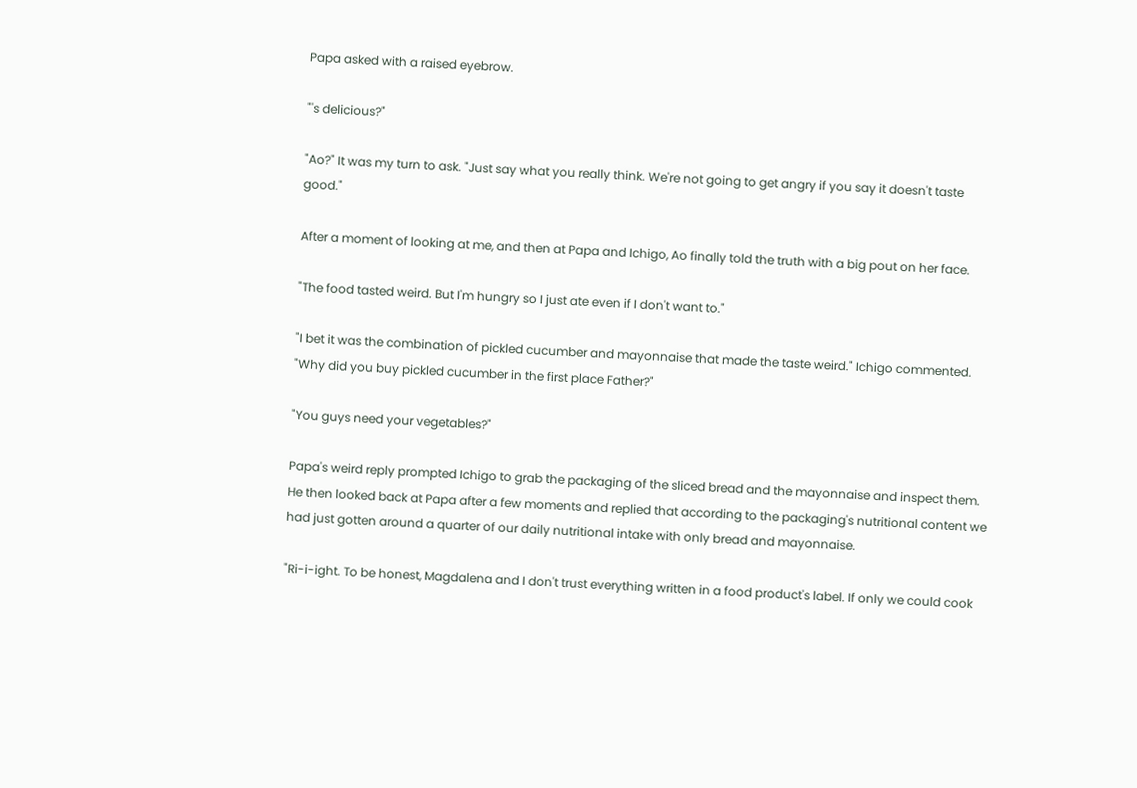Papa asked with a raised eyebrow.

"'s delicious?"

"Ao?" It was my turn to ask. "Just say what you really think. We're not going to get angry if you say it doesn't taste good."

After a moment of looking at me, and then at Papa and Ichigo, Ao finally told the truth with a big pout on her face.

"The food tasted weird. But I'm hungry so I just ate even if I don't want to."

"I bet it was the combination of pickled cucumber and mayonnaise that made the taste weird." Ichigo commented. "Why did you buy pickled cucumber in the first place Father?"

"You guys need your vegetables?"

Papa's weird reply prompted Ichigo to grab the packaging of the sliced bread and the mayonnaise and inspect them. He then looked back at Papa after a few moments and replied that according to the packaging's nutritional content we had just gotten around a quarter of our daily nutritional intake with only bread and mayonnaise.

"Ri-i-ight. To be honest, Magdalena and I don't trust everything written in a food product's label. If only we could cook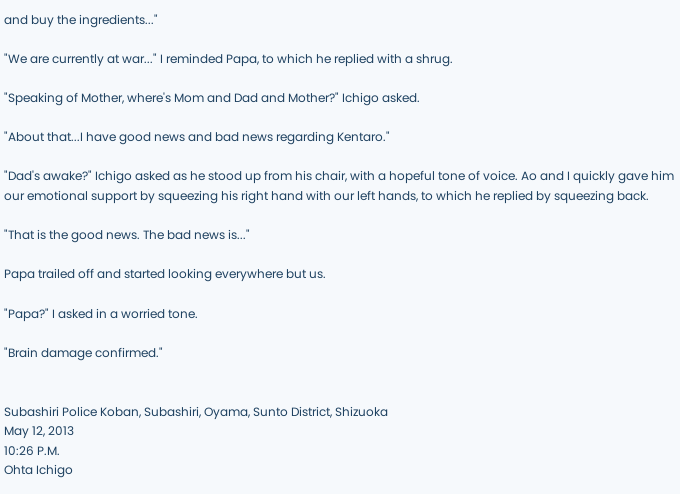and buy the ingredients..."

"We are currently at war..." I reminded Papa, to which he replied with a shrug.

"Speaking of Mother, where's Mom and Dad and Mother?" Ichigo asked.

"About that...I have good news and bad news regarding Kentaro."

"Dad's awake?" Ichigo asked as he stood up from his chair, with a hopeful tone of voice. Ao and I quickly gave him our emotional support by squeezing his right hand with our left hands, to which he replied by squeezing back.

"That is the good news. The bad news is..."

Papa trailed off and started looking everywhere but us.

"Papa?" I asked in a worried tone.

"Brain damage confirmed."


Subashiri Police Koban, Subashiri, Oyama, Sunto District, Shizuoka
May 12, 2013
10:26 P.M.
Ohta Ichigo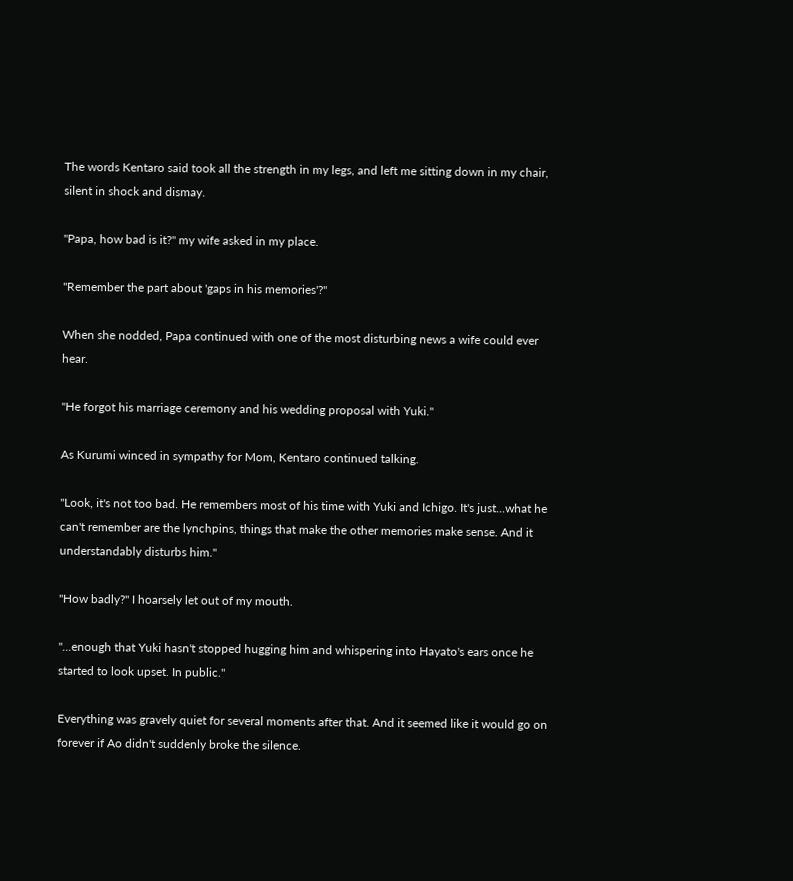The words Kentaro said took all the strength in my legs, and left me sitting down in my chair, silent in shock and dismay.

"Papa, how bad is it?" my wife asked in my place.

"Remember the part about 'gaps in his memories'?"

When she nodded, Papa continued with one of the most disturbing news a wife could ever hear.

"He forgot his marriage ceremony and his wedding proposal with Yuki."

As Kurumi winced in sympathy for Mom, Kentaro continued talking.

"Look, it's not too bad. He remembers most of his time with Yuki and Ichigo. It's just...what he can't remember are the lynchpins, things that make the other memories make sense. And it understandably disturbs him."

"How badly?" I hoarsely let out of my mouth.

"...enough that Yuki hasn't stopped hugging him and whispering into Hayato's ears once he started to look upset. In public."

Everything was gravely quiet for several moments after that. And it seemed like it would go on forever if Ao didn't suddenly broke the silence.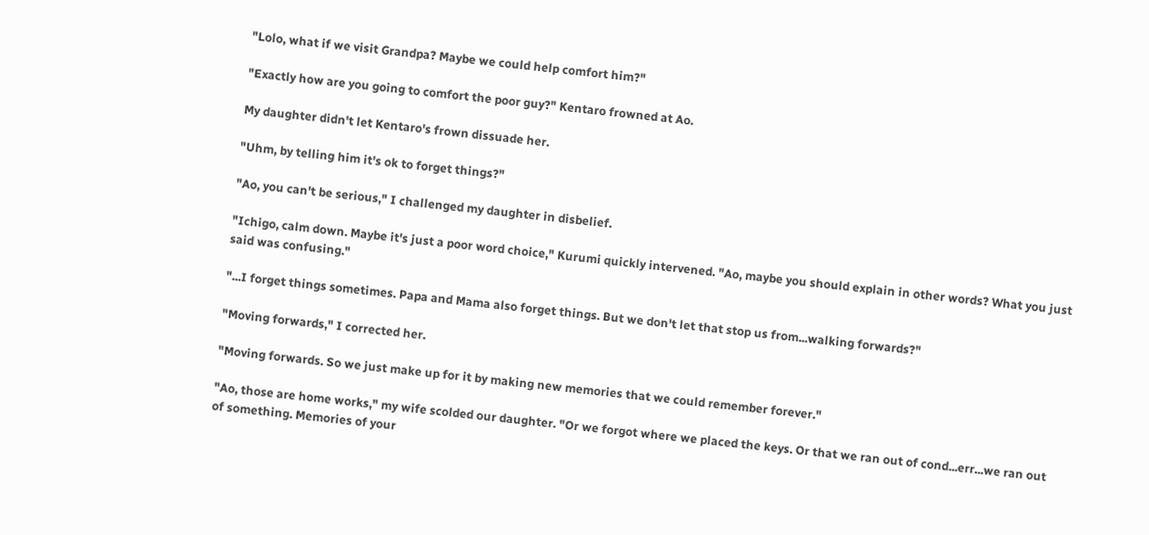"Lolo, what if we visit Grandpa? Maybe we could help comfort him?"

"Exactly how are you going to comfort the poor guy?" Kentaro frowned at Ao.

My daughter didn't let Kentaro's frown dissuade her.

"Uhm, by telling him it's ok to forget things?"

"Ao, you can't be serious," I challenged my daughter in disbelief.

"Ichigo, calm down. Maybe it's just a poor word choice," Kurumi quickly intervened. "Ao, maybe you should explain in other words? What you just said was confusing."

"...I forget things sometimes. Papa and Mama also forget things. But we don't let that stop us from...walking forwards?"

"Moving forwards," I corrected her.

"Moving forwards. So we just make up for it by making new memories that we could remember forever."

"Ao, those are home works," my wife scolded our daughter. "Or we forgot where we placed the keys. Or that we ran out of cond...err...we ran out of something. Memories of your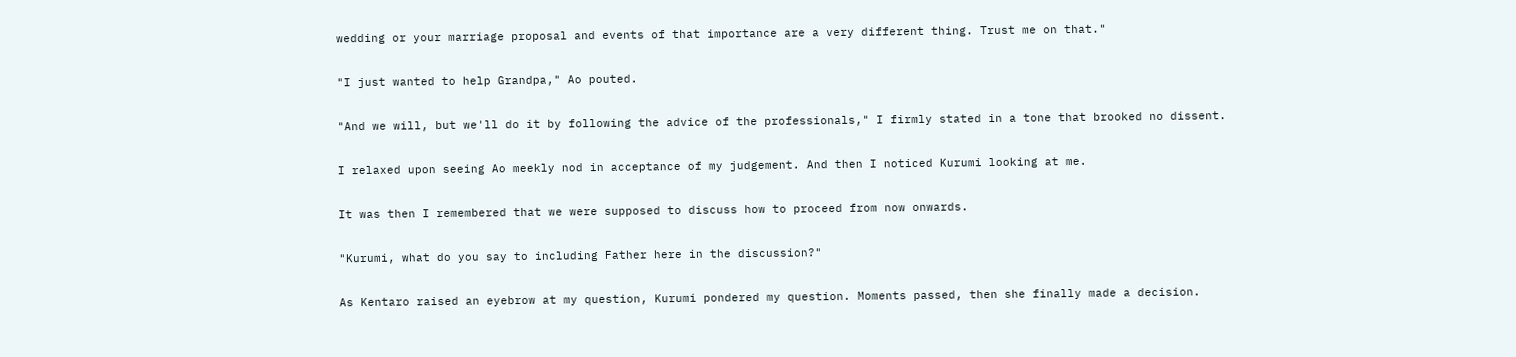wedding or your marriage proposal and events of that importance are a very different thing. Trust me on that."

"I just wanted to help Grandpa," Ao pouted.

"And we will, but we'll do it by following the advice of the professionals," I firmly stated in a tone that brooked no dissent.

I relaxed upon seeing Ao meekly nod in acceptance of my judgement. And then I noticed Kurumi looking at me.

It was then I remembered that we were supposed to discuss how to proceed from now onwards.

"Kurumi, what do you say to including Father here in the discussion?"

As Kentaro raised an eyebrow at my question, Kurumi pondered my question. Moments passed, then she finally made a decision.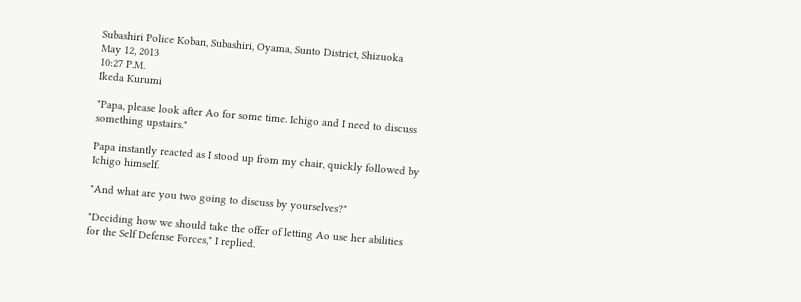Subashiri Police Koban, Subashiri, Oyama, Sunto District, Shizuoka
May 12, 2013
10:27 P.M.
Ikeda Kurumi

"Papa, please look after Ao for some time. Ichigo and I need to discuss something upstairs."

Papa instantly reacted as I stood up from my chair, quickly followed by Ichigo himself.

"And what are you two going to discuss by yourselves?"

"Deciding how we should take the offer of letting Ao use her abilities for the Self Defense Forces," I replied.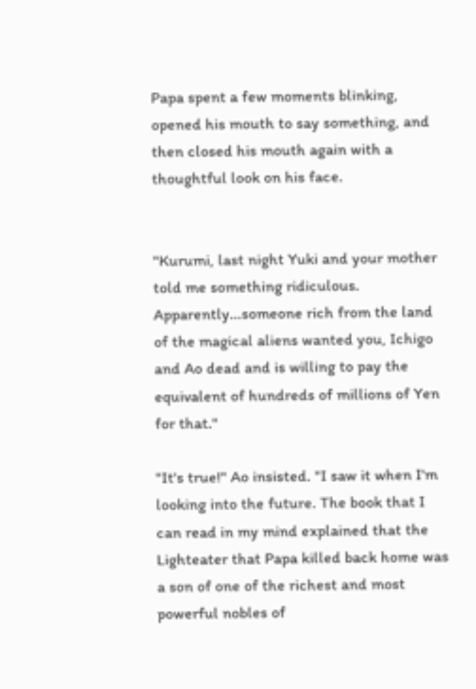Papa spent a few moments blinking, opened his mouth to say something, and then closed his mouth again with a thoughtful look on his face.


"Kurumi, last night Yuki and your mother told me something ridiculous. Apparently...someone rich from the land of the magical aliens wanted you, Ichigo and Ao dead and is willing to pay the equivalent of hundreds of millions of Yen for that."

"It's true!" Ao insisted. "I saw it when I'm looking into the future. The book that I can read in my mind explained that the Lighteater that Papa killed back home was a son of one of the richest and most powerful nobles of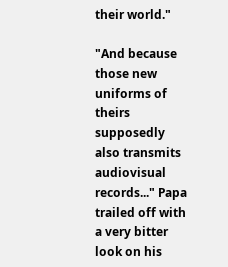their world."

"And because those new uniforms of theirs supposedly also transmits audiovisual records..." Papa trailed off with a very bitter look on his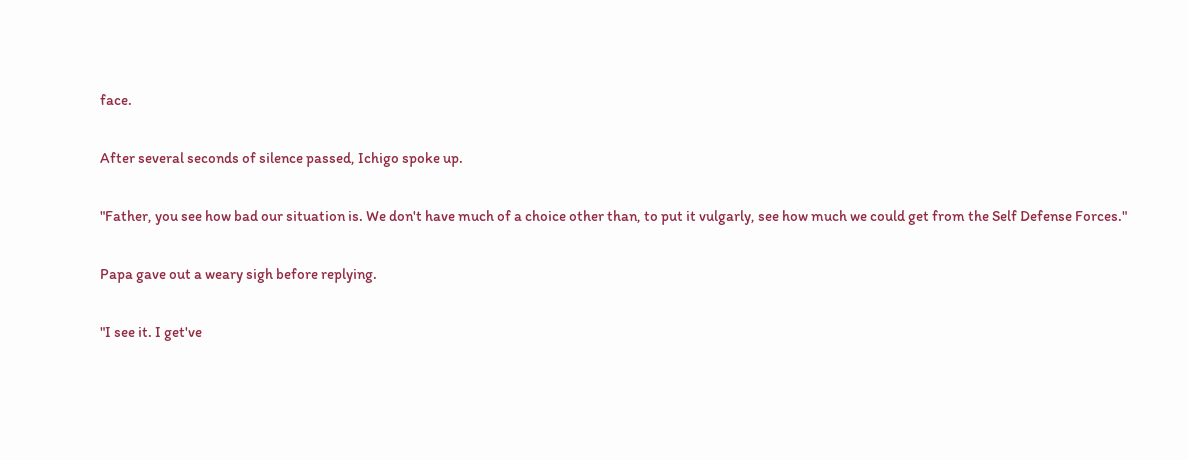face.

After several seconds of silence passed, Ichigo spoke up.

"Father, you see how bad our situation is. We don't have much of a choice other than, to put it vulgarly, see how much we could get from the Self Defense Forces."

Papa gave out a weary sigh before replying.

"I see it. I get've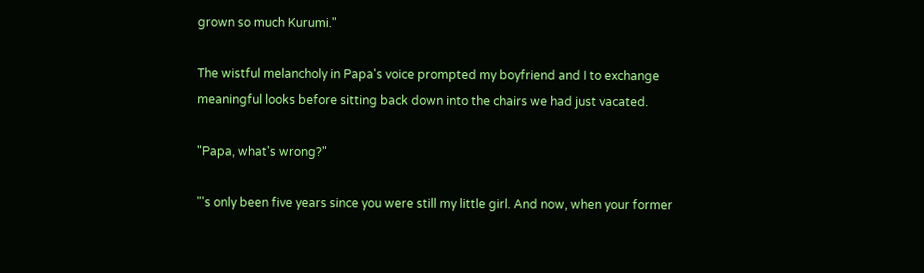grown so much Kurumi."

The wistful melancholy in Papa's voice prompted my boyfriend and I to exchange meaningful looks before sitting back down into the chairs we had just vacated.

"Papa, what's wrong?"

"'s only been five years since you were still my little girl. And now, when your former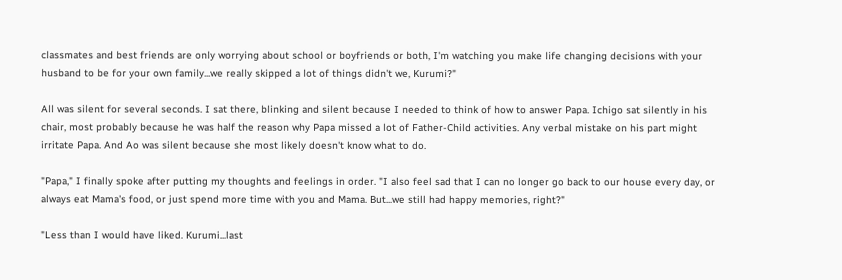classmates and best friends are only worrying about school or boyfriends or both, I'm watching you make life changing decisions with your husband to be for your own family...we really skipped a lot of things didn't we, Kurumi?"

All was silent for several seconds. I sat there, blinking and silent because I needed to think of how to answer Papa. Ichigo sat silently in his chair, most probably because he was half the reason why Papa missed a lot of Father-Child activities. Any verbal mistake on his part might irritate Papa. And Ao was silent because she most likely doesn't know what to do.

"Papa," I finally spoke after putting my thoughts and feelings in order. "I also feel sad that I can no longer go back to our house every day, or always eat Mama's food, or just spend more time with you and Mama. But...we still had happy memories, right?"

"Less than I would have liked. Kurumi...last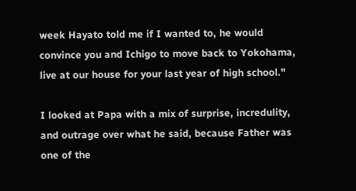week Hayato told me if I wanted to, he would convince you and Ichigo to move back to Yokohama, live at our house for your last year of high school."

I looked at Papa with a mix of surprise, incredulity, and outrage over what he said, because Father was one of the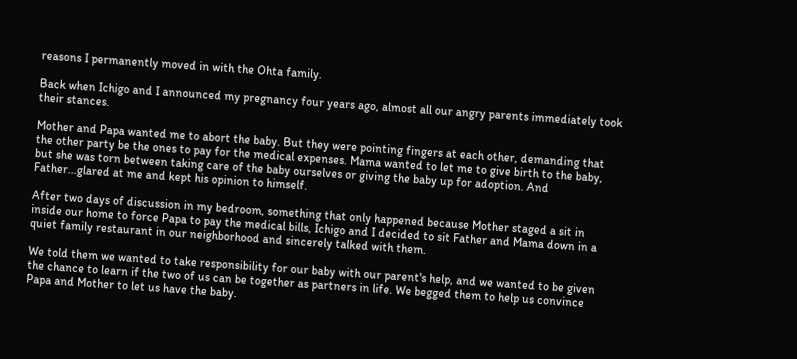reasons I permanently moved in with the Ohta family.

Back when Ichigo and I announced my pregnancy four years ago, almost all our angry parents immediately took their stances.

Mother and Papa wanted me to abort the baby. But they were pointing fingers at each other, demanding that the other party be the ones to pay for the medical expenses. Mama wanted to let me to give birth to the baby, but she was torn between taking care of the baby ourselves or giving the baby up for adoption. And Father...glared at me and kept his opinion to himself.

After two days of discussion in my bedroom, something that only happened because Mother staged a sit in inside our home to force Papa to pay the medical bills, Ichigo and I decided to sit Father and Mama down in a quiet family restaurant in our neighborhood and sincerely talked with them.

We told them we wanted to take responsibility for our baby with our parent's help, and we wanted to be given the chance to learn if the two of us can be together as partners in life. We begged them to help us convince Papa and Mother to let us have the baby.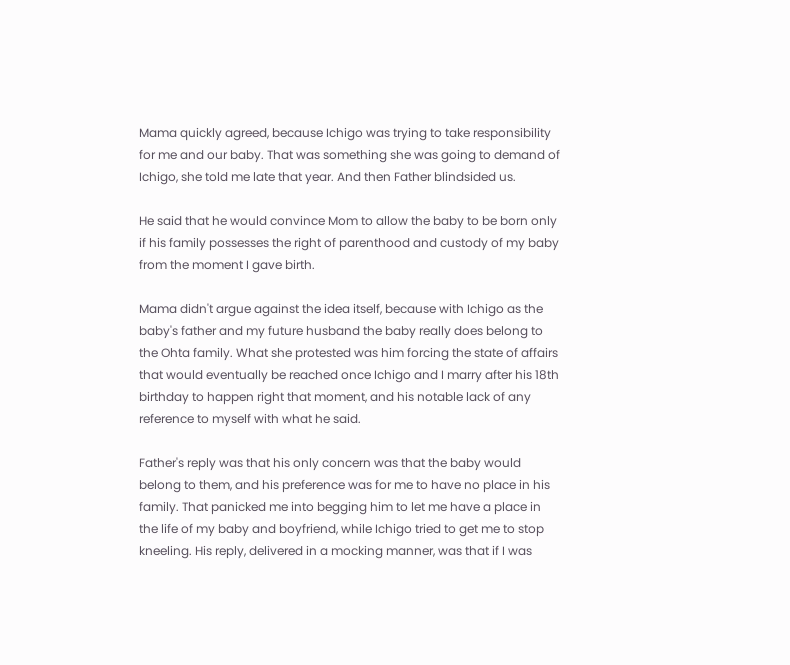Mama quickly agreed, because Ichigo was trying to take responsibility for me and our baby. That was something she was going to demand of Ichigo, she told me late that year. And then Father blindsided us.

He said that he would convince Mom to allow the baby to be born only if his family possesses the right of parenthood and custody of my baby from the moment I gave birth.

Mama didn't argue against the idea itself, because with Ichigo as the baby's father and my future husband the baby really does belong to the Ohta family. What she protested was him forcing the state of affairs that would eventually be reached once Ichigo and I marry after his 18th birthday to happen right that moment, and his notable lack of any reference to myself with what he said.

Father's reply was that his only concern was that the baby would belong to them, and his preference was for me to have no place in his family. That panicked me into begging him to let me have a place in the life of my baby and boyfriend, while Ichigo tried to get me to stop kneeling. His reply, delivered in a mocking manner, was that if I was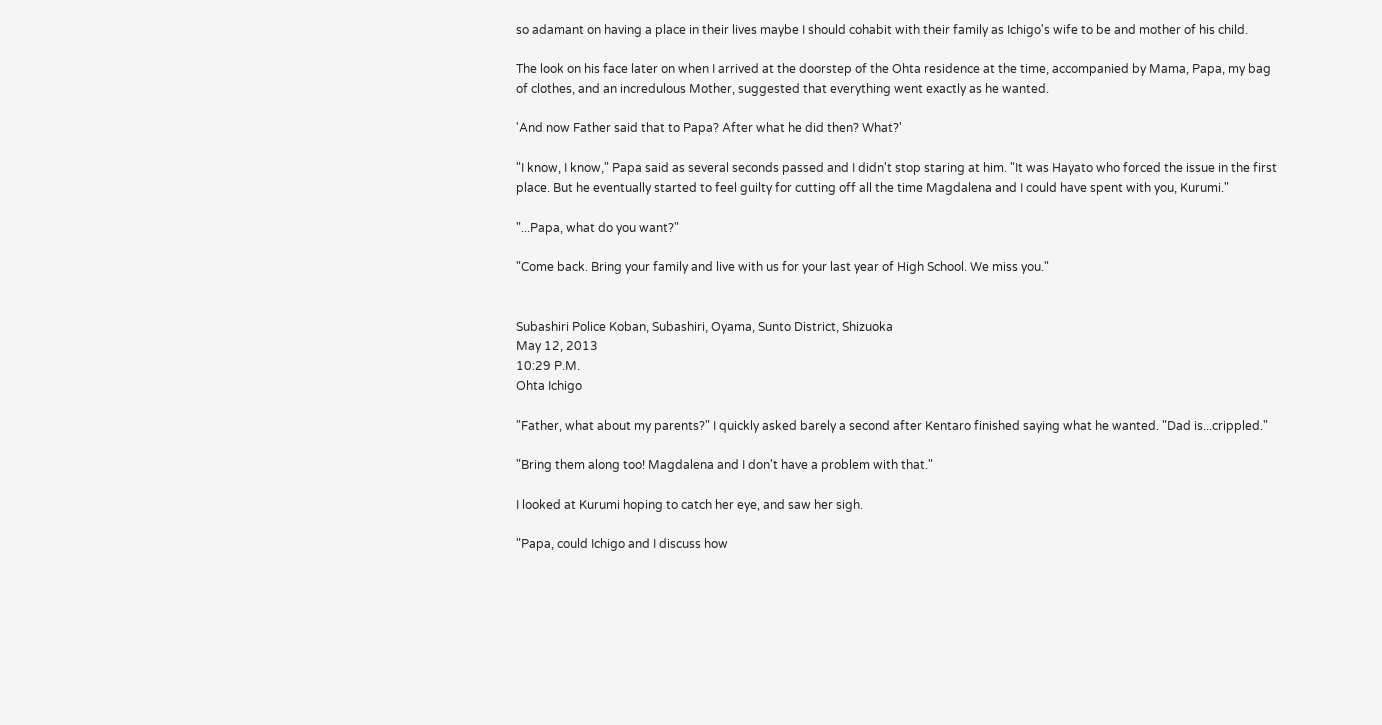so adamant on having a place in their lives maybe I should cohabit with their family as Ichigo's wife to be and mother of his child.

The look on his face later on when I arrived at the doorstep of the Ohta residence at the time, accompanied by Mama, Papa, my bag of clothes, and an incredulous Mother, suggested that everything went exactly as he wanted.

'And now Father said that to Papa? After what he did then? What?'

"I know, I know," Papa said as several seconds passed and I didn't stop staring at him. "It was Hayato who forced the issue in the first place. But he eventually started to feel guilty for cutting off all the time Magdalena and I could have spent with you, Kurumi."

"...Papa, what do you want?"

"Come back. Bring your family and live with us for your last year of High School. We miss you."


Subashiri Police Koban, Subashiri, Oyama, Sunto District, Shizuoka
May 12, 2013
10:29 P.M.
Ohta Ichigo

"Father, what about my parents?" I quickly asked barely a second after Kentaro finished saying what he wanted. "Dad is...crippled."

"Bring them along too! Magdalena and I don't have a problem with that."

I looked at Kurumi hoping to catch her eye, and saw her sigh.

"Papa, could Ichigo and I discuss how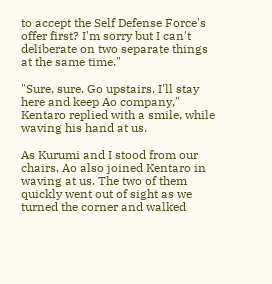to accept the Self Defense Force's offer first? I'm sorry but I can't deliberate on two separate things at the same time."

"Sure, sure. Go upstairs. I'll stay here and keep Ao company," Kentaro replied with a smile, while waving his hand at us.

As Kurumi and I stood from our chairs, Ao also joined Kentaro in waving at us. The two of them quickly went out of sight as we turned the corner and walked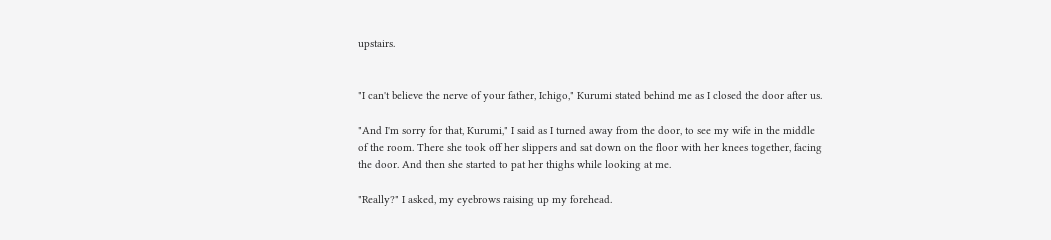upstairs.


"I can't believe the nerve of your father, Ichigo," Kurumi stated behind me as I closed the door after us.

"And I'm sorry for that, Kurumi," I said as I turned away from the door, to see my wife in the middle of the room. There she took off her slippers and sat down on the floor with her knees together, facing the door. And then she started to pat her thighs while looking at me.

"Really?" I asked, my eyebrows raising up my forehead.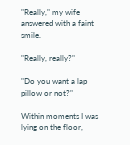"Really," my wife answered with a faint smile.

"Really, really?"

"Do you want a lap pillow or not?"

Within moments I was lying on the floor,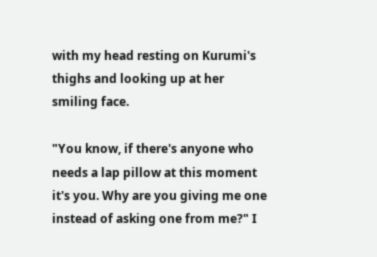with my head resting on Kurumi's thighs and looking up at her smiling face.

"You know, if there's anyone who needs a lap pillow at this moment it's you. Why are you giving me one instead of asking one from me?" I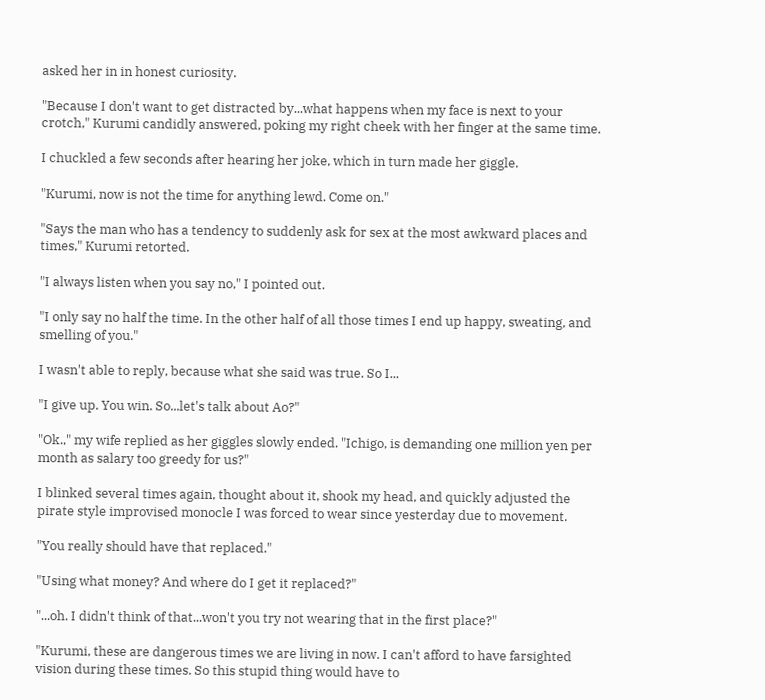asked her in in honest curiosity.

"Because I don't want to get distracted by...what happens when my face is next to your crotch," Kurumi candidly answered, poking my right cheek with her finger at the same time.

I chuckled a few seconds after hearing her joke, which in turn made her giggle.

"Kurumi, now is not the time for anything lewd. Come on."

"Says the man who has a tendency to suddenly ask for sex at the most awkward places and times," Kurumi retorted.

"I always listen when you say no," I pointed out.

"I only say no half the time. In the other half of all those times I end up happy, sweating, and smelling of you."

I wasn't able to reply, because what she said was true. So I...

"I give up. You win. So...let's talk about Ao?"

"Ok.," my wife replied as her giggles slowly ended. "Ichigo, is demanding one million yen per month as salary too greedy for us?"

I blinked several times again, thought about it, shook my head, and quickly adjusted the pirate style improvised monocle I was forced to wear since yesterday due to movement.

"You really should have that replaced."

"Using what money? And where do I get it replaced?"

"...oh. I didn't think of that...won't you try not wearing that in the first place?"

"Kurumi, these are dangerous times we are living in now. I can't afford to have farsighted vision during these times. So this stupid thing would have to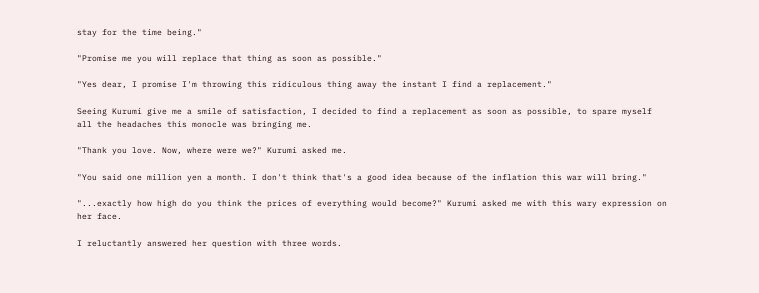stay for the time being."

"Promise me you will replace that thing as soon as possible."

"Yes dear, I promise I'm throwing this ridiculous thing away the instant I find a replacement."

Seeing Kurumi give me a smile of satisfaction, I decided to find a replacement as soon as possible, to spare myself all the headaches this monocle was bringing me.

"Thank you love. Now, where were we?" Kurumi asked me.

"You said one million yen a month. I don't think that's a good idea because of the inflation this war will bring."

"...exactly how high do you think the prices of everything would become?" Kurumi asked me with this wary expression on her face.

I reluctantly answered her question with three words.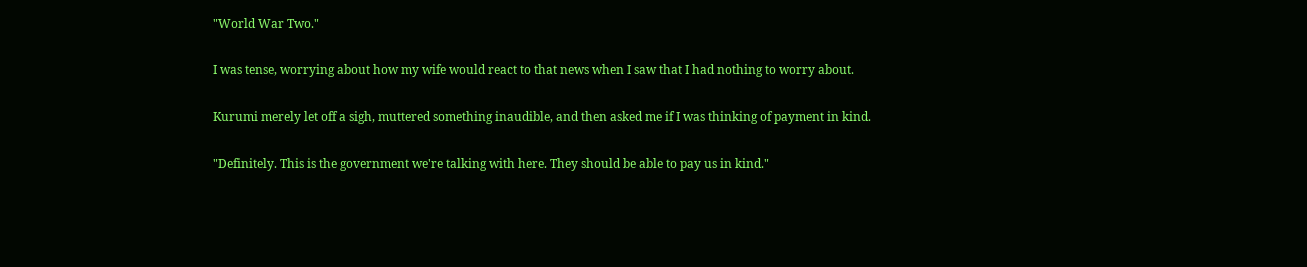"World War Two."

I was tense, worrying about how my wife would react to that news when I saw that I had nothing to worry about.

Kurumi merely let off a sigh, muttered something inaudible, and then asked me if I was thinking of payment in kind.

"Definitely. This is the government we're talking with here. They should be able to pay us in kind."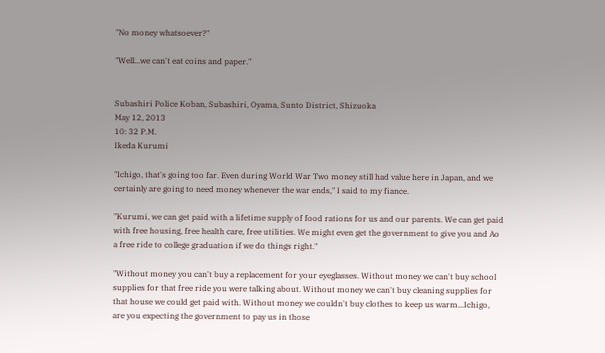"No money whatsoever?"

"Well...we can't eat coins and paper."


Subashiri Police Koban, Subashiri, Oyama, Sunto District, Shizuoka
May 12, 2013
10: 32 P.M.
Ikeda Kurumi

"Ichigo, that's going too far. Even during World War Two money still had value here in Japan, and we certainly are going to need money whenever the war ends," I said to my fiance.

"Kurumi, we can get paid with a lifetime supply of food rations for us and our parents. We can get paid with free housing, free health care, free utilities. We might even get the government to give you and Ao a free ride to college graduation if we do things right."

"Without money you can't buy a replacement for your eyeglasses. Without money we can't buy school supplies for that free ride you were talking about. Without money we can't buy cleaning supplies for that house we could get paid with. Without money we couldn't buy clothes to keep us warm...Ichigo, are you expecting the government to pay us in those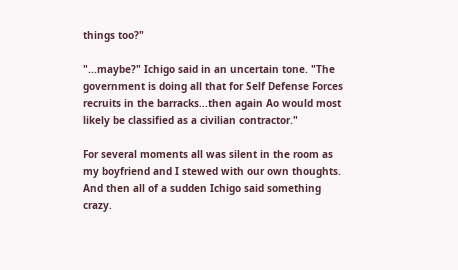things too?"

"...maybe?" Ichigo said in an uncertain tone. "The government is doing all that for Self Defense Forces recruits in the barracks...then again Ao would most likely be classified as a civilian contractor."

For several moments all was silent in the room as my boyfriend and I stewed with our own thoughts. And then all of a sudden Ichigo said something crazy.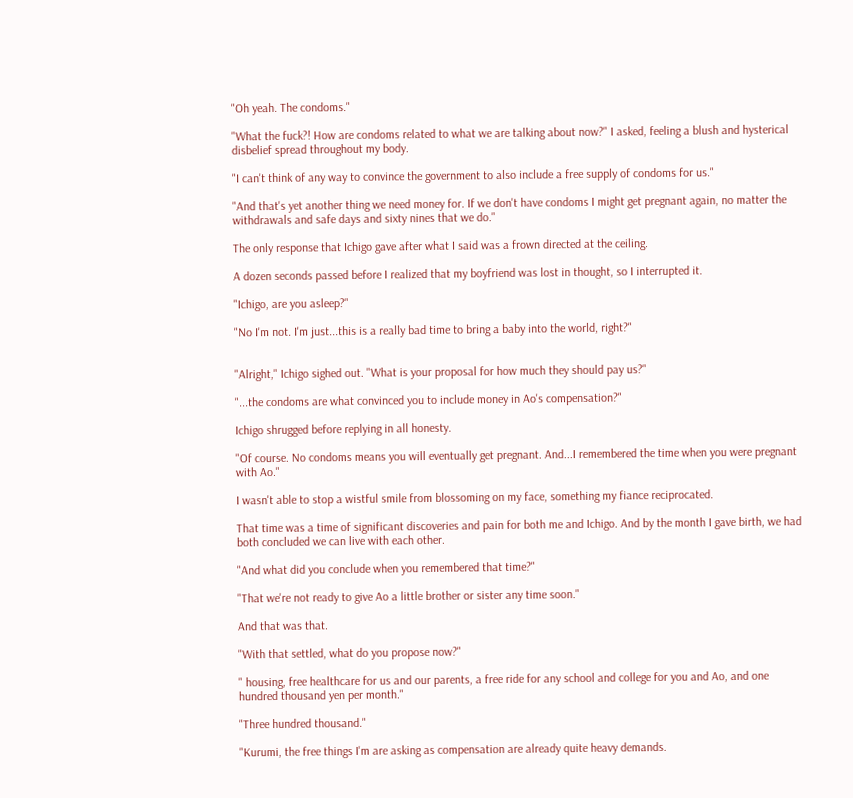"Oh yeah. The condoms."

"What the fuck?! How are condoms related to what we are talking about now?" I asked, feeling a blush and hysterical disbelief spread throughout my body.

"I can't think of any way to convince the government to also include a free supply of condoms for us."

"And that's yet another thing we need money for. If we don't have condoms I might get pregnant again, no matter the withdrawals and safe days and sixty nines that we do."

The only response that Ichigo gave after what I said was a frown directed at the ceiling.

A dozen seconds passed before I realized that my boyfriend was lost in thought, so I interrupted it.

"Ichigo, are you asleep?"

"No I'm not. I'm just...this is a really bad time to bring a baby into the world, right?"


"Alright," Ichigo sighed out. "What is your proposal for how much they should pay us?"

"...the condoms are what convinced you to include money in Ao's compensation?"

Ichigo shrugged before replying in all honesty.

"Of course. No condoms means you will eventually get pregnant. And...I remembered the time when you were pregnant with Ao."

I wasn't able to stop a wistful smile from blossoming on my face, something my fiance reciprocated.

That time was a time of significant discoveries and pain for both me and Ichigo. And by the month I gave birth, we had both concluded we can live with each other.

"And what did you conclude when you remembered that time?"

"That we're not ready to give Ao a little brother or sister any time soon."

And that was that.

"With that settled, what do you propose now?"

" housing, free healthcare for us and our parents, a free ride for any school and college for you and Ao, and one hundred thousand yen per month."

"Three hundred thousand."

"Kurumi, the free things I'm are asking as compensation are already quite heavy demands.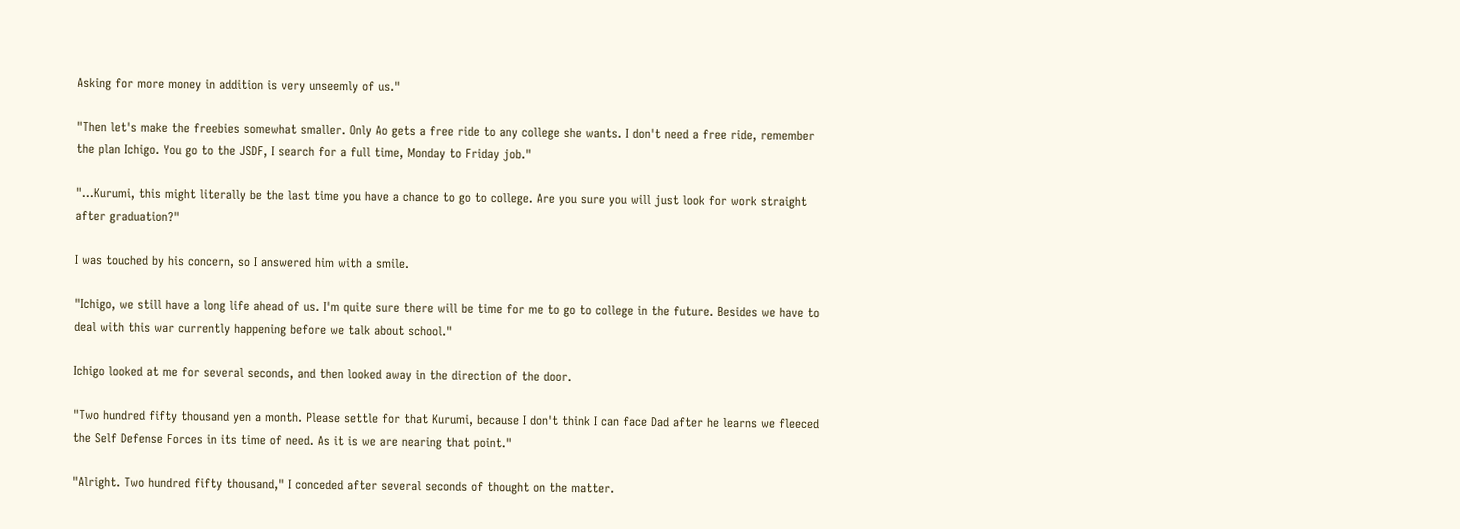Asking for more money in addition is very unseemly of us."

"Then let's make the freebies somewhat smaller. Only Ao gets a free ride to any college she wants. I don't need a free ride, remember the plan Ichigo. You go to the JSDF, I search for a full time, Monday to Friday job."

"...Kurumi, this might literally be the last time you have a chance to go to college. Are you sure you will just look for work straight after graduation?"

I was touched by his concern, so I answered him with a smile.

"Ichigo, we still have a long life ahead of us. I'm quite sure there will be time for me to go to college in the future. Besides we have to deal with this war currently happening before we talk about school."

Ichigo looked at me for several seconds, and then looked away in the direction of the door.

"Two hundred fifty thousand yen a month. Please settle for that Kurumi, because I don't think I can face Dad after he learns we fleeced the Self Defense Forces in its time of need. As it is we are nearing that point."

"Alright. Two hundred fifty thousand," I conceded after several seconds of thought on the matter.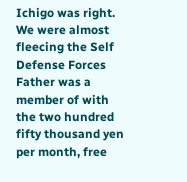Ichigo was right. We were almost fleecing the Self Defense Forces Father was a member of with the two hundred fifty thousand yen per month, free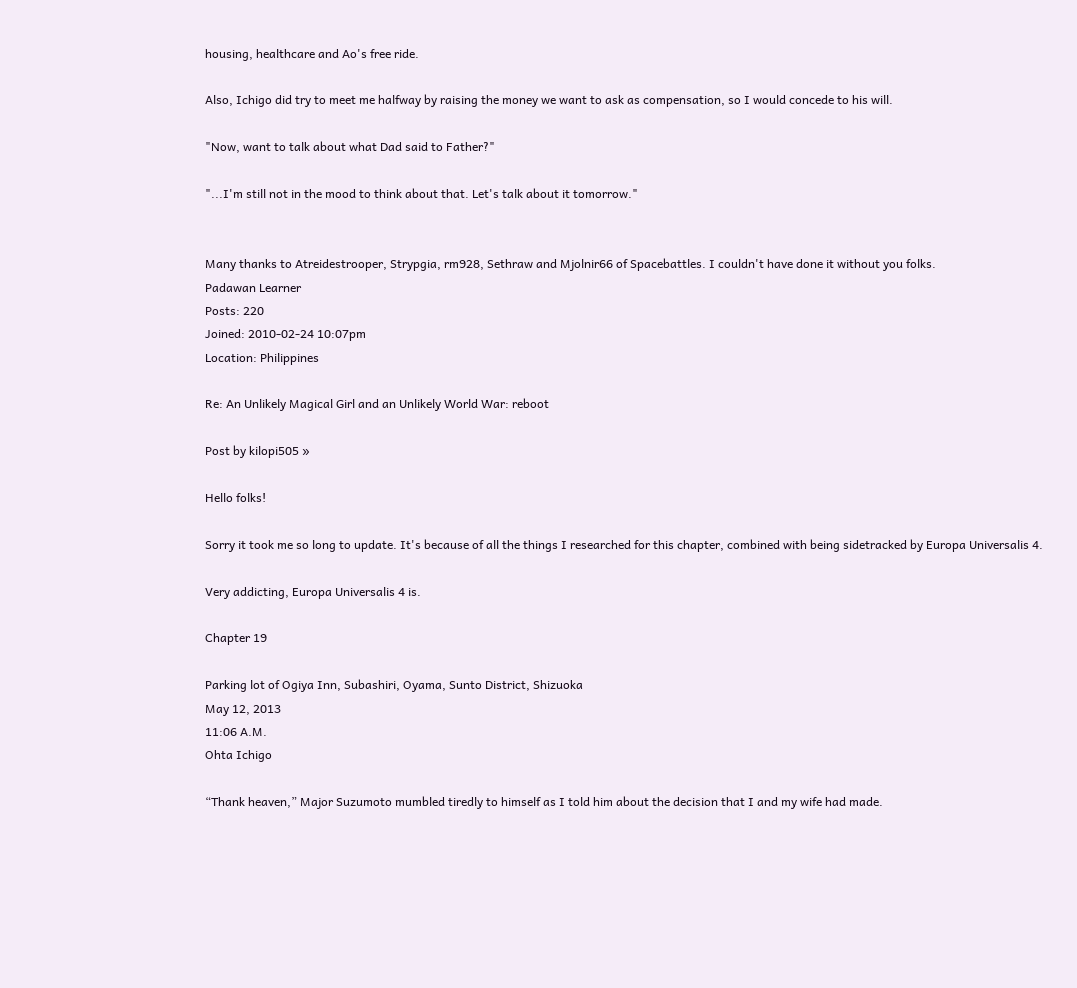housing, healthcare and Ao's free ride.

Also, Ichigo did try to meet me halfway by raising the money we want to ask as compensation, so I would concede to his will.

"Now, want to talk about what Dad said to Father?"

"...I'm still not in the mood to think about that. Let's talk about it tomorrow."


Many thanks to Atreidestrooper, Strypgia, rm928, Sethraw and Mjolnir66 of Spacebattles. I couldn't have done it without you folks.
Padawan Learner
Posts: 220
Joined: 2010-02-24 10:07pm
Location: Philippines

Re: An Unlikely Magical Girl and an Unlikely World War: reboot

Post by kilopi505 »

Hello folks!

Sorry it took me so long to update. It's because of all the things I researched for this chapter, combined with being sidetracked by Europa Universalis 4.

Very addicting, Europa Universalis 4 is.

Chapter 19

Parking lot of Ogiya Inn, Subashiri, Oyama, Sunto District, Shizuoka
May 12, 2013
11:06 A.M.
Ohta Ichigo

“Thank heaven,” Major Suzumoto mumbled tiredly to himself as I told him about the decision that I and my wife had made.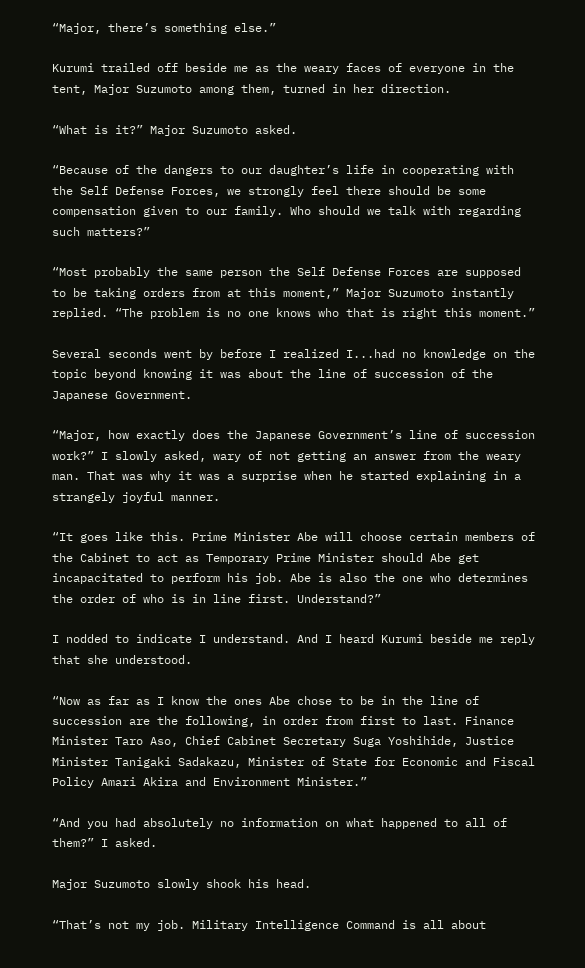“Major, there’s something else.”

Kurumi trailed off beside me as the weary faces of everyone in the tent, Major Suzumoto among them, turned in her direction.

“What is it?” Major Suzumoto asked.

“Because of the dangers to our daughter’s life in cooperating with the Self Defense Forces, we strongly feel there should be some compensation given to our family. Who should we talk with regarding such matters?”

“Most probably the same person the Self Defense Forces are supposed to be taking orders from at this moment,” Major Suzumoto instantly replied. “The problem is no one knows who that is right this moment.”

Several seconds went by before I realized I...had no knowledge on the topic beyond knowing it was about the line of succession of the Japanese Government.

“Major, how exactly does the Japanese Government’s line of succession work?” I slowly asked, wary of not getting an answer from the weary man. That was why it was a surprise when he started explaining in a strangely joyful manner.

“It goes like this. Prime Minister Abe will choose certain members of the Cabinet to act as Temporary Prime Minister should Abe get incapacitated to perform his job. Abe is also the one who determines the order of who is in line first. Understand?”

I nodded to indicate I understand. And I heard Kurumi beside me reply that she understood.

“Now as far as I know the ones Abe chose to be in the line of succession are the following, in order from first to last. Finance Minister Taro Aso, Chief Cabinet Secretary Suga Yoshihide, Justice Minister Tanigaki Sadakazu, Minister of State for Economic and Fiscal Policy Amari Akira and Environment Minister.”

“And you had absolutely no information on what happened to all of them?” I asked.

Major Suzumoto slowly shook his head.

“That’s not my job. Military Intelligence Command is all about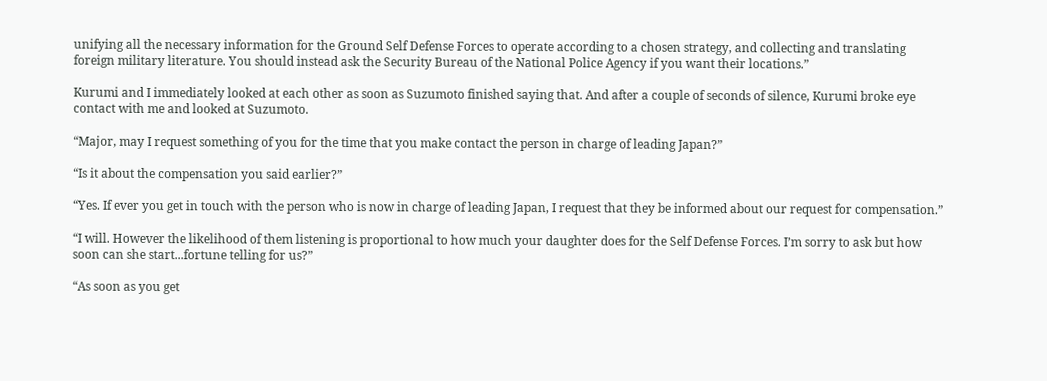unifying all the necessary information for the Ground Self Defense Forces to operate according to a chosen strategy, and collecting and translating foreign military literature. You should instead ask the Security Bureau of the National Police Agency if you want their locations.”

Kurumi and I immediately looked at each other as soon as Suzumoto finished saying that. And after a couple of seconds of silence, Kurumi broke eye contact with me and looked at Suzumoto.

“Major, may I request something of you for the time that you make contact the person in charge of leading Japan?”

“Is it about the compensation you said earlier?”

“Yes. If ever you get in touch with the person who is now in charge of leading Japan, I request that they be informed about our request for compensation.”

“I will. However the likelihood of them listening is proportional to how much your daughter does for the Self Defense Forces. I’m sorry to ask but how soon can she start...fortune telling for us?”

“As soon as you get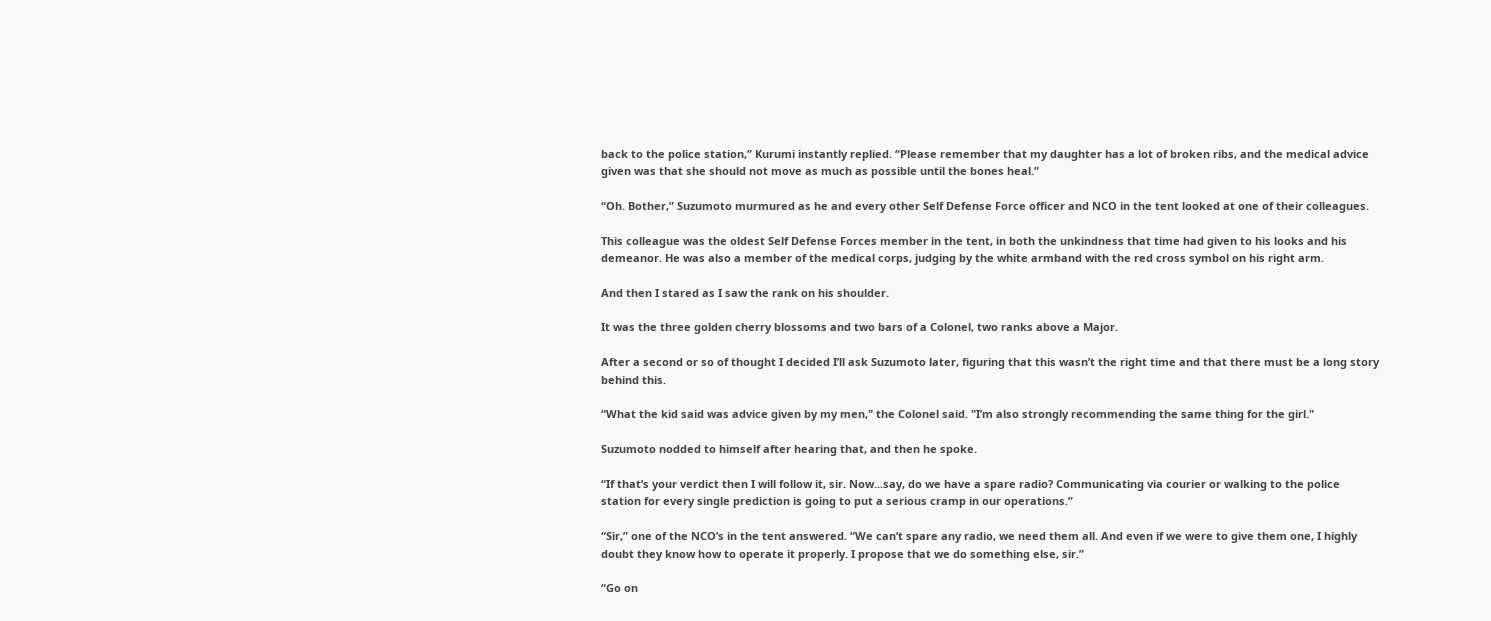back to the police station,” Kurumi instantly replied. “Please remember that my daughter has a lot of broken ribs, and the medical advice given was that she should not move as much as possible until the bones heal.”

“Oh. Bother,” Suzumoto murmured as he and every other Self Defense Force officer and NCO in the tent looked at one of their colleagues.

This colleague was the oldest Self Defense Forces member in the tent, in both the unkindness that time had given to his looks and his demeanor. He was also a member of the medical corps, judging by the white armband with the red cross symbol on his right arm.

And then I stared as I saw the rank on his shoulder.

It was the three golden cherry blossoms and two bars of a Colonel, two ranks above a Major.

After a second or so of thought I decided I’ll ask Suzumoto later, figuring that this wasn’t the right time and that there must be a long story behind this.

“What the kid said was advice given by my men," the Colonel said. "I’m also strongly recommending the same thing for the girl."

Suzumoto nodded to himself after hearing that, and then he spoke.

“If that’s your verdict then I will follow it, sir. Now...say, do we have a spare radio? Communicating via courier or walking to the police station for every single prediction is going to put a serious cramp in our operations.”

“Sir,” one of the NCO’s in the tent answered. “We can’t spare any radio, we need them all. And even if we were to give them one, I highly doubt they know how to operate it properly. I propose that we do something else, sir.”

“Go on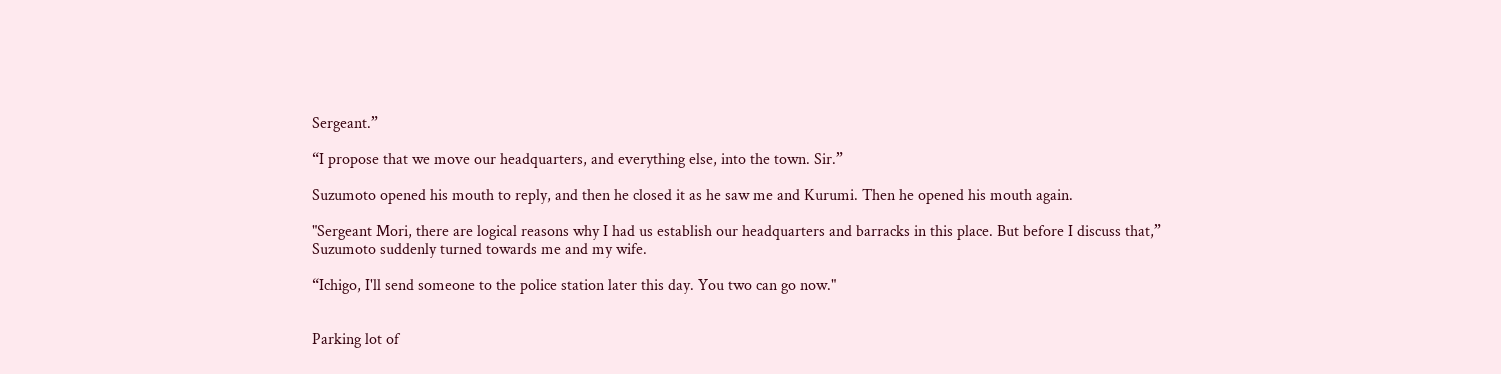Sergeant.”

“I propose that we move our headquarters, and everything else, into the town. Sir.”

Suzumoto opened his mouth to reply, and then he closed it as he saw me and Kurumi. Then he opened his mouth again.

"Sergeant Mori, there are logical reasons why I had us establish our headquarters and barracks in this place. But before I discuss that,” Suzumoto suddenly turned towards me and my wife.

“Ichigo, I'll send someone to the police station later this day. You two can go now."


Parking lot of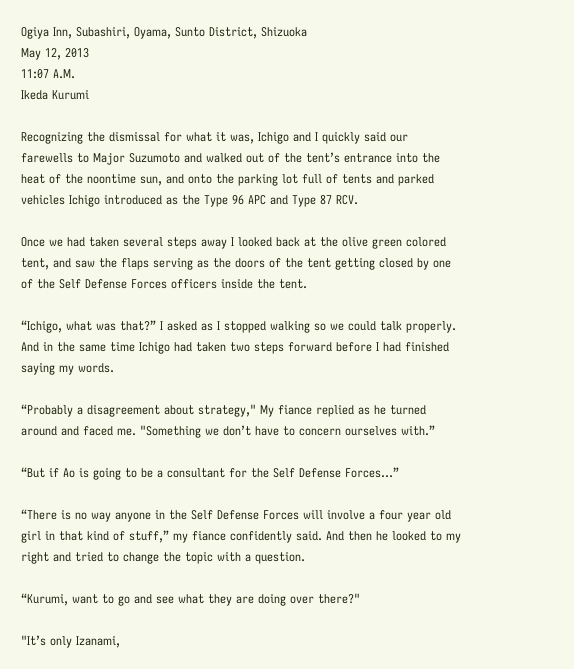Ogiya Inn, Subashiri, Oyama, Sunto District, Shizuoka
May 12, 2013
11:07 A.M.
Ikeda Kurumi

Recognizing the dismissal for what it was, Ichigo and I quickly said our farewells to Major Suzumoto and walked out of the tent’s entrance into the heat of the noontime sun, and onto the parking lot full of tents and parked vehicles Ichigo introduced as the Type 96 APC and Type 87 RCV.

Once we had taken several steps away I looked back at the olive green colored tent, and saw the flaps serving as the doors of the tent getting closed by one of the Self Defense Forces officers inside the tent.

“Ichigo, what was that?” I asked as I stopped walking so we could talk properly. And in the same time Ichigo had taken two steps forward before I had finished saying my words.

“Probably a disagreement about strategy," My fiance replied as he turned around and faced me. "Something we don’t have to concern ourselves with.”

“But if Ao is going to be a consultant for the Self Defense Forces...”

“There is no way anyone in the Self Defense Forces will involve a four year old girl in that kind of stuff,” my fiance confidently said. And then he looked to my right and tried to change the topic with a question.

“Kurumi, want to go and see what they are doing over there?"

"It’s only Izanami,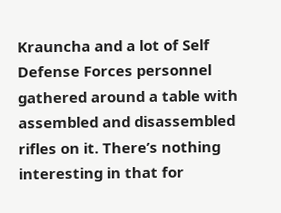Krauncha and a lot of Self Defense Forces personnel gathered around a table with assembled and disassembled rifles on it. There’s nothing interesting in that for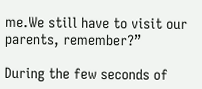me.We still have to visit our parents, remember?”

During the few seconds of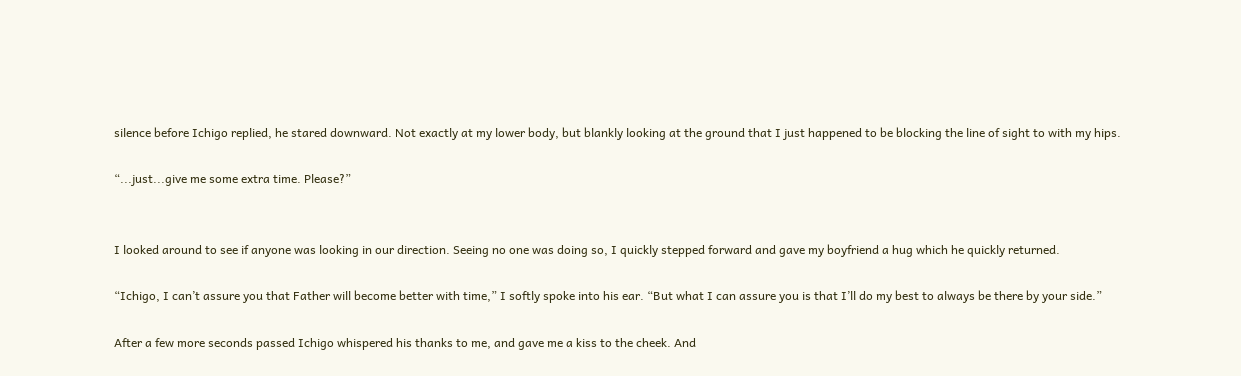silence before Ichigo replied, he stared downward. Not exactly at my lower body, but blankly looking at the ground that I just happened to be blocking the line of sight to with my hips.

“...just...give me some extra time. Please?”


I looked around to see if anyone was looking in our direction. Seeing no one was doing so, I quickly stepped forward and gave my boyfriend a hug which he quickly returned.

“Ichigo, I can’t assure you that Father will become better with time,” I softly spoke into his ear. “But what I can assure you is that I’ll do my best to always be there by your side.”

After a few more seconds passed Ichigo whispered his thanks to me, and gave me a kiss to the cheek. And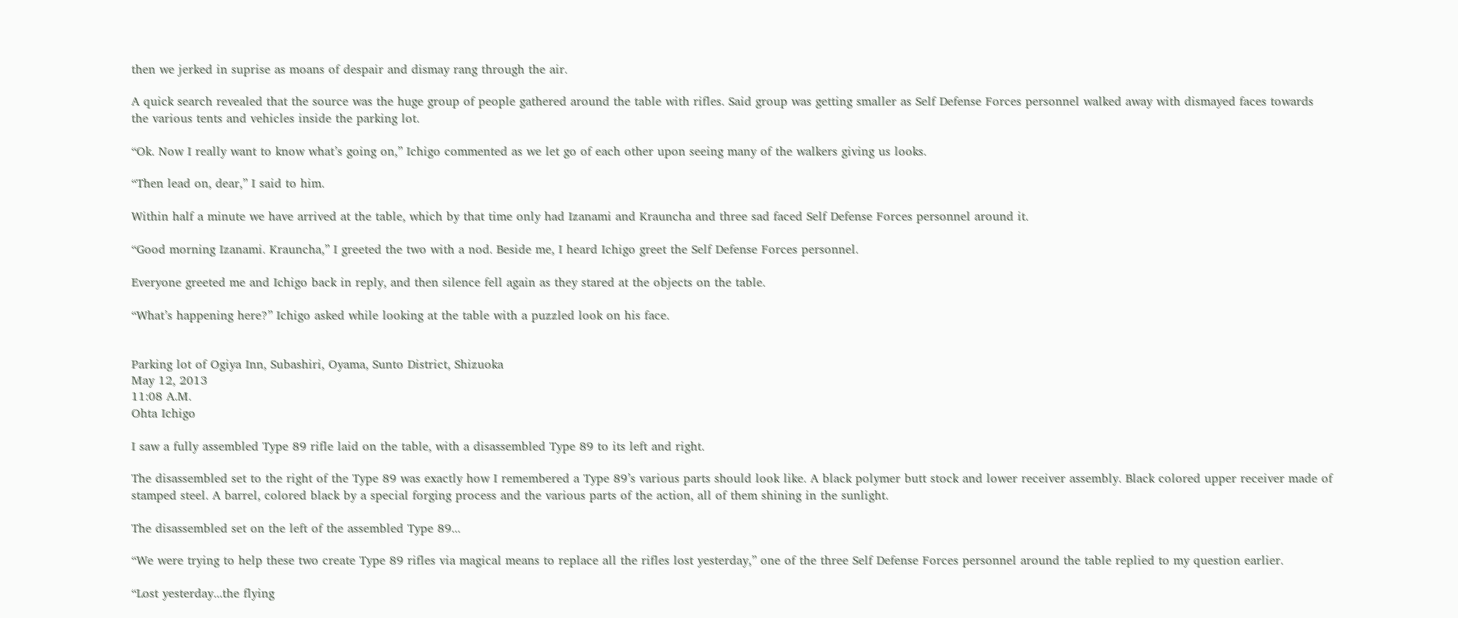then we jerked in suprise as moans of despair and dismay rang through the air.

A quick search revealed that the source was the huge group of people gathered around the table with rifles. Said group was getting smaller as Self Defense Forces personnel walked away with dismayed faces towards the various tents and vehicles inside the parking lot.

“Ok. Now I really want to know what’s going on,” Ichigo commented as we let go of each other upon seeing many of the walkers giving us looks.

“Then lead on, dear,” I said to him.

Within half a minute we have arrived at the table, which by that time only had Izanami and Krauncha and three sad faced Self Defense Forces personnel around it.

“Good morning Izanami. Krauncha,” I greeted the two with a nod. Beside me, I heard Ichigo greet the Self Defense Forces personnel.

Everyone greeted me and Ichigo back in reply, and then silence fell again as they stared at the objects on the table.

“What’s happening here?” Ichigo asked while looking at the table with a puzzled look on his face.


Parking lot of Ogiya Inn, Subashiri, Oyama, Sunto District, Shizuoka
May 12, 2013
11:08 A.M.
Ohta Ichigo

I saw a fully assembled Type 89 rifle laid on the table, with a disassembled Type 89 to its left and right.

The disassembled set to the right of the Type 89 was exactly how I remembered a Type 89’s various parts should look like. A black polymer butt stock and lower receiver assembly. Black colored upper receiver made of stamped steel. A barrel, colored black by a special forging process and the various parts of the action, all of them shining in the sunlight.

The disassembled set on the left of the assembled Type 89...

“We were trying to help these two create Type 89 rifles via magical means to replace all the rifles lost yesterday,” one of the three Self Defense Forces personnel around the table replied to my question earlier.

“Lost yesterday...the flying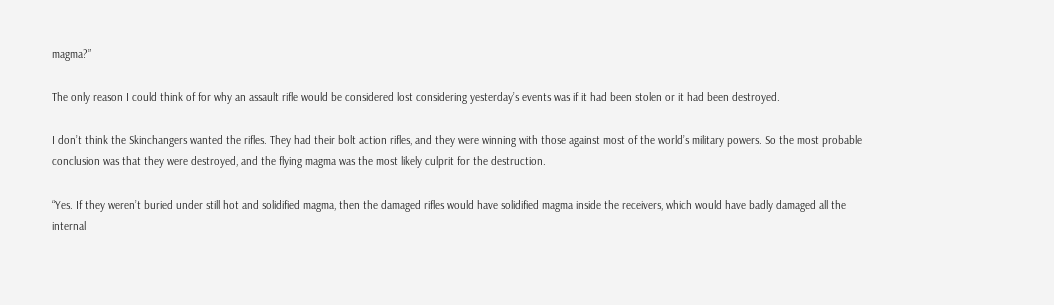magma?”

The only reason I could think of for why an assault rifle would be considered lost considering yesterday’s events was if it had been stolen or it had been destroyed.

I don’t think the Skinchangers wanted the rifles. They had their bolt action rifles, and they were winning with those against most of the world’s military powers. So the most probable conclusion was that they were destroyed, and the flying magma was the most likely culprit for the destruction.

“Yes. If they weren’t buried under still hot and solidified magma, then the damaged rifles would have solidified magma inside the receivers, which would have badly damaged all the internal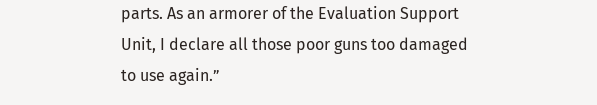parts. As an armorer of the Evaluation Support Unit, I declare all those poor guns too damaged to use again.”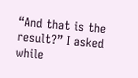“And that is the result?” I asked while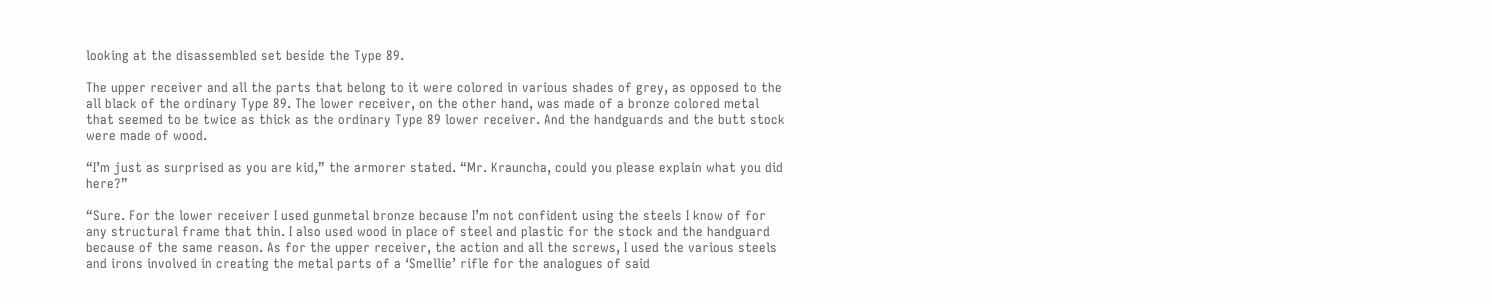looking at the disassembled set beside the Type 89.

The upper receiver and all the parts that belong to it were colored in various shades of grey, as opposed to the all black of the ordinary Type 89. The lower receiver, on the other hand, was made of a bronze colored metal that seemed to be twice as thick as the ordinary Type 89 lower receiver. And the handguards and the butt stock were made of wood.

“I’m just as surprised as you are kid,” the armorer stated. “Mr. Krauncha, could you please explain what you did here?”

“Sure. For the lower receiver I used gunmetal bronze because I’m not confident using the steels I know of for any structural frame that thin. I also used wood in place of steel and plastic for the stock and the handguard because of the same reason. As for the upper receiver, the action and all the screws, I used the various steels and irons involved in creating the metal parts of a ‘Smellie’ rifle for the analogues of said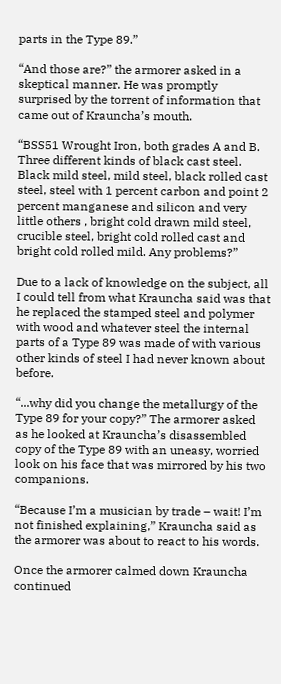parts in the Type 89.”

“And those are?” the armorer asked in a skeptical manner. He was promptly surprised by the torrent of information that came out of Krauncha’s mouth.

“BSS51 Wrought Iron, both grades A and B. Three different kinds of black cast steel. Black mild steel, mild steel, black rolled cast steel, steel with 1 percent carbon and point 2 percent manganese and silicon and very little others , bright cold drawn mild steel, crucible steel, bright cold rolled cast and bright cold rolled mild. Any problems?”

Due to a lack of knowledge on the subject, all I could tell from what Krauncha said was that he replaced the stamped steel and polymer with wood and whatever steel the internal parts of a Type 89 was made of with various other kinds of steel I had never known about before.

“...why did you change the metallurgy of the Type 89 for your copy?” The armorer asked as he looked at Krauncha’s disassembled copy of the Type 89 with an uneasy, worried look on his face that was mirrored by his two companions.

“Because I’m a musician by trade – wait! I’m not finished explaining,” Krauncha said as the armorer was about to react to his words.

Once the armorer calmed down Krauncha continued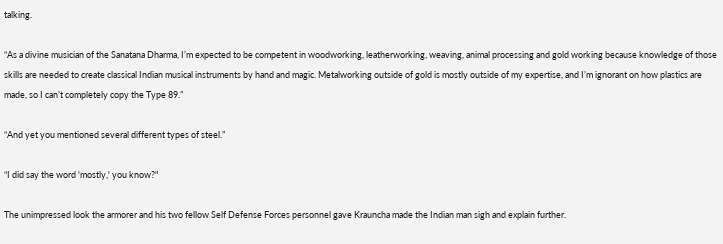talking.

“As a divine musician of the Sanatana Dharma, I’m expected to be competent in woodworking, leatherworking, weaving, animal processing and gold working because knowledge of those skills are needed to create classical Indian musical instruments by hand and magic. Metalworking outside of gold is mostly outside of my expertise, and I’m ignorant on how plastics are made, so I can’t completely copy the Type 89.”

“And yet you mentioned several different types of steel.”

“I did say the word 'mostly,' you know?"

The unimpressed look the armorer and his two fellow Self Defense Forces personnel gave Krauncha made the Indian man sigh and explain further.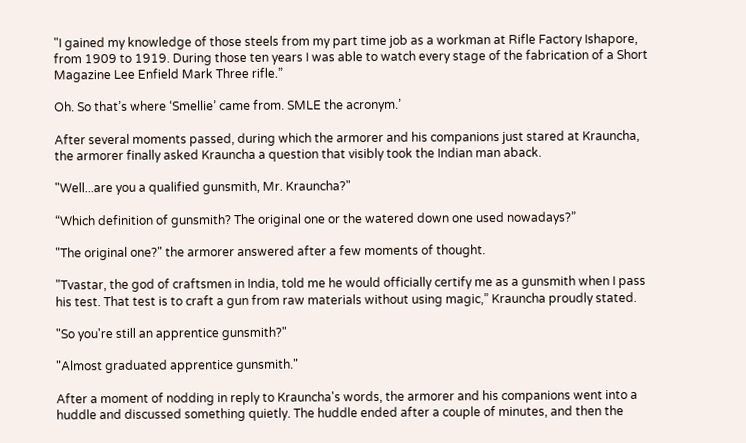"I gained my knowledge of those steels from my part time job as a workman at Rifle Factory Ishapore, from 1909 to 1919. During those ten years I was able to watch every stage of the fabrication of a Short Magazine Lee Enfield Mark Three rifle.”

Oh. So that’s where ‘Smellie’ came from. SMLE the acronym.’

After several moments passed, during which the armorer and his companions just stared at Krauncha, the armorer finally asked Krauncha a question that visibly took the Indian man aback.

"Well...are you a qualified gunsmith, Mr. Krauncha?"

“Which definition of gunsmith? The original one or the watered down one used nowadays?”

"The original one?" the armorer answered after a few moments of thought.

"Tvastar, the god of craftsmen in India, told me he would officially certify me as a gunsmith when I pass his test. That test is to craft a gun from raw materials without using magic,” Krauncha proudly stated.

"So you're still an apprentice gunsmith?"

"Almost graduated apprentice gunsmith."

After a moment of nodding in reply to Krauncha's words, the armorer and his companions went into a huddle and discussed something quietly. The huddle ended after a couple of minutes, and then the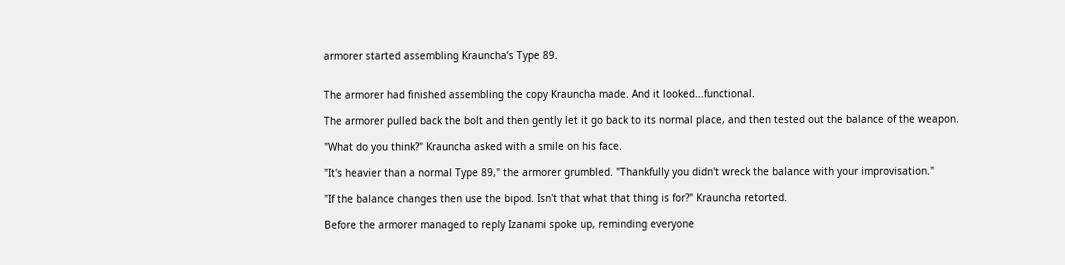armorer started assembling Krauncha’s Type 89.


The armorer had finished assembling the copy Krauncha made. And it looked...functional.

The armorer pulled back the bolt and then gently let it go back to its normal place, and then tested out the balance of the weapon.

"What do you think?" Krauncha asked with a smile on his face.

"It's heavier than a normal Type 89," the armorer grumbled. "Thankfully you didn't wreck the balance with your improvisation."

"If the balance changes then use the bipod. Isn't that what that thing is for?" Krauncha retorted.

Before the armorer managed to reply Izanami spoke up, reminding everyone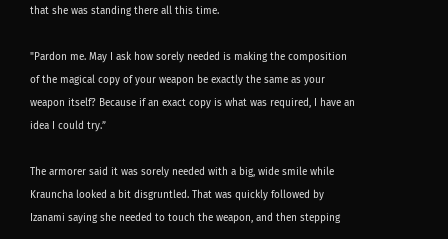that she was standing there all this time.

"Pardon me. May I ask how sorely needed is making the composition of the magical copy of your weapon be exactly the same as your weapon itself? Because if an exact copy is what was required, I have an idea I could try.”

The armorer said it was sorely needed with a big, wide smile while Krauncha looked a bit disgruntled. That was quickly followed by Izanami saying she needed to touch the weapon, and then stepping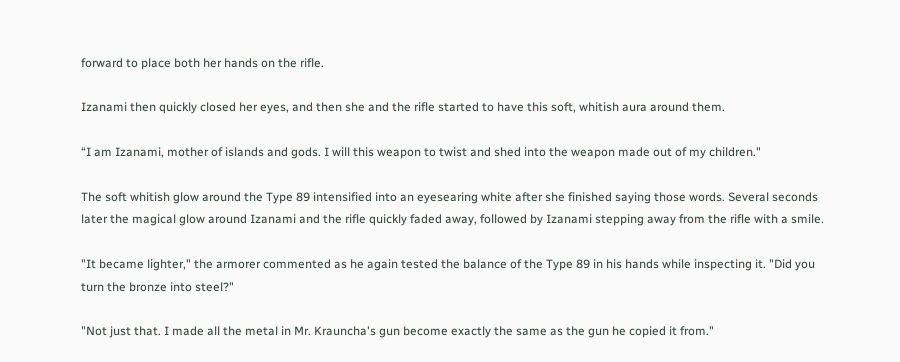forward to place both her hands on the rifle.

Izanami then quickly closed her eyes, and then she and the rifle started to have this soft, whitish aura around them.

“I am Izanami, mother of islands and gods. I will this weapon to twist and shed into the weapon made out of my children."

The soft whitish glow around the Type 89 intensified into an eyesearing white after she finished saying those words. Several seconds later the magical glow around Izanami and the rifle quickly faded away, followed by Izanami stepping away from the rifle with a smile.

"It became lighter," the armorer commented as he again tested the balance of the Type 89 in his hands while inspecting it. "Did you turn the bronze into steel?"

"Not just that. I made all the metal in Mr. Krauncha's gun become exactly the same as the gun he copied it from."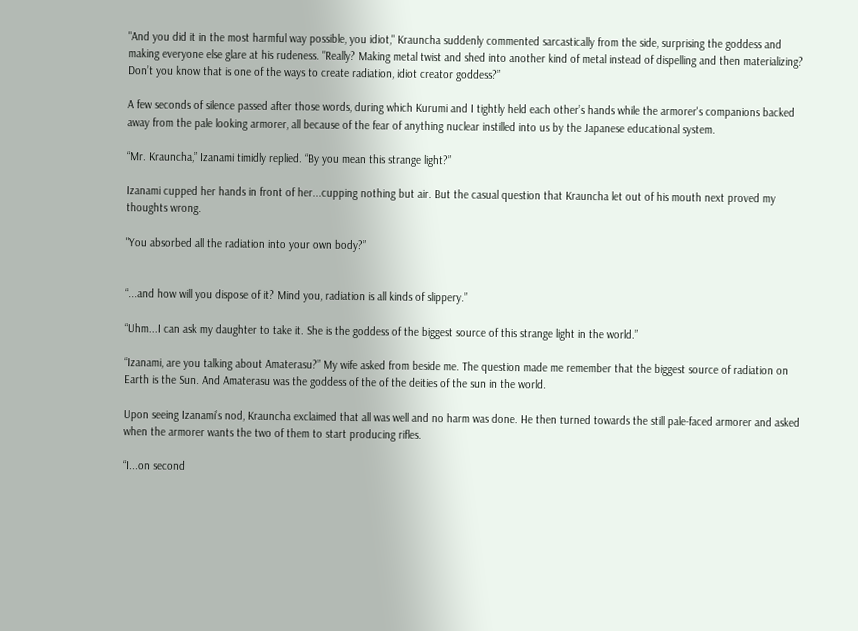"And you did it in the most harmful way possible, you idiot," Krauncha suddenly commented sarcastically from the side, surprising the goddess and making everyone else glare at his rudeness. "Really? Making metal twist and shed into another kind of metal instead of dispelling and then materializing? Don’t you know that is one of the ways to create radiation, idiot creator goddess?”

A few seconds of silence passed after those words, during which Kurumi and I tightly held each other’s hands while the armorer's companions backed away from the pale looking armorer, all because of the fear of anything nuclear instilled into us by the Japanese educational system.

“Mr. Krauncha,” Izanami timidly replied. “By you mean this strange light?”

Izanami cupped her hands in front of her...cupping nothing but air. But the casual question that Krauncha let out of his mouth next proved my thoughts wrong.

"You absorbed all the radiation into your own body?”


“...and how will you dispose of it? Mind you, radiation is all kinds of slippery.”

“Uhm...I can ask my daughter to take it. She is the goddess of the biggest source of this strange light in the world.”

“Izanami, are you talking about Amaterasu?” My wife asked from beside me. The question made me remember that the biggest source of radiation on Earth is the Sun. And Amaterasu was the goddess of the of the deities of the sun in the world.

Upon seeing Izanami’s nod, Krauncha exclaimed that all was well and no harm was done. He then turned towards the still pale-faced armorer and asked when the armorer wants the two of them to start producing rifles.

“I...on second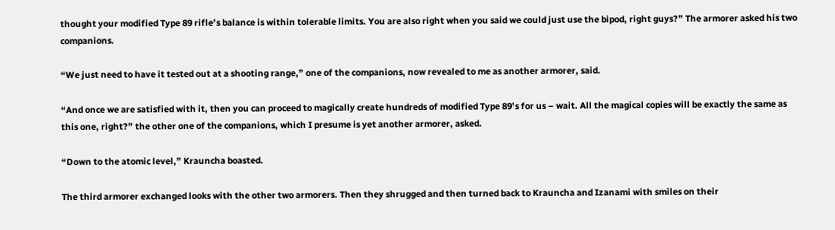thought your modified Type 89 rifle’s balance is within tolerable limits. You are also right when you said we could just use the bipod, right guys?” The armorer asked his two companions.

“We just need to have it tested out at a shooting range,” one of the companions, now revealed to me as another armorer, said.

“And once we are satisfied with it, then you can proceed to magically create hundreds of modified Type 89’s for us – wait. All the magical copies will be exactly the same as this one, right?” the other one of the companions, which I presume is yet another armorer, asked.

“Down to the atomic level,” Krauncha boasted.

The third armorer exchanged looks with the other two armorers. Then they shrugged and then turned back to Krauncha and Izanami with smiles on their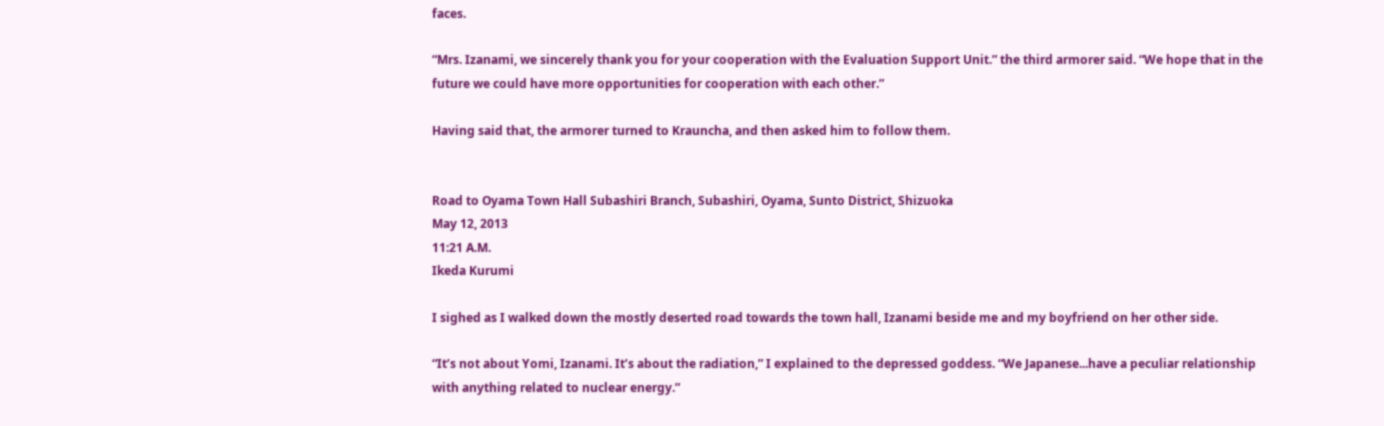faces.

“Mrs. Izanami, we sincerely thank you for your cooperation with the Evaluation Support Unit.” the third armorer said. “We hope that in the future we could have more opportunities for cooperation with each other.”

Having said that, the armorer turned to Krauncha, and then asked him to follow them.


Road to Oyama Town Hall Subashiri Branch, Subashiri, Oyama, Sunto District, Shizuoka
May 12, 2013
11:21 A.M.
Ikeda Kurumi

I sighed as I walked down the mostly deserted road towards the town hall, Izanami beside me and my boyfriend on her other side.

“It’s not about Yomi, Izanami. It’s about the radiation,” I explained to the depressed goddess. “We Japanese...have a peculiar relationship with anything related to nuclear energy.”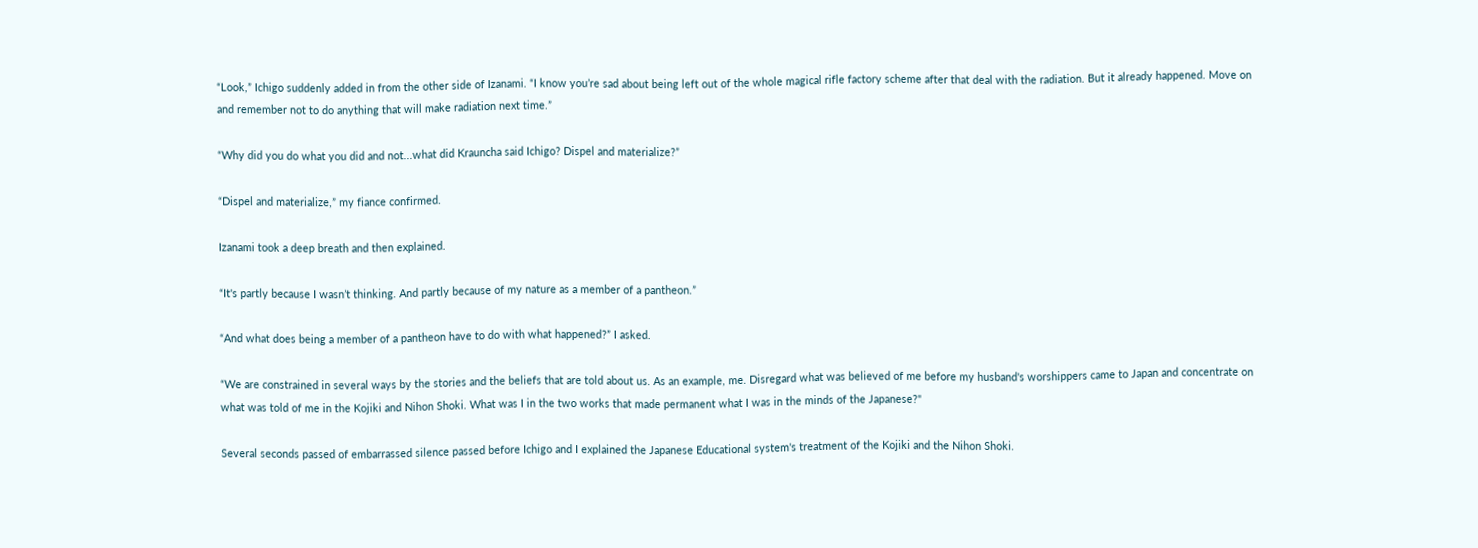“Look,” Ichigo suddenly added in from the other side of Izanami. “I know you’re sad about being left out of the whole magical rifle factory scheme after that deal with the radiation. But it already happened. Move on and remember not to do anything that will make radiation next time.”

“Why did you do what you did and not...what did Krauncha said Ichigo? Dispel and materialize?”

“Dispel and materialize,” my fiance confirmed.

Izanami took a deep breath and then explained.

“It's partly because I wasn’t thinking. And partly because of my nature as a member of a pantheon.”

“And what does being a member of a pantheon have to do with what happened?” I asked.

“We are constrained in several ways by the stories and the beliefs that are told about us. As an example, me. Disregard what was believed of me before my husband's worshippers came to Japan and concentrate on what was told of me in the Kojiki and Nihon Shoki. What was I in the two works that made permanent what I was in the minds of the Japanese?"

Several seconds passed of embarrassed silence passed before Ichigo and I explained the Japanese Educational system's treatment of the Kojiki and the Nihon Shoki.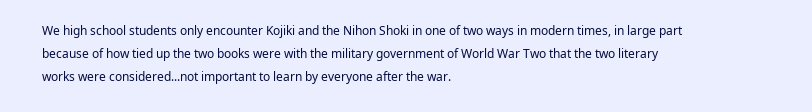We high school students only encounter Kojiki and the Nihon Shoki in one of two ways in modern times, in large part because of how tied up the two books were with the military government of World War Two that the two literary works were considered...not important to learn by everyone after the war.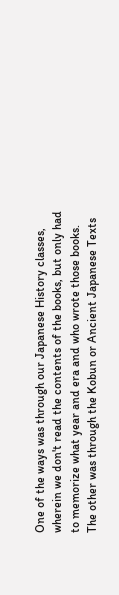One of the ways was through our Japanese History classes, wherein we don't read the contents of the books, but only had to memorize what year and era and who wrote those books. The other was through the Kobun or Ancient Japanese Texts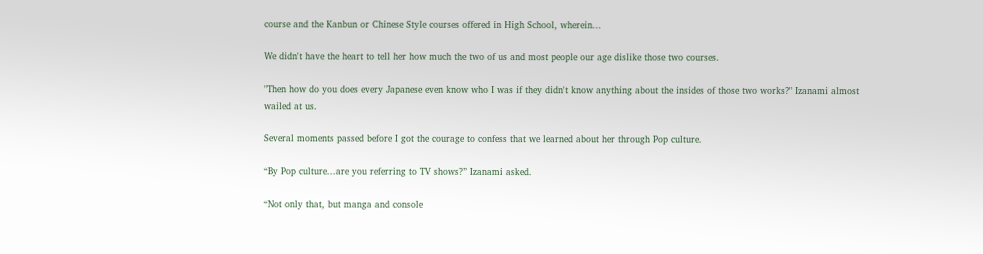course and the Kanbun or Chinese Style courses offered in High School, wherein...

We didn't have the heart to tell her how much the two of us and most people our age dislike those two courses.

"Then how do you does every Japanese even know who I was if they didn't know anything about the insides of those two works?" Izanami almost wailed at us.

Several moments passed before I got the courage to confess that we learned about her through Pop culture.

“By Pop culture...are you referring to TV shows?” Izanami asked.

“Not only that, but manga and console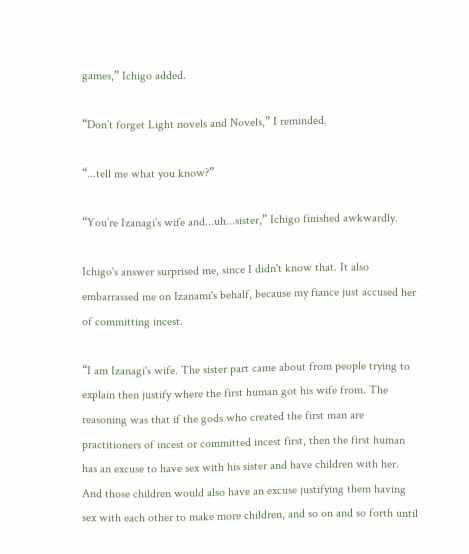games,” Ichigo added.

“Don’t forget Light novels and Novels,” I reminded.

“...tell me what you know?”

“You’re Izanagi’s wife and...uh...sister,” Ichigo finished awkwardly.

Ichigo's answer surprised me, since I didn't know that. It also embarrassed me on Izanami's behalf, because my fiance just accused her of committing incest.

“I am Izanagi's wife. The sister part came about from people trying to explain then justify where the first human got his wife from. The reasoning was that if the gods who created the first man are practitioners of incest or committed incest first, then the first human has an excuse to have sex with his sister and have children with her. And those children would also have an excuse justifying them having sex with each other to make more children, and so on and so forth until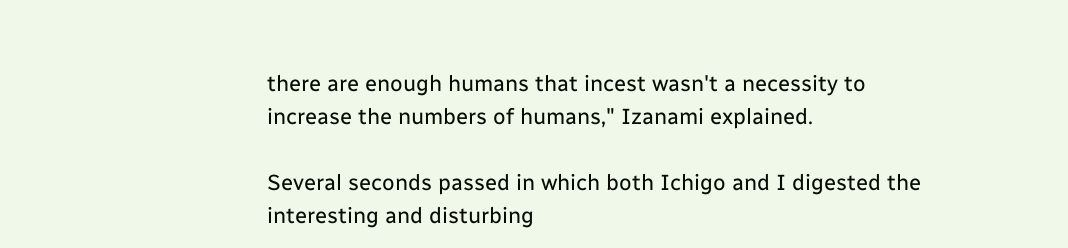there are enough humans that incest wasn't a necessity to increase the numbers of humans," Izanami explained.

Several seconds passed in which both Ichigo and I digested the interesting and disturbing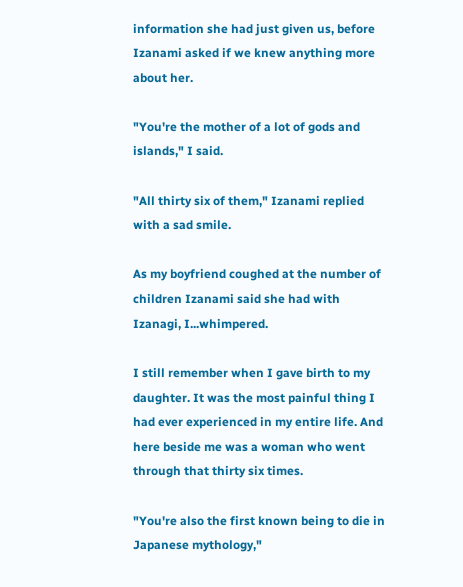information she had just given us, before Izanami asked if we knew anything more about her.

"You're the mother of a lot of gods and islands," I said.

"All thirty six of them," Izanami replied with a sad smile.

As my boyfriend coughed at the number of children Izanami said she had with Izanagi, I...whimpered.

I still remember when I gave birth to my daughter. It was the most painful thing I had ever experienced in my entire life. And here beside me was a woman who went through that thirty six times.

"You're also the first known being to die in Japanese mythology,"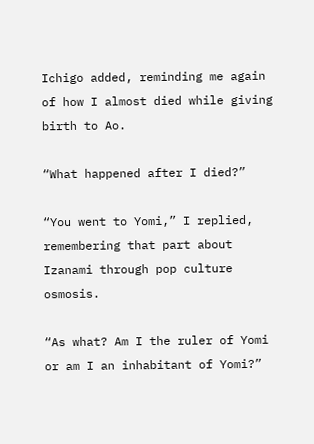Ichigo added, reminding me again of how I almost died while giving birth to Ao.

“What happened after I died?”

“You went to Yomi,” I replied, remembering that part about Izanami through pop culture osmosis.

“As what? Am I the ruler of Yomi or am I an inhabitant of Yomi?”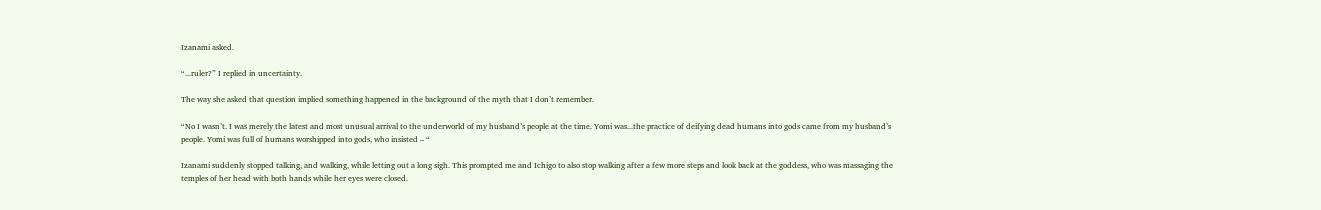Izanami asked.

“...ruler?” I replied in uncertainty.

The way she asked that question implied something happened in the background of the myth that I don’t remember.

“No I wasn’t. I was merely the latest and most unusual arrival to the underworld of my husband’s people at the time. Yomi was...the practice of deifying dead humans into gods came from my husband’s people. Yomi was full of humans worshipped into gods, who insisted – “

Izanami suddenly stopped talking, and walking, while letting out a long sigh. This prompted me and Ichigo to also stop walking after a few more steps and look back at the goddess, who was massaging the temples of her head with both hands while her eyes were closed.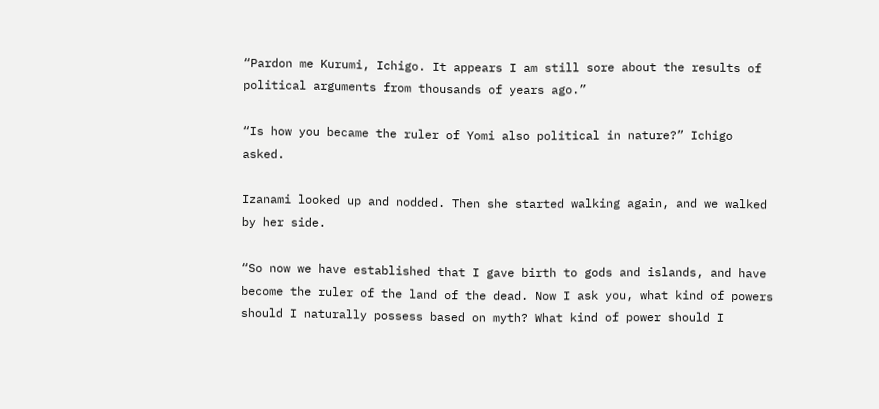“Pardon me Kurumi, Ichigo. It appears I am still sore about the results of political arguments from thousands of years ago.”

“Is how you became the ruler of Yomi also political in nature?” Ichigo asked.

Izanami looked up and nodded. Then she started walking again, and we walked by her side.

“So now we have established that I gave birth to gods and islands, and have become the ruler of the land of the dead. Now I ask you, what kind of powers should I naturally possess based on myth? What kind of power should I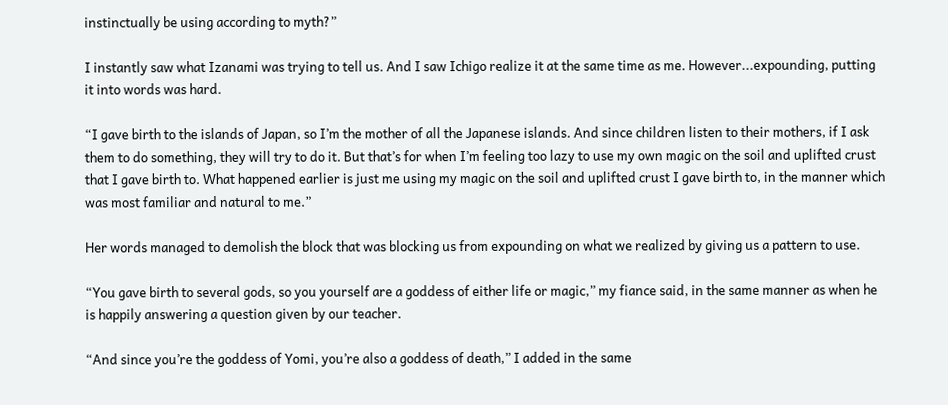instinctually be using according to myth?”

I instantly saw what Izanami was trying to tell us. And I saw Ichigo realize it at the same time as me. However...expounding, putting it into words was hard.

“I gave birth to the islands of Japan, so I’m the mother of all the Japanese islands. And since children listen to their mothers, if I ask them to do something, they will try to do it. But that’s for when I’m feeling too lazy to use my own magic on the soil and uplifted crust that I gave birth to. What happened earlier is just me using my magic on the soil and uplifted crust I gave birth to, in the manner which was most familiar and natural to me.”

Her words managed to demolish the block that was blocking us from expounding on what we realized by giving us a pattern to use.

“You gave birth to several gods, so you yourself are a goddess of either life or magic,” my fiance said, in the same manner as when he is happily answering a question given by our teacher.

“And since you’re the goddess of Yomi, you’re also a goddess of death,” I added in the same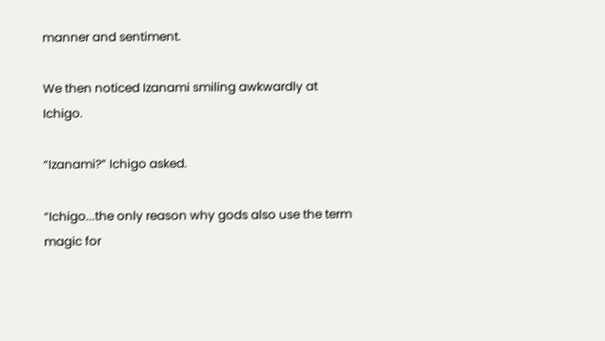manner and sentiment.

We then noticed Izanami smiling awkwardly at Ichigo.

“Izanami?” Ichigo asked.

“Ichigo...the only reason why gods also use the term magic for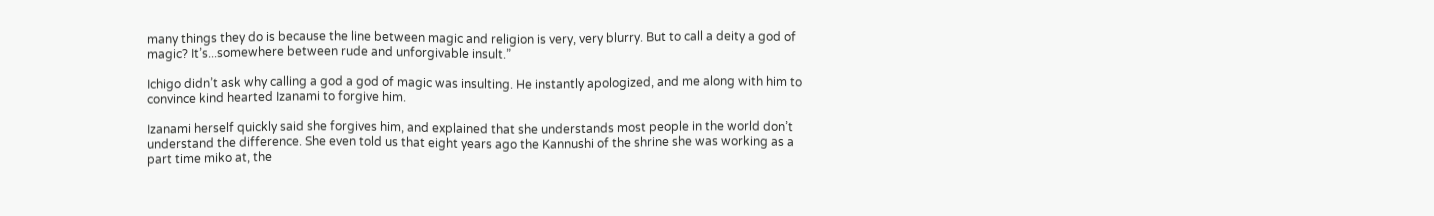many things they do is because the line between magic and religion is very, very blurry. But to call a deity a god of magic? It’s...somewhere between rude and unforgivable insult.”

Ichigo didn’t ask why calling a god a god of magic was insulting. He instantly apologized, and me along with him to convince kind hearted Izanami to forgive him.

Izanami herself quickly said she forgives him, and explained that she understands most people in the world don’t understand the difference. She even told us that eight years ago the Kannushi of the shrine she was working as a part time miko at, the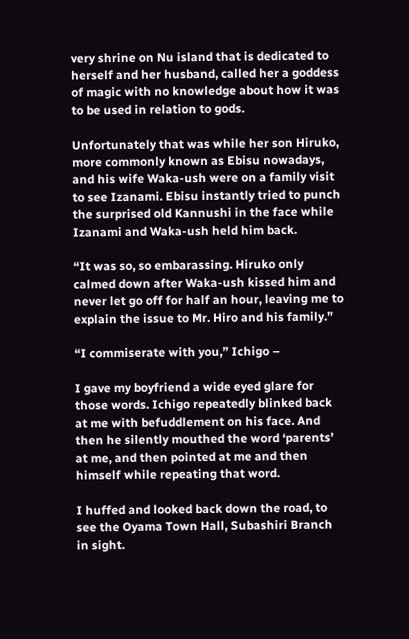very shrine on Nu island that is dedicated to herself and her husband, called her a goddess of magic with no knowledge about how it was to be used in relation to gods.

Unfortunately that was while her son Hiruko, more commonly known as Ebisu nowadays, and his wife Waka-ush were on a family visit to see Izanami. Ebisu instantly tried to punch the surprised old Kannushi in the face while Izanami and Waka-ush held him back.

“It was so, so embarassing. Hiruko only calmed down after Waka-ush kissed him and never let go off for half an hour, leaving me to explain the issue to Mr. Hiro and his family.”

“I commiserate with you,” Ichigo –

I gave my boyfriend a wide eyed glare for those words. Ichigo repeatedly blinked back at me with befuddlement on his face. And then he silently mouthed the word ‘parents’ at me, and then pointed at me and then himself while repeating that word.

I huffed and looked back down the road, to see the Oyama Town Hall, Subashiri Branch in sight.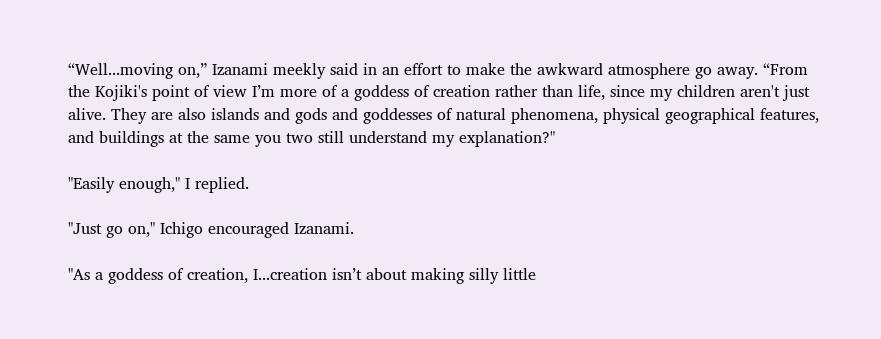“Well...moving on,” Izanami meekly said in an effort to make the awkward atmosphere go away. “From the Kojiki's point of view I’m more of a goddess of creation rather than life, since my children aren't just alive. They are also islands and gods and goddesses of natural phenomena, physical geographical features, and buildings at the same you two still understand my explanation?"

"Easily enough," I replied.

"Just go on," Ichigo encouraged Izanami.

"As a goddess of creation, I...creation isn’t about making silly little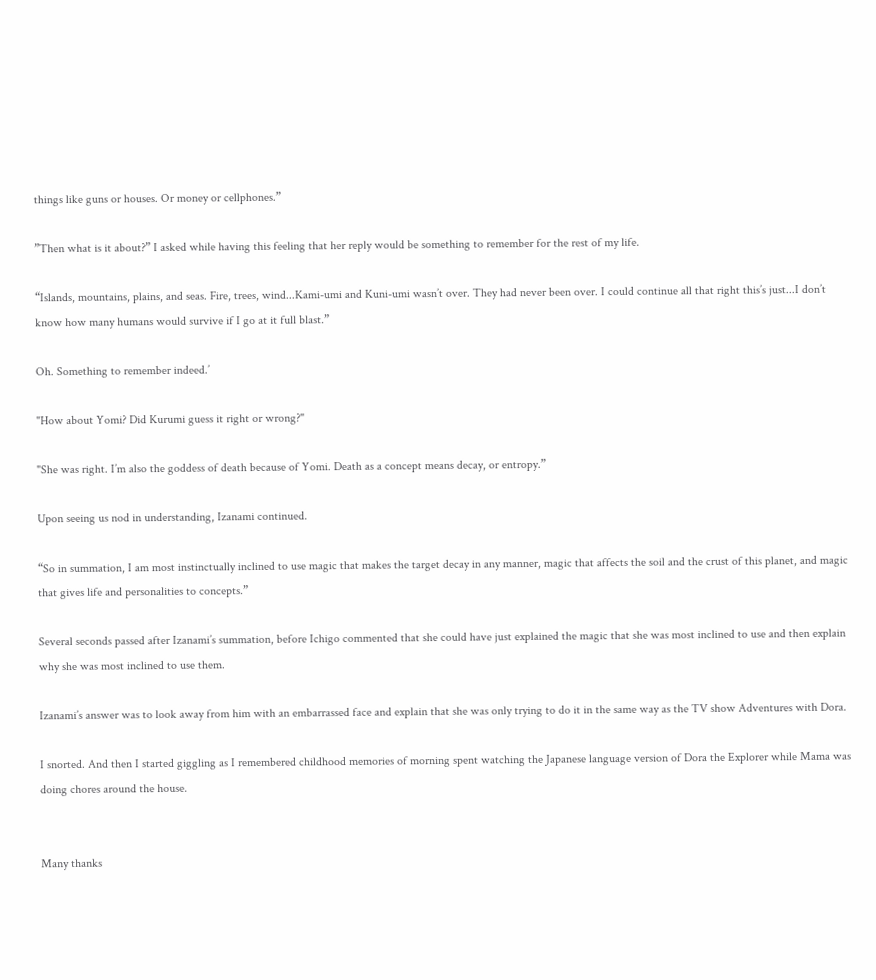things like guns or houses. Or money or cellphones.”

”Then what is it about?” I asked while having this feeling that her reply would be something to remember for the rest of my life.

“Islands, mountains, plains, and seas. Fire, trees, wind...Kami-umi and Kuni-umi wasn’t over. They had never been over. I could continue all that right this’s just...I don’t know how many humans would survive if I go at it full blast.”

Oh. Something to remember indeed.’

"How about Yomi? Did Kurumi guess it right or wrong?"

"She was right. I’m also the goddess of death because of Yomi. Death as a concept means decay, or entropy.”

Upon seeing us nod in understanding, Izanami continued.

“So in summation, I am most instinctually inclined to use magic that makes the target decay in any manner, magic that affects the soil and the crust of this planet, and magic that gives life and personalities to concepts.”

Several seconds passed after Izanami’s summation, before Ichigo commented that she could have just explained the magic that she was most inclined to use and then explain why she was most inclined to use them.

Izanami’s answer was to look away from him with an embarrassed face and explain that she was only trying to do it in the same way as the TV show Adventures with Dora.

I snorted. And then I started giggling as I remembered childhood memories of morning spent watching the Japanese language version of Dora the Explorer while Mama was doing chores around the house.


Many thanks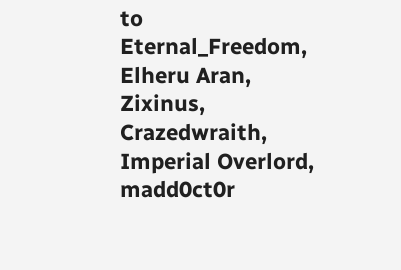to Eternal_Freedom, Elheru Aran, Zixinus, Crazedwraith, Imperial Overlord, madd0ct0r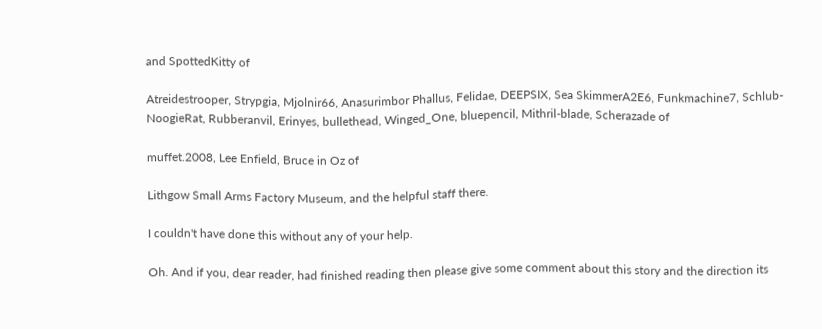and SpottedKitty of

Atreidestrooper, Strypgia, Mjolnir66, Anasurimbor Phallus, Felidae, DEEPSIX, Sea SkimmerA2E6, Funkmachine7, Schlub-NoogieRat, Rubberanvil, Erinyes, bullethead, Winged_One, bluepencil, Mithril-blade, Scherazade of

muffet.2008, Lee Enfield, Bruce in Oz of

Lithgow Small Arms Factory Museum, and the helpful staff there.

I couldn't have done this without any of your help.

Oh. And if you, dear reader, had finished reading then please give some comment about this story and the direction its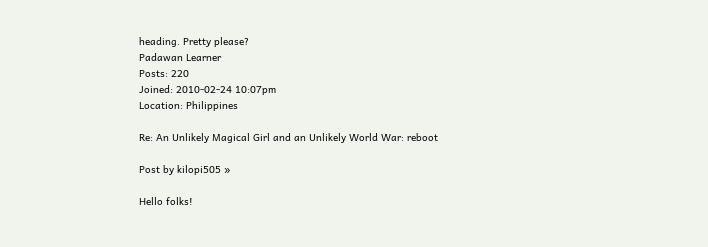heading. Pretty please?
Padawan Learner
Posts: 220
Joined: 2010-02-24 10:07pm
Location: Philippines

Re: An Unlikely Magical Girl and an Unlikely World War: reboot

Post by kilopi505 »

Hello folks!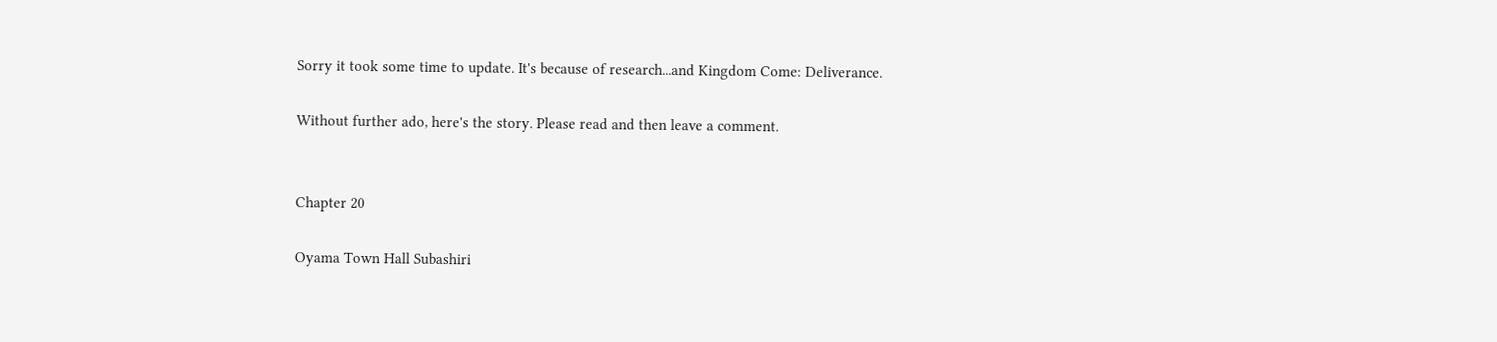Sorry it took some time to update. It's because of research...and Kingdom Come: Deliverance.

Without further ado, here's the story. Please read and then leave a comment.


Chapter 20

Oyama Town Hall Subashiri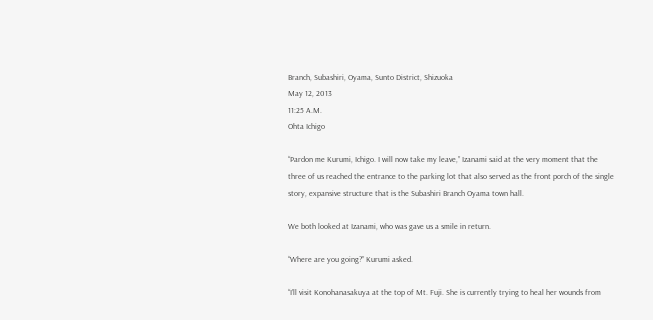Branch, Subashiri, Oyama, Sunto District, Shizuoka
May 12, 2013
11:25 A.M.
Ohta Ichigo

“Pardon me Kurumi, Ichigo. I will now take my leave,” Izanami said at the very moment that the three of us reached the entrance to the parking lot that also served as the front porch of the single story, expansive structure that is the Subashiri Branch Oyama town hall.

We both looked at Izanami, who was gave us a smile in return.

“Where are you going?” Kurumi asked.

“I’ll visit Konohanasakuya at the top of Mt. Fuji. She is currently trying to heal her wounds from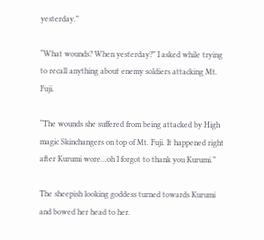yesterday.”

“What wounds? When yesterday?” I asked while trying to recall anything about enemy soldiers attacking Mt. Fuji.

“The wounds she suffered from being attacked by High magic Skinchangers on top of Mt. Fuji. It happened right after Kurumi wore...oh I forgot to thank you Kurumi.”

The sheepish looking goddess turned towards Kurumi and bowed her head to her.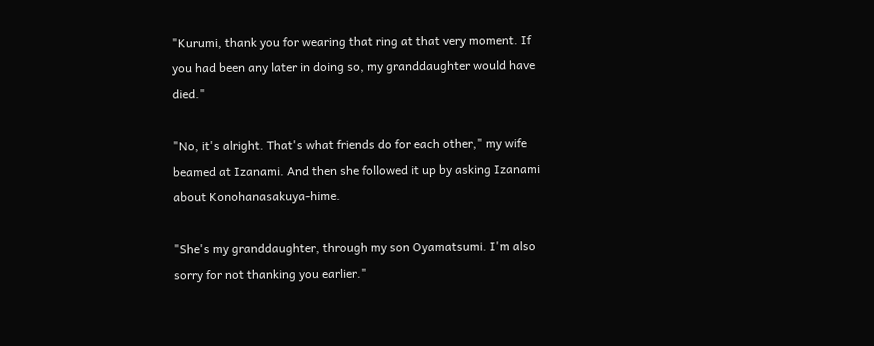"Kurumi, thank you for wearing that ring at that very moment. If you had been any later in doing so, my granddaughter would have died."

"No, it's alright. That's what friends do for each other," my wife beamed at Izanami. And then she followed it up by asking Izanami about Konohanasakuya-hime.

"She's my granddaughter, through my son Oyamatsumi. I'm also sorry for not thanking you earlier."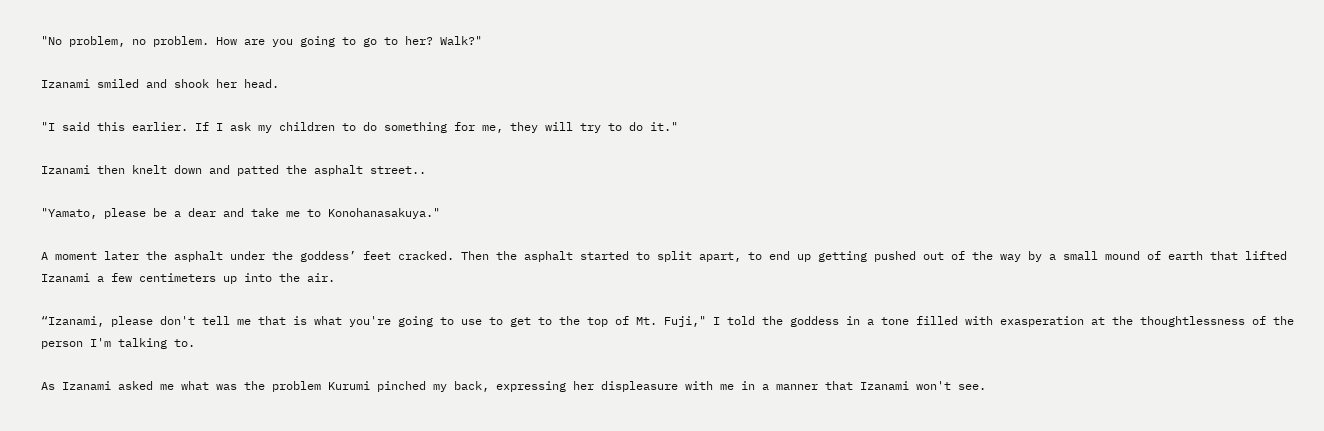"No problem, no problem. How are you going to go to her? Walk?"

Izanami smiled and shook her head.

"I said this earlier. If I ask my children to do something for me, they will try to do it."

Izanami then knelt down and patted the asphalt street..

"Yamato, please be a dear and take me to Konohanasakuya."

A moment later the asphalt under the goddess’ feet cracked. Then the asphalt started to split apart, to end up getting pushed out of the way by a small mound of earth that lifted Izanami a few centimeters up into the air.

“Izanami, please don't tell me that is what you're going to use to get to the top of Mt. Fuji," I told the goddess in a tone filled with exasperation at the thoughtlessness of the person I'm talking to.

As Izanami asked me what was the problem Kurumi pinched my back, expressing her displeasure with me in a manner that Izanami won't see.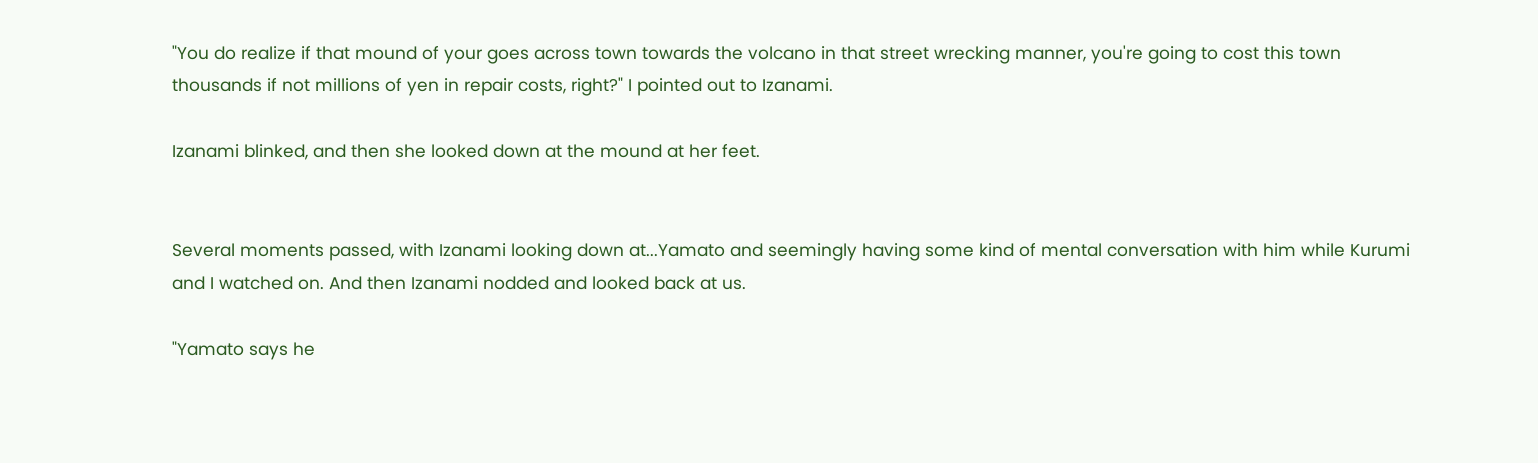"You do realize if that mound of your goes across town towards the volcano in that street wrecking manner, you're going to cost this town thousands if not millions of yen in repair costs, right?" I pointed out to Izanami.

Izanami blinked, and then she looked down at the mound at her feet.


Several moments passed, with Izanami looking down at...Yamato and seemingly having some kind of mental conversation with him while Kurumi and I watched on. And then Izanami nodded and looked back at us.

"Yamato says he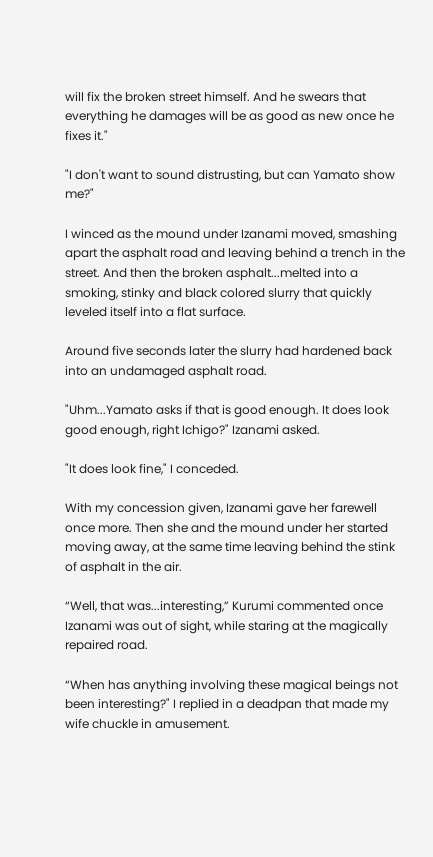will fix the broken street himself. And he swears that everything he damages will be as good as new once he fixes it."

"I don't want to sound distrusting, but can Yamato show me?"

I winced as the mound under Izanami moved, smashing apart the asphalt road and leaving behind a trench in the street. And then the broken asphalt...melted into a smoking, stinky and black colored slurry that quickly leveled itself into a flat surface.

Around five seconds later the slurry had hardened back into an undamaged asphalt road.

"Uhm...Yamato asks if that is good enough. It does look good enough, right Ichigo?" Izanami asked.

"It does look fine," I conceded.

With my concession given, Izanami gave her farewell once more. Then she and the mound under her started moving away, at the same time leaving behind the stink of asphalt in the air.

“Well, that was...interesting,” Kurumi commented once Izanami was out of sight, while staring at the magically repaired road.

“When has anything involving these magical beings not been interesting?" I replied in a deadpan that made my wife chuckle in amusement.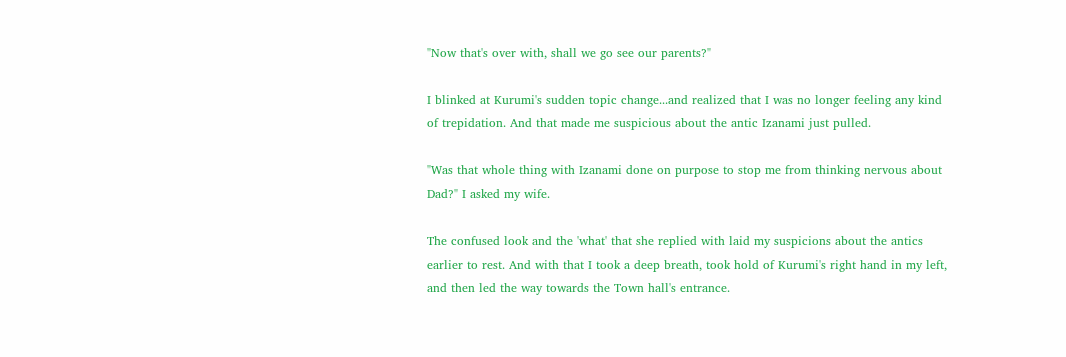"Now that's over with, shall we go see our parents?"

I blinked at Kurumi's sudden topic change...and realized that I was no longer feeling any kind of trepidation. And that made me suspicious about the antic Izanami just pulled.

"Was that whole thing with Izanami done on purpose to stop me from thinking nervous about Dad?" I asked my wife.

The confused look and the 'what' that she replied with laid my suspicions about the antics earlier to rest. And with that I took a deep breath, took hold of Kurumi's right hand in my left, and then led the way towards the Town hall's entrance.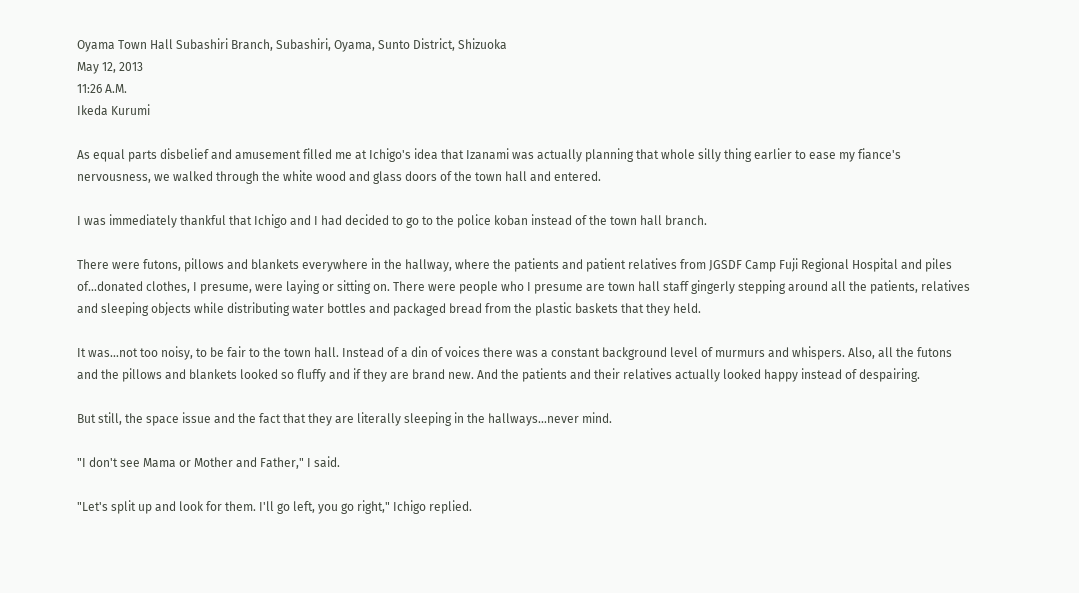Oyama Town Hall Subashiri Branch, Subashiri, Oyama, Sunto District, Shizuoka
May 12, 2013
11:26 A.M.
Ikeda Kurumi

As equal parts disbelief and amusement filled me at Ichigo's idea that Izanami was actually planning that whole silly thing earlier to ease my fiance's nervousness, we walked through the white wood and glass doors of the town hall and entered.

I was immediately thankful that Ichigo and I had decided to go to the police koban instead of the town hall branch.

There were futons, pillows and blankets everywhere in the hallway, where the patients and patient relatives from JGSDF Camp Fuji Regional Hospital and piles of...donated clothes, I presume, were laying or sitting on. There were people who I presume are town hall staff gingerly stepping around all the patients, relatives and sleeping objects while distributing water bottles and packaged bread from the plastic baskets that they held.

It was...not too noisy, to be fair to the town hall. Instead of a din of voices there was a constant background level of murmurs and whispers. Also, all the futons and the pillows and blankets looked so fluffy and if they are brand new. And the patients and their relatives actually looked happy instead of despairing.

But still, the space issue and the fact that they are literally sleeping in the hallways...never mind.

"I don't see Mama or Mother and Father," I said.

"Let's split up and look for them. I'll go left, you go right," Ichigo replied.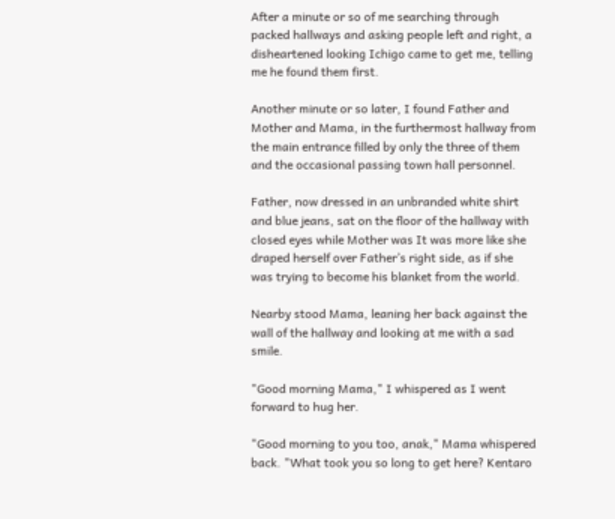After a minute or so of me searching through packed hallways and asking people left and right, a disheartened looking Ichigo came to get me, telling me he found them first.

Another minute or so later, I found Father and Mother and Mama, in the furthermost hallway from the main entrance filled by only the three of them and the occasional passing town hall personnel.

Father, now dressed in an unbranded white shirt and blue jeans, sat on the floor of the hallway with closed eyes while Mother was It was more like she draped herself over Father’s right side, as if she was trying to become his blanket from the world.

Nearby stood Mama, leaning her back against the wall of the hallway and looking at me with a sad smile.

"Good morning Mama," I whispered as I went forward to hug her.

"Good morning to you too, anak," Mama whispered back. "What took you so long to get here? Kentaro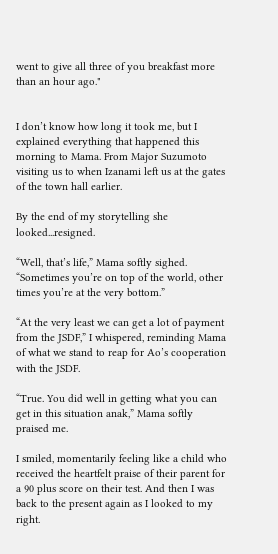went to give all three of you breakfast more than an hour ago."


I don’t know how long it took me, but I explained everything that happened this morning to Mama. From Major Suzumoto visiting us to when Izanami left us at the gates of the town hall earlier.

By the end of my storytelling she looked...resigned.

“Well, that’s life,” Mama softly sighed. “Sometimes you’re on top of the world, other times you’re at the very bottom.”

“At the very least we can get a lot of payment from the JSDF,” I whispered, reminding Mama of what we stand to reap for Ao’s cooperation with the JSDF.

“True. You did well in getting what you can get in this situation anak,” Mama softly praised me.

I smiled, momentarily feeling like a child who received the heartfelt praise of their parent for a 90 plus score on their test. And then I was back to the present again as I looked to my right.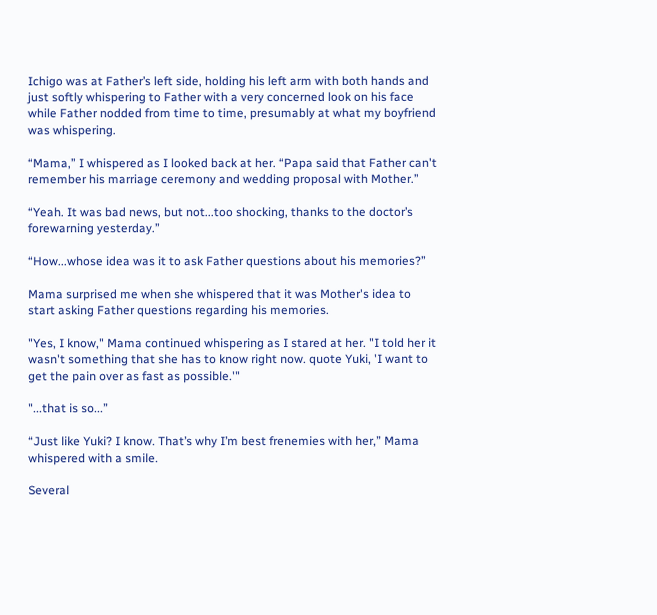Ichigo was at Father’s left side, holding his left arm with both hands and just softly whispering to Father with a very concerned look on his face while Father nodded from time to time, presumably at what my boyfriend was whispering.

“Mama,” I whispered as I looked back at her. “Papa said that Father can't remember his marriage ceremony and wedding proposal with Mother.”

“Yeah. It was bad news, but not...too shocking, thanks to the doctor’s forewarning yesterday.”

“How...whose idea was it to ask Father questions about his memories?”

Mama surprised me when she whispered that it was Mother's idea to start asking Father questions regarding his memories.

"Yes, I know," Mama continued whispering as I stared at her. "I told her it wasn't something that she has to know right now. quote Yuki, 'I want to get the pain over as fast as possible.'"

"...that is so...”

“Just like Yuki? I know. That’s why I’m best frenemies with her,” Mama whispered with a smile.

Several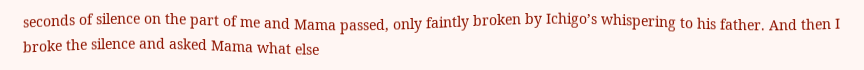seconds of silence on the part of me and Mama passed, only faintly broken by Ichigo’s whispering to his father. And then I broke the silence and asked Mama what else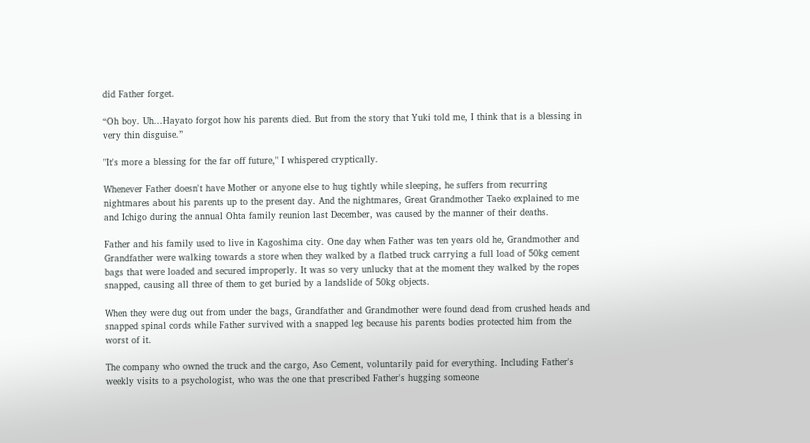did Father forget.

“Oh boy. Uh...Hayato forgot how his parents died. But from the story that Yuki told me, I think that is a blessing in very thin disguise.”

"It's more a blessing for the far off future," I whispered cryptically.

Whenever Father doesn't have Mother or anyone else to hug tightly while sleeping, he suffers from recurring nightmares about his parents up to the present day. And the nightmares, Great Grandmother Taeko explained to me and Ichigo during the annual Ohta family reunion last December, was caused by the manner of their deaths.

Father and his family used to live in Kagoshima city. One day when Father was ten years old he, Grandmother and Grandfather were walking towards a store when they walked by a flatbed truck carrying a full load of 50kg cement bags that were loaded and secured improperly. It was so very unlucky that at the moment they walked by the ropes snapped, causing all three of them to get buried by a landslide of 50kg objects.

When they were dug out from under the bags, Grandfather and Grandmother were found dead from crushed heads and snapped spinal cords while Father survived with a snapped leg because his parents bodies protected him from the worst of it.

The company who owned the truck and the cargo, Aso Cement, voluntarily paid for everything. Including Father's weekly visits to a psychologist, who was the one that prescribed Father's hugging someone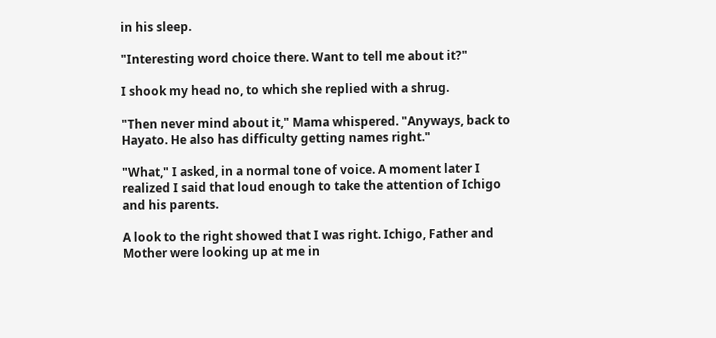in his sleep.

"Interesting word choice there. Want to tell me about it?"

I shook my head no, to which she replied with a shrug.

"Then never mind about it," Mama whispered. "Anyways, back to Hayato. He also has difficulty getting names right."

"What," I asked, in a normal tone of voice. A moment later I realized I said that loud enough to take the attention of Ichigo and his parents.

A look to the right showed that I was right. Ichigo, Father and Mother were looking up at me in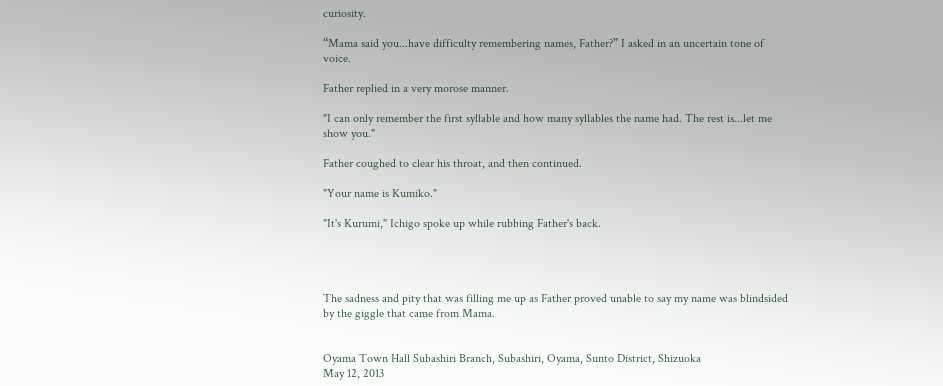curiosity.

“Mama said you...have difficulty remembering names, Father?” I asked in an uncertain tone of voice.

Father replied in a very morose manner.

"I can only remember the first syllable and how many syllables the name had. The rest is...let me show you."

Father coughed to clear his throat, and then continued.

"Your name is Kumiko."

"It's Kurumi," Ichigo spoke up while rubbing Father's back.




The sadness and pity that was filling me up as Father proved unable to say my name was blindsided by the giggle that came from Mama.


Oyama Town Hall Subashiri Branch, Subashiri, Oyama, Sunto District, Shizuoka
May 12, 2013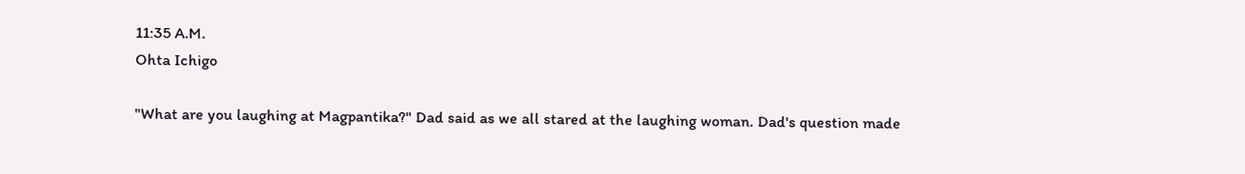11:35 A.M.
Ohta Ichigo

"What are you laughing at Magpantika?" Dad said as we all stared at the laughing woman. Dad's question made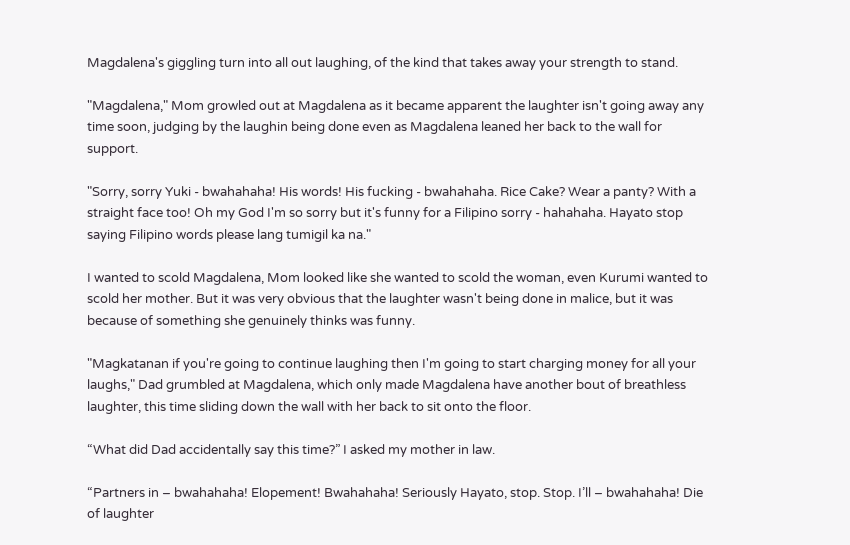Magdalena's giggling turn into all out laughing, of the kind that takes away your strength to stand.

"Magdalena," Mom growled out at Magdalena as it became apparent the laughter isn't going away any time soon, judging by the laughin being done even as Magdalena leaned her back to the wall for support.

"Sorry, sorry Yuki - bwahahaha! His words! His fucking - bwahahaha. Rice Cake? Wear a panty? With a straight face too! Oh my God I'm so sorry but it's funny for a Filipino sorry - hahahaha. Hayato stop saying Filipino words please lang tumigil ka na."

I wanted to scold Magdalena, Mom looked like she wanted to scold the woman, even Kurumi wanted to scold her mother. But it was very obvious that the laughter wasn't being done in malice, but it was because of something she genuinely thinks was funny.

"Magkatanan if you're going to continue laughing then I'm going to start charging money for all your laughs," Dad grumbled at Magdalena, which only made Magdalena have another bout of breathless laughter, this time sliding down the wall with her back to sit onto the floor.

“What did Dad accidentally say this time?” I asked my mother in law.

“Partners in – bwahahaha! Elopement! Bwahahaha! Seriously Hayato, stop. Stop. I’ll – bwahahaha! Die of laughter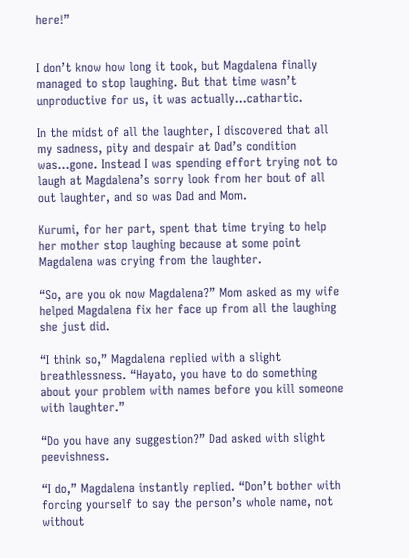here!”


I don’t know how long it took, but Magdalena finally managed to stop laughing. But that time wasn’t unproductive for us, it was actually...cathartic.

In the midst of all the laughter, I discovered that all my sadness, pity and despair at Dad’s condition was...gone. Instead I was spending effort trying not to laugh at Magdalena’s sorry look from her bout of all out laughter, and so was Dad and Mom.

Kurumi, for her part, spent that time trying to help her mother stop laughing because at some point Magdalena was crying from the laughter.

“So, are you ok now Magdalena?” Mom asked as my wife helped Magdalena fix her face up from all the laughing she just did.

“I think so,” Magdalena replied with a slight breathlessness. “Hayato, you have to do something about your problem with names before you kill someone with laughter.”

“Do you have any suggestion?” Dad asked with slight peevishness.

“I do,” Magdalena instantly replied. “Don’t bother with forcing yourself to say the person’s whole name, not without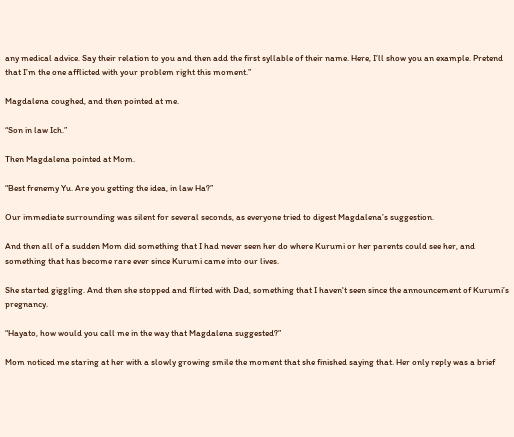any medical advice. Say their relation to you and then add the first syllable of their name. Here, I’ll show you an example. Pretend that I’m the one afflicted with your problem right this moment.”

Magdalena coughed, and then pointed at me.

“Son in law Ich.”

Then Magdalena pointed at Mom.

“Best frenemy Yu. Are you getting the idea, in law Ha?”

Our immediate surrounding was silent for several seconds, as everyone tried to digest Magdalena’s suggestion.

And then all of a sudden Mom did something that I had never seen her do where Kurumi or her parents could see her, and something that has become rare ever since Kurumi came into our lives.

She started giggling. And then she stopped and flirted with Dad, something that I haven't seen since the announcement of Kurumi’s pregnancy.

“Hayato, how would you call me in the way that Magdalena suggested?”

Mom noticed me staring at her with a slowly growing smile the moment that she finished saying that. Her only reply was a brief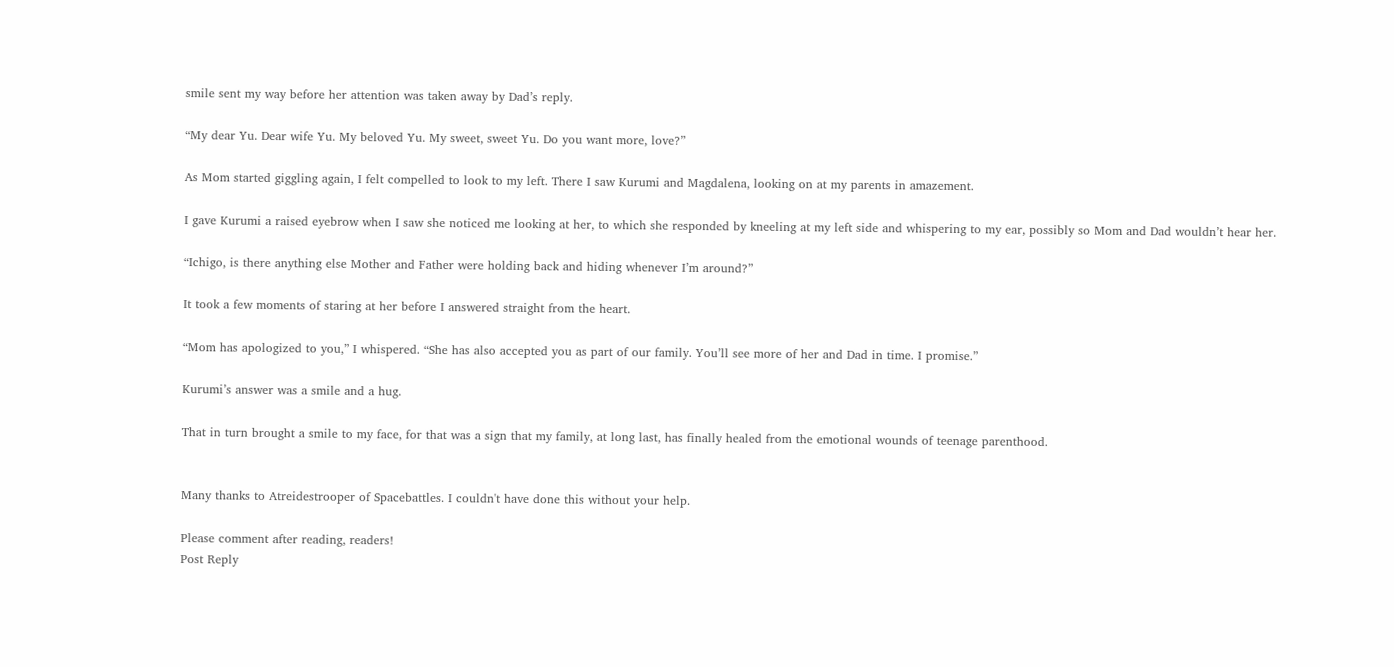smile sent my way before her attention was taken away by Dad’s reply.

“My dear Yu. Dear wife Yu. My beloved Yu. My sweet, sweet Yu. Do you want more, love?”

As Mom started giggling again, I felt compelled to look to my left. There I saw Kurumi and Magdalena, looking on at my parents in amazement.

I gave Kurumi a raised eyebrow when I saw she noticed me looking at her, to which she responded by kneeling at my left side and whispering to my ear, possibly so Mom and Dad wouldn’t hear her.

“Ichigo, is there anything else Mother and Father were holding back and hiding whenever I’m around?”

It took a few moments of staring at her before I answered straight from the heart.

“Mom has apologized to you,” I whispered. “She has also accepted you as part of our family. You’ll see more of her and Dad in time. I promise.”

Kurumi’s answer was a smile and a hug.

That in turn brought a smile to my face, for that was a sign that my family, at long last, has finally healed from the emotional wounds of teenage parenthood.


Many thanks to Atreidestrooper of Spacebattles. I couldn't have done this without your help.

Please comment after reading, readers!
Post Reply